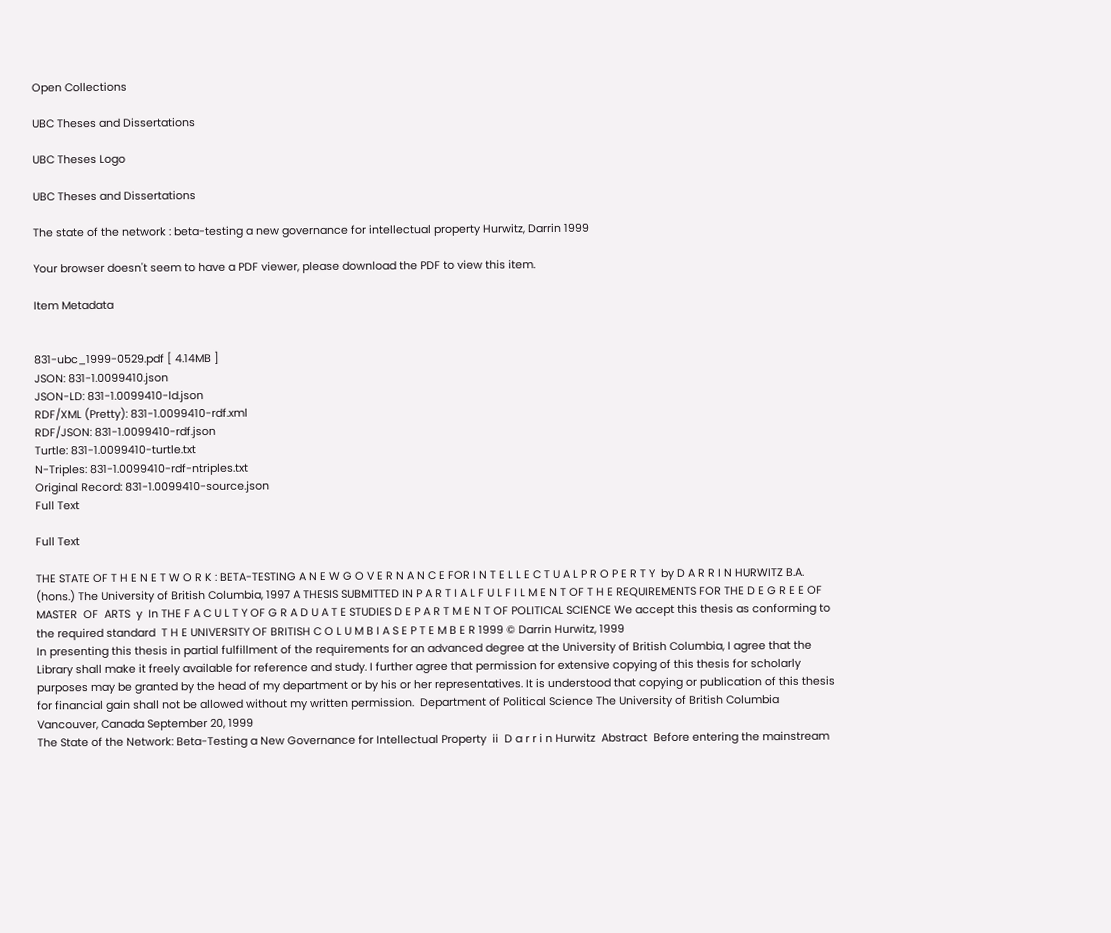Open Collections

UBC Theses and Dissertations

UBC Theses Logo

UBC Theses and Dissertations

The state of the network : beta-testing a new governance for intellectual property Hurwitz, Darrin 1999

Your browser doesn't seem to have a PDF viewer, please download the PDF to view this item.

Item Metadata


831-ubc_1999-0529.pdf [ 4.14MB ]
JSON: 831-1.0099410.json
JSON-LD: 831-1.0099410-ld.json
RDF/XML (Pretty): 831-1.0099410-rdf.xml
RDF/JSON: 831-1.0099410-rdf.json
Turtle: 831-1.0099410-turtle.txt
N-Triples: 831-1.0099410-rdf-ntriples.txt
Original Record: 831-1.0099410-source.json
Full Text

Full Text

THE STATE OF T H E N E T W O R K : BETA-TESTING A N E W G O V E R N A N C E FOR I N T E L L E C T U A L P R O P E R T Y  by D A R R I N HURWITZ B.A. (hons.) The University of British Columbia, 1997 A THESIS SUBMITTED IN P A R T I A L F U L F I L M E N T OF T H E REQUIREMENTS FOR THE D E G R E E OF MASTER  OF  ARTS  y  In THE F A C U L T Y OF G R A D U A T E STUDIES D E P A R T M E N T OF POLITICAL SCIENCE We accept this thesis as conforming to the required standard  T H E UNIVERSITY OF BRITISH C O L U M B I A S E P T E M B E R 1999 © Darrin Hurwitz, 1999
In presenting this thesis in partial fulfillment of the requirements for an advanced degree at the University of British Columbia, I agree that the Library shall make it freely available for reference and study. I further agree that permission for extensive copying of this thesis for scholarly purposes may be granted by the head of my department or by his or her representatives. It is understood that copying or publication of this thesis for financial gain shall not be allowed without my written permission.  Department of Political Science The University of British Columbia Vancouver, Canada September 20, 1999
The State of the Network: Beta-Testing a New Governance for Intellectual Property  ii  D a r r i n Hurwitz  Abstract  Before entering the mainstream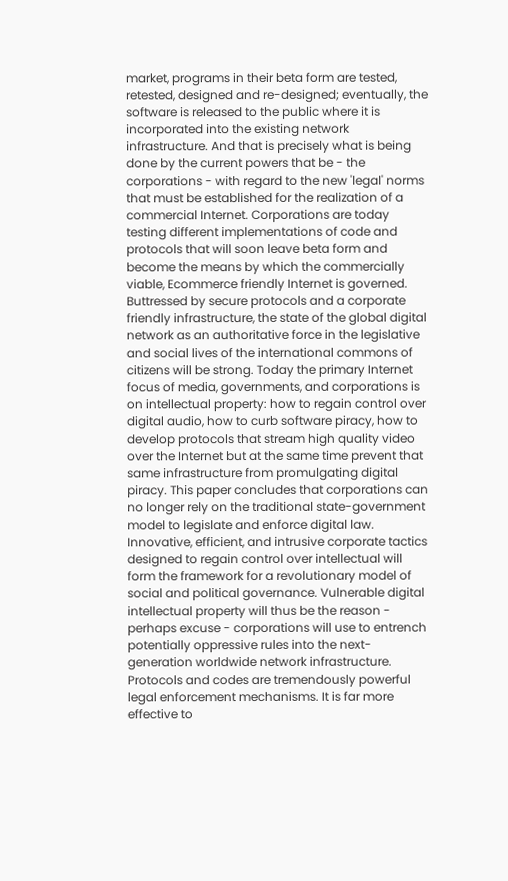market, programs in their beta form are tested, retested, designed and re-designed; eventually, the software is released to the public where it is incorporated into the existing network infrastructure. And that is precisely what is being done by the current powers that be - the corporations - with regard to the new 'legal' norms that must be established for the realization of a commercial Internet. Corporations are today testing different implementations of code and protocols that will soon leave beta form and become the means by which the commercially viable, Ecommerce friendly Internet is governed. Buttressed by secure protocols and a corporate friendly infrastructure, the state of the global digital network as an authoritative force in the legislative and social lives of the international commons of citizens will be strong. Today the primary Internet focus of media, governments, and corporations is on intellectual property: how to regain control over digital audio, how to curb software piracy, how to develop protocols that stream high quality video over the Internet but at the same time prevent that same infrastructure from promulgating digital piracy. This paper concludes that corporations can no longer rely on the traditional state-government model to legislate and enforce digital law. Innovative, efficient, and intrusive corporate tactics designed to regain control over intellectual will form the framework for a revolutionary model of social and political governance. Vulnerable digital intellectual property will thus be the reason - perhaps excuse - corporations will use to entrench potentially oppressive rules into the next-generation worldwide network infrastructure. Protocols and codes are tremendously powerful legal enforcement mechanisms. It is far more effective to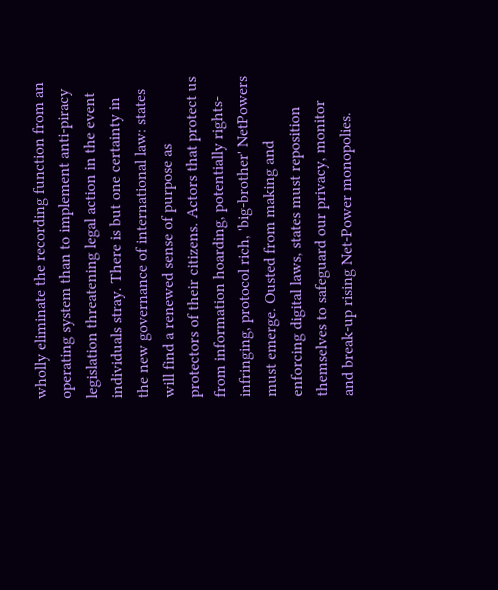wholly eliminate the recording function from an operating system than to implement anti-piracy legislation threatening legal action in the event individuals stray. There is but one certainty in the new governance of international law: states will find a renewed sense of purpose as protectors of their citizens. Actors that protect us from information hoarding, potentially rights-infringing, protocol rich, 'big-brother' NetPowers must emerge. Ousted from making and enforcing digital laws, states must reposition themselves to safeguard our privacy, monitor and break-up rising Net-Power monopolies.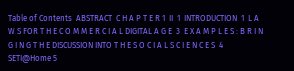Table of Contents  ABSTRACT  C H A P T E R 1  II  1  INTRODUCTION  1  L A W S FOR T H E C O M M E R C I A L DIGITAL A G E  3  E X A M P L E S : B R I N G I N G T H E DISCUSSION INTO T H E S O C I A L S C I E N C E S  4  SETI@Home 5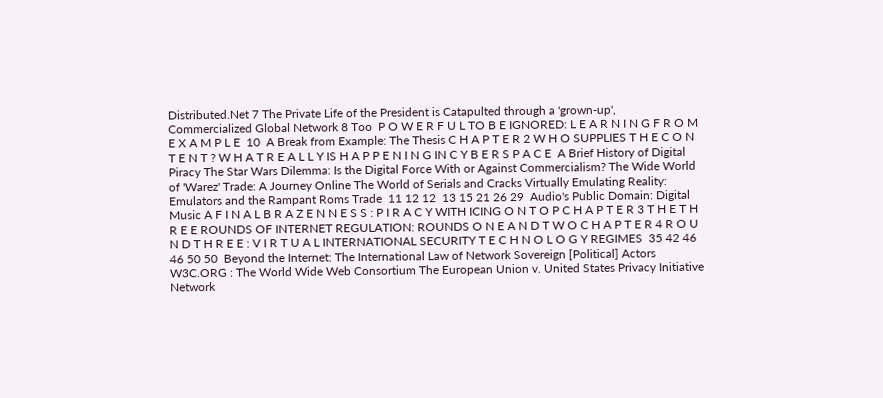Distributed.Net 7 The Private Life of the President is Catapulted through a 'grown-up', Commercialized Global Network 8 Too  P O W E R F U L TO B E IGNORED: L E A R N I N G F R O M E X A M P L E  10  A Break from Example: The Thesis C H A P T E R 2 W H O SUPPLIES T H E C O N T E N T ? W H A T R E A L L Y IS H A P P E N I N G IN C Y B E R S P A C E  A Brief History of Digital Piracy The Star Wars Dilemma: Is the Digital Force With or Against Commercialism? The Wide World of 'Warez' Trade: A Journey Online The World of Serials and Cracks Virtually Emulating Reality: Emulators and the Rampant Roms Trade  11 12 12  13 15 21 26 29  Audio's Public Domain: Digital Music A F I N A L B R A Z E N N E S S : P I R A C Y WITH ICING O N T O P C H A P T E R 3 T H E T H R E E ROUNDS OF INTERNET REGULATION: ROUNDS O N E A N D T W O C H A P T E R 4 R O U N D T H R E E : V I R T U A L INTERNATIONAL SECURITY T E C H N O L O G Y REGIMES  35 42 46 46 50 50  Beyond the Internet: The International Law of Network Sovereign [Political] Actors W3C.ORG : The World Wide Web Consortium The European Union v. United States Privacy Initiative Network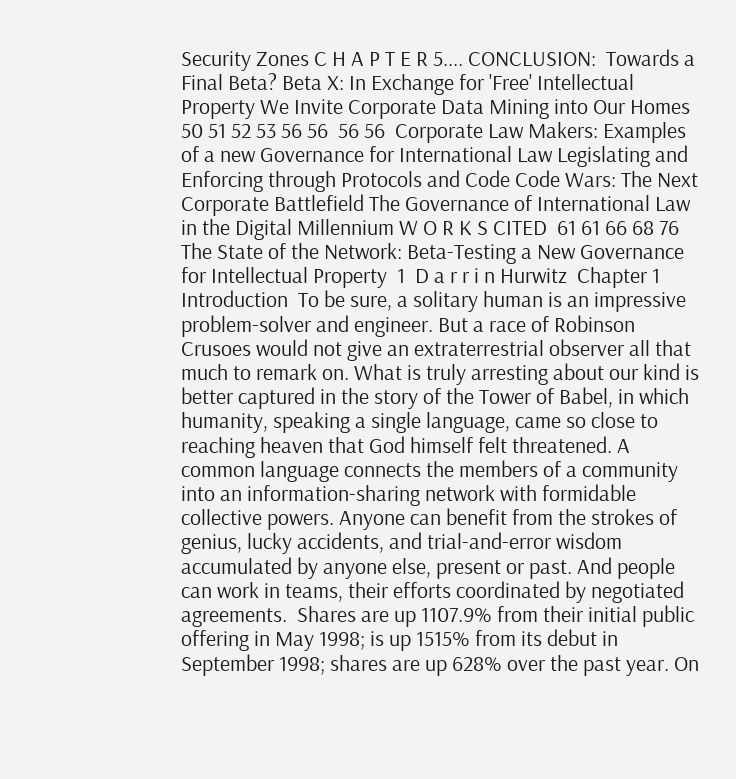Security Zones C H A P T E R 5.... CONCLUSION:  Towards a Final Beta? Beta X: In Exchange for 'Free' Intellectual Property We Invite Corporate Data Mining into Our Homes  50 51 52 53 56 56  56 56  Corporate Law Makers: Examples of a new Governance for International Law Legislating and Enforcing through Protocols and Code Code Wars: The Next Corporate Battlefield The Governance of International Law in the Digital Millennium W O R K S CITED  61 61 66 68 76
The State of the Network: Beta-Testing a New Governance for Intellectual Property  1  D a r r i n Hurwitz  Chapter 1  Introduction  To be sure, a solitary human is an impressive problem-solver and engineer. But a race of Robinson Crusoes would not give an extraterrestrial observer all that much to remark on. What is truly arresting about our kind is better captured in the story of the Tower of Babel, in which humanity, speaking a single language, came so close to reaching heaven that God himself felt threatened. A common language connects the members of a community into an information-sharing network with formidable collective powers. Anyone can benefit from the strokes of genius, lucky accidents, and trial-and-error wisdom accumulated by anyone else, present or past. And people can work in teams, their efforts coordinated by negotiated agreements.  Shares are up 1107.9% from their initial public offering in May 1998; is up 1515% from its debut in September 1998; shares are up 628% over the past year. On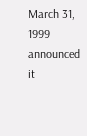March 31, 1999 announced it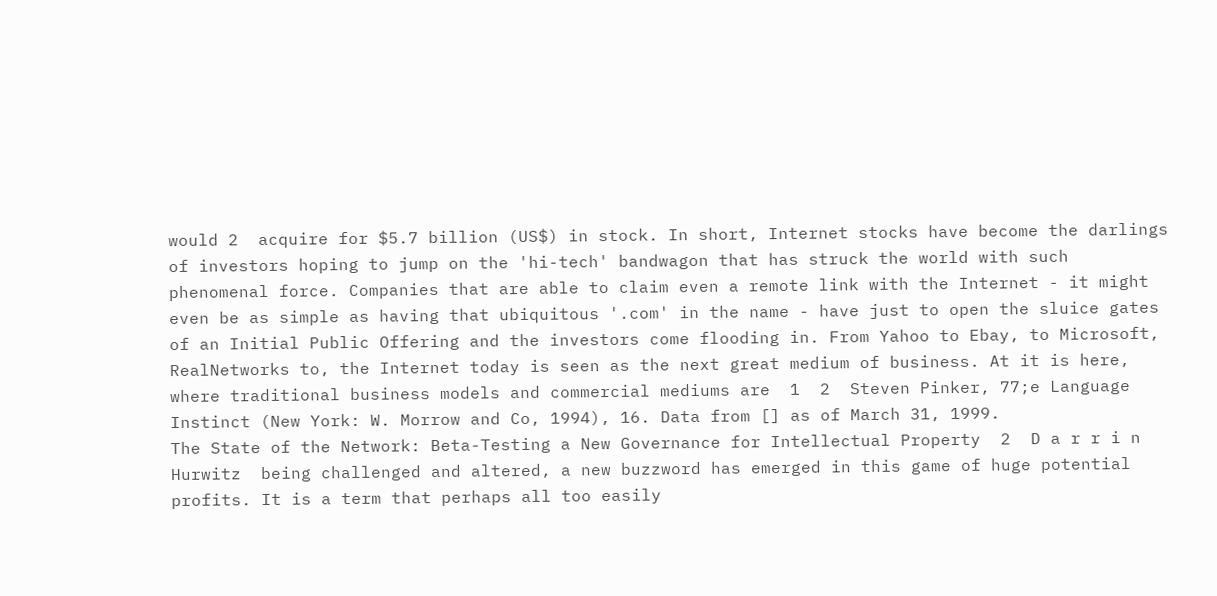would 2  acquire for $5.7 billion (US$) in stock. In short, Internet stocks have become the darlings of investors hoping to jump on the 'hi-tech' bandwagon that has struck the world with such phenomenal force. Companies that are able to claim even a remote link with the Internet - it might even be as simple as having that ubiquitous '.com' in the name - have just to open the sluice gates of an Initial Public Offering and the investors come flooding in. From Yahoo to Ebay, to Microsoft, RealNetworks to, the Internet today is seen as the next great medium of business. At it is here, where traditional business models and commercial mediums are  1  2  Steven Pinker, 77;e Language Instinct (New York: W. Morrow and Co, 1994), 16. Data from [] as of March 31, 1999.
The State of the Network: Beta-Testing a New Governance for Intellectual Property  2  D a r r i n Hurwitz  being challenged and altered, a new buzzword has emerged in this game of huge potential profits. It is a term that perhaps all too easily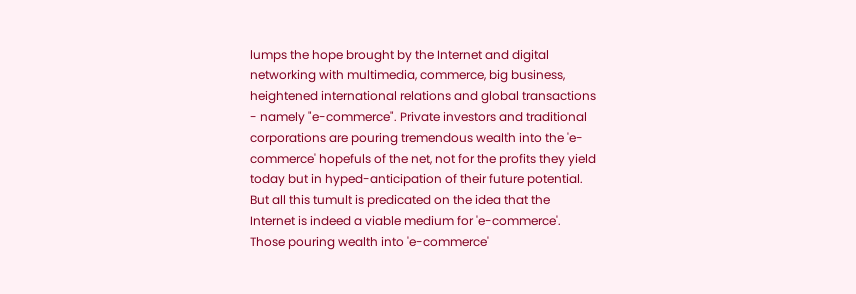lumps the hope brought by the Internet and digital networking with multimedia, commerce, big business, heightened international relations and global transactions - namely "e-commerce". Private investors and traditional corporations are pouring tremendous wealth into the 'e-commerce' hopefuls of the net, not for the profits they yield today but in hyped-anticipation of their future potential. But all this tumult is predicated on the idea that the Internet is indeed a viable medium for 'e-commerce'. Those pouring wealth into 'e-commerce'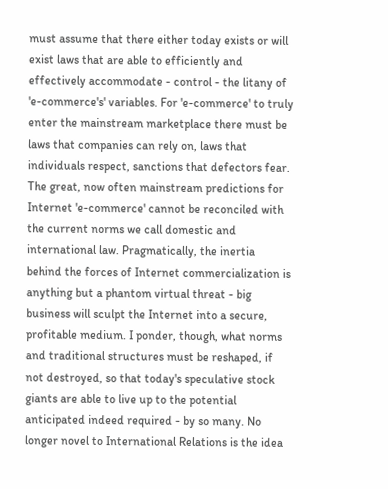must assume that there either today exists or will exist laws that are able to efficiently and effectively accommodate - control - the litany of 'e-commerce's' variables. For 'e-commerce' to truly enter the mainstream marketplace there must be laws that companies can rely on, laws that individuals respect, sanctions that defectors fear. The great, now often mainstream predictions for Internet 'e-commerce' cannot be reconciled with the current norms we call domestic and international law. Pragmatically, the inertia behind the forces of Internet commercialization is anything but a phantom virtual threat - big business will sculpt the Internet into a secure, profitable medium. I ponder, though, what norms and traditional structures must be reshaped, if not destroyed, so that today's speculative stock giants are able to live up to the potential anticipated indeed required - by so many. No longer novel to International Relations is the idea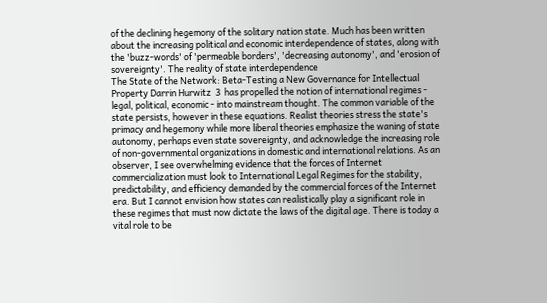of the declining hegemony of the solitary nation state. Much has been written about the increasing political and economic interdependence of states, along with the 'buzz-words' of 'permeable borders', 'decreasing autonomy', and 'erosion of sovereignty'. The reality of state interdependence
The State of the Network: Beta-Testing a New Governance for Intellectual Property Darrin Hurwitz  3  has propelled the notion of international regimes - legal, political, economic - into mainstream thought. The common variable of the state persists, however in these equations. Realist theories stress the state's primacy and hegemony while more liberal theories emphasize the waning of state autonomy, perhaps even state sovereignty, and acknowledge the increasing role of non-governmental organizations in domestic and international relations. As an observer, I see overwhelming evidence that the forces of Internet commercialization must look to International Legal Regimes for the stability, predictability, and efficiency demanded by the commercial forces of the Internet era. But I cannot envision how states can realistically play a significant role in these regimes that must now dictate the laws of the digital age. There is today a vital role to be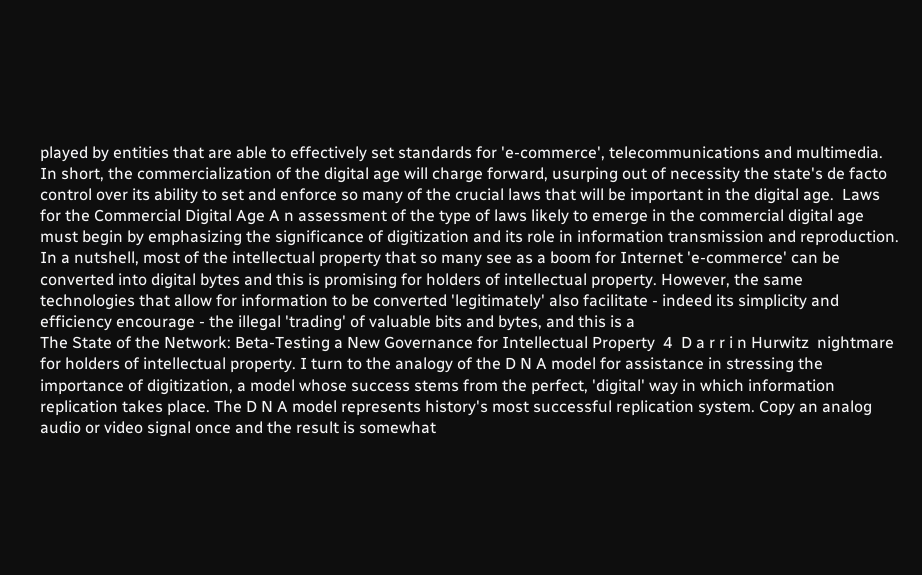played by entities that are able to effectively set standards for 'e-commerce', telecommunications and multimedia. In short, the commercialization of the digital age will charge forward, usurping out of necessity the state's de facto control over its ability to set and enforce so many of the crucial laws that will be important in the digital age.  Laws for the Commercial Digital Age A n assessment of the type of laws likely to emerge in the commercial digital age must begin by emphasizing the significance of digitization and its role in information transmission and reproduction. In a nutshell, most of the intellectual property that so many see as a boom for Internet 'e-commerce' can be converted into digital bytes and this is promising for holders of intellectual property. However, the same technologies that allow for information to be converted 'legitimately' also facilitate - indeed its simplicity and efficiency encourage - the illegal 'trading' of valuable bits and bytes, and this is a
The State of the Network: Beta-Testing a New Governance for Intellectual Property  4  D a r r i n Hurwitz  nightmare for holders of intellectual property. I turn to the analogy of the D N A model for assistance in stressing the importance of digitization, a model whose success stems from the perfect, 'digital' way in which information replication takes place. The D N A model represents history's most successful replication system. Copy an analog audio or video signal once and the result is somewhat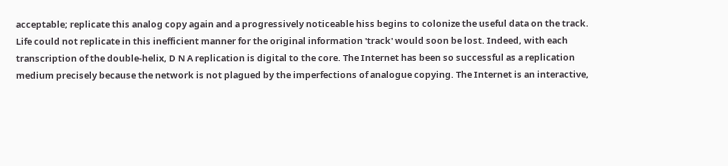acceptable; replicate this analog copy again and a progressively noticeable hiss begins to colonize the useful data on the track. Life could not replicate in this inefficient manner for the original information 'track' would soon be lost. Indeed, with each transcription of the double-helix, D N A replication is digital to the core. The Internet has been so successful as a replication medium precisely because the network is not plagued by the imperfections of analogue copying. The Internet is an interactive,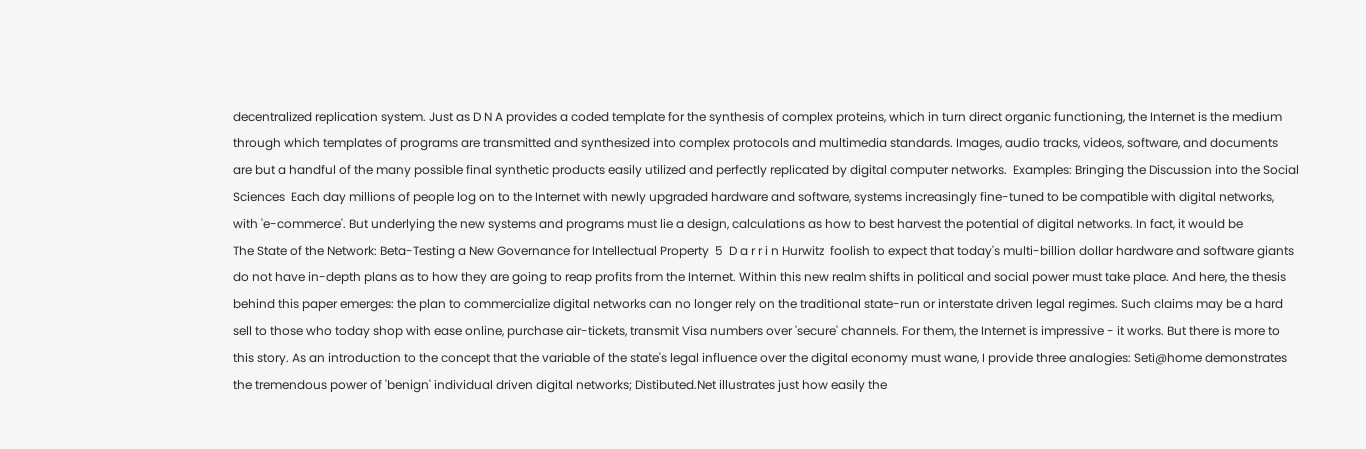decentralized replication system. Just as D N A provides a coded template for the synthesis of complex proteins, which in turn direct organic functioning, the Internet is the medium through which templates of programs are transmitted and synthesized into complex protocols and multimedia standards. Images, audio tracks, videos, software, and documents are but a handful of the many possible final synthetic products easily utilized and perfectly replicated by digital computer networks.  Examples: Bringing the Discussion into the Social Sciences  Each day millions of people log on to the Internet with newly upgraded hardware and software, systems increasingly fine-tuned to be compatible with digital networks, with 'e-commerce'. But underlying the new systems and programs must lie a design, calculations as how to best harvest the potential of digital networks. In fact, it would be
The State of the Network: Beta-Testing a New Governance for Intellectual Property  5  D a r r i n Hurwitz  foolish to expect that today's multi-billion dollar hardware and software giants do not have in-depth plans as to how they are going to reap profits from the Internet. Within this new realm shifts in political and social power must take place. And here, the thesis behind this paper emerges: the plan to commercialize digital networks can no longer rely on the traditional state-run or interstate driven legal regimes. Such claims may be a hard sell to those who today shop with ease online, purchase air-tickets, transmit Visa numbers over 'secure' channels. For them, the Internet is impressive - it works. But there is more to this story. As an introduction to the concept that the variable of the state's legal influence over the digital economy must wane, I provide three analogies: Seti@home demonstrates the tremendous power of 'benign' individual driven digital networks; Distibuted.Net illustrates just how easily the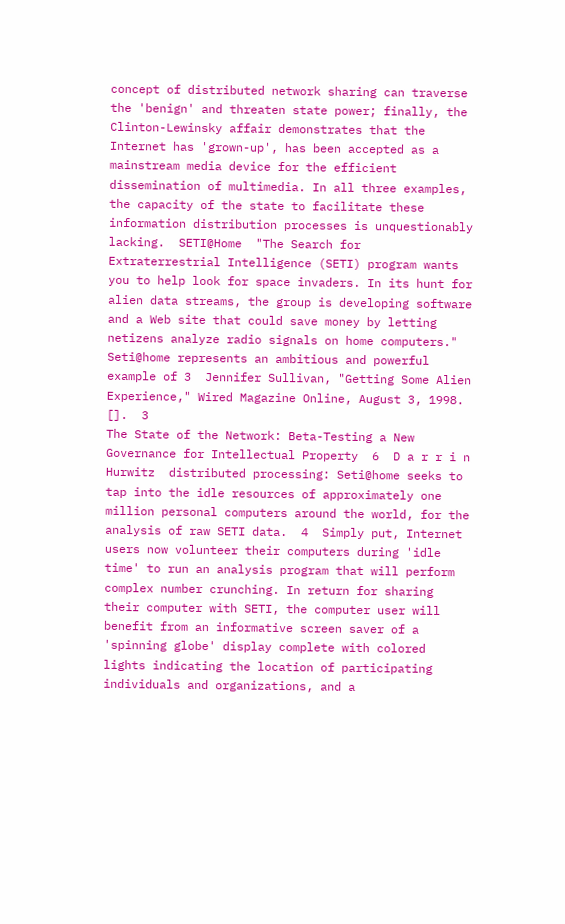concept of distributed network sharing can traverse the 'benign' and threaten state power; finally, the Clinton-Lewinsky affair demonstrates that the Internet has 'grown-up', has been accepted as a mainstream media device for the efficient dissemination of multimedia. In all three examples, the capacity of the state to facilitate these information distribution processes is unquestionably lacking.  SETI@Home  "The Search for Extraterrestrial Intelligence (SETI) program wants you to help look for space invaders. In its hunt for alien data streams, the group is developing software and a Web site that could save money by letting netizens analyze radio signals on home computers." Seti@home represents an ambitious and powerful example of 3  Jennifer Sullivan, "Getting Some Alien Experience," Wired Magazine Online, August 3, 1998. [].  3
The State of the Network: Beta-Testing a New Governance for Intellectual Property  6  D a r r i n Hurwitz  distributed processing: Seti@home seeks to tap into the idle resources of approximately one million personal computers around the world, for the analysis of raw SETI data.  4  Simply put, Internet users now volunteer their computers during 'idle time' to run an analysis program that will perform complex number crunching. In return for sharing their computer with SETI, the computer user will benefit from an informative screen saver of a 'spinning globe' display complete with colored lights indicating the location of participating individuals and organizations, and a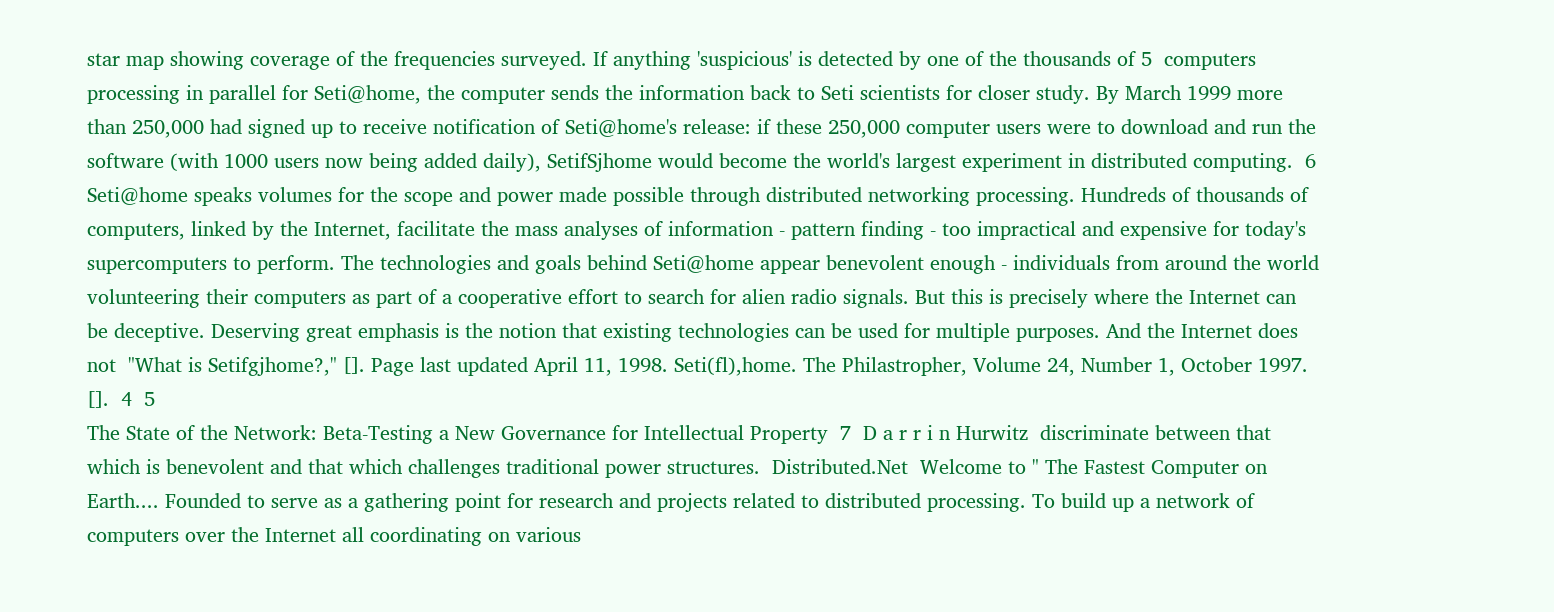star map showing coverage of the frequencies surveyed. If anything 'suspicious' is detected by one of the thousands of 5  computers processing in parallel for Seti@home, the computer sends the information back to Seti scientists for closer study. By March 1999 more than 250,000 had signed up to receive notification of Seti@home's release: if these 250,000 computer users were to download and run the software (with 1000 users now being added daily), SetifSjhome would become the world's largest experiment in distributed computing.  6  Seti@home speaks volumes for the scope and power made possible through distributed networking processing. Hundreds of thousands of computers, linked by the Internet, facilitate the mass analyses of information - pattern finding - too impractical and expensive for today's supercomputers to perform. The technologies and goals behind Seti@home appear benevolent enough - individuals from around the world volunteering their computers as part of a cooperative effort to search for alien radio signals. But this is precisely where the Internet can be deceptive. Deserving great emphasis is the notion that existing technologies can be used for multiple purposes. And the Internet does not  "What is Setifgjhome?," []. Page last updated April 11, 1998. Seti(fl),home. The Philastropher, Volume 24, Number 1, October 1997. [].  4  5
The State of the Network: Beta-Testing a New Governance for Intellectual Property  7  D a r r i n Hurwitz  discriminate between that which is benevolent and that which challenges traditional power structures.  Distributed.Net  Welcome to " The Fastest Computer on Earth.... Founded to serve as a gathering point for research and projects related to distributed processing. To build up a network of computers over the Internet all coordinating on various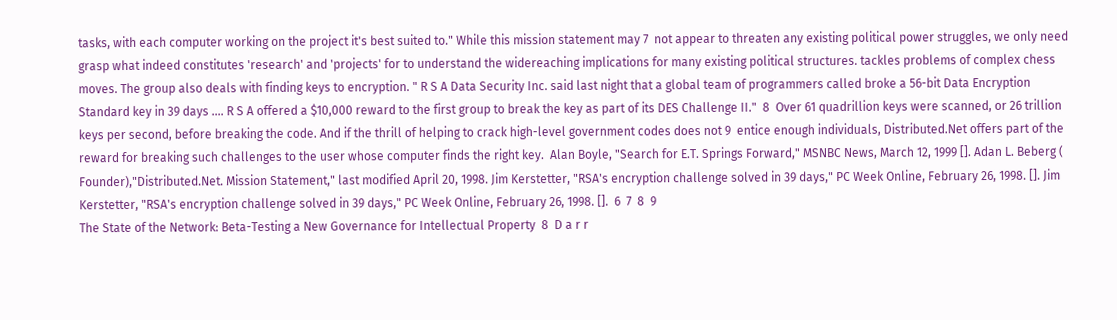tasks, with each computer working on the project it's best suited to." While this mission statement may 7  not appear to threaten any existing political power struggles, we only need grasp what indeed constitutes 'research' and 'projects' for to understand the widereaching implications for many existing political structures. tackles problems of complex chess moves. The group also deals with finding keys to encryption. " R S A Data Security Inc. said last night that a global team of programmers called broke a 56-bit Data Encryption Standard key in 39 days .... R S A offered a $10,000 reward to the first group to break the key as part of its DES Challenge II."  8  Over 61 quadrillion keys were scanned, or 26 trillion keys per second, before breaking the code. And if the thrill of helping to crack high-level government codes does not 9  entice enough individuals, Distributed.Net offers part of the reward for breaking such challenges to the user whose computer finds the right key.  Alan Boyle, "Search for E.T. Springs Forward," MSNBC News, March 12, 1999 []. Adan L. Beberg ( Founder),"Distributed.Net. Mission Statement," last modified April 20, 1998. Jim Kerstetter, "RSA's encryption challenge solved in 39 days," PC Week Online, February 26, 1998. []. Jim Kerstetter, "RSA's encryption challenge solved in 39 days," PC Week Online, February 26, 1998. [].  6  7  8  9
The State of the Network: Beta-Testing a New Governance for Intellectual Property  8  D a r r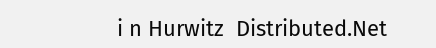i n Hurwitz  Distributed.Net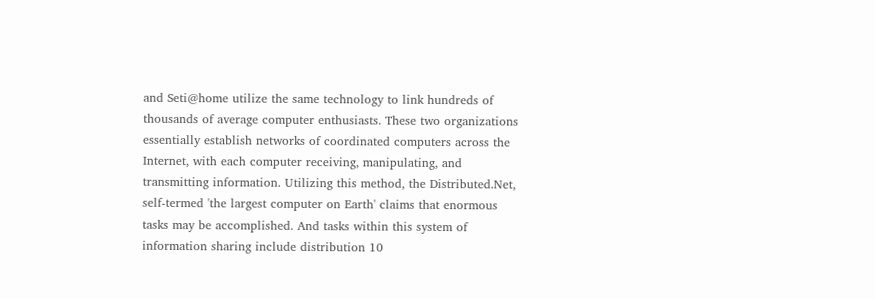and Seti@home utilize the same technology to link hundreds of thousands of average computer enthusiasts. These two organizations essentially establish networks of coordinated computers across the Internet, with each computer receiving, manipulating, and transmitting information. Utilizing this method, the Distributed.Net, self-termed 'the largest computer on Earth' claims that enormous tasks may be accomplished. And tasks within this system of information sharing include distribution 10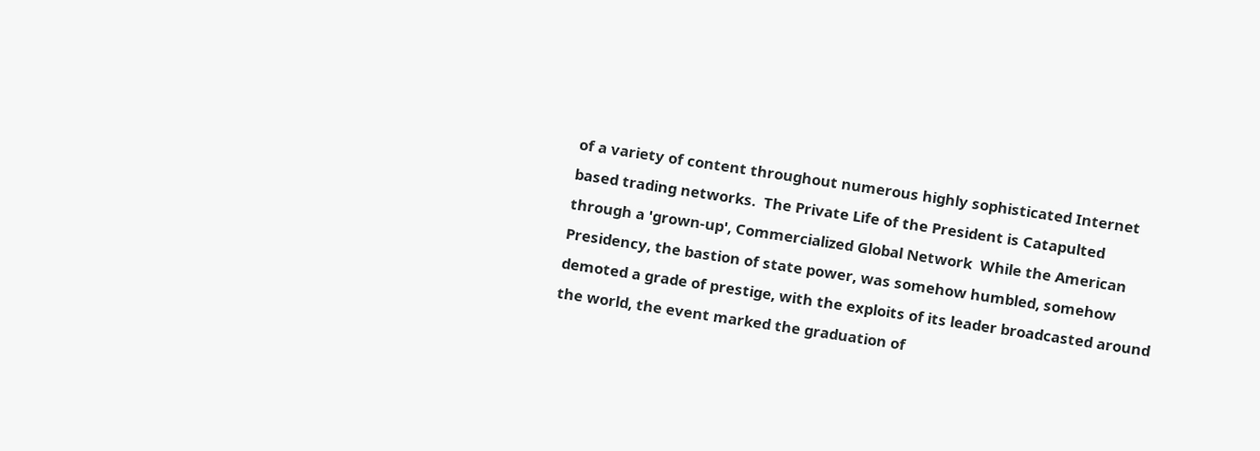of a variety of content throughout numerous highly sophisticated Internet based trading networks.  The Private Life of the President is Catapulted through a 'grown-up', Commercialized Global Network  While the American Presidency, the bastion of state power, was somehow humbled, somehow demoted a grade of prestige, with the exploits of its leader broadcasted around the world, the event marked the graduation of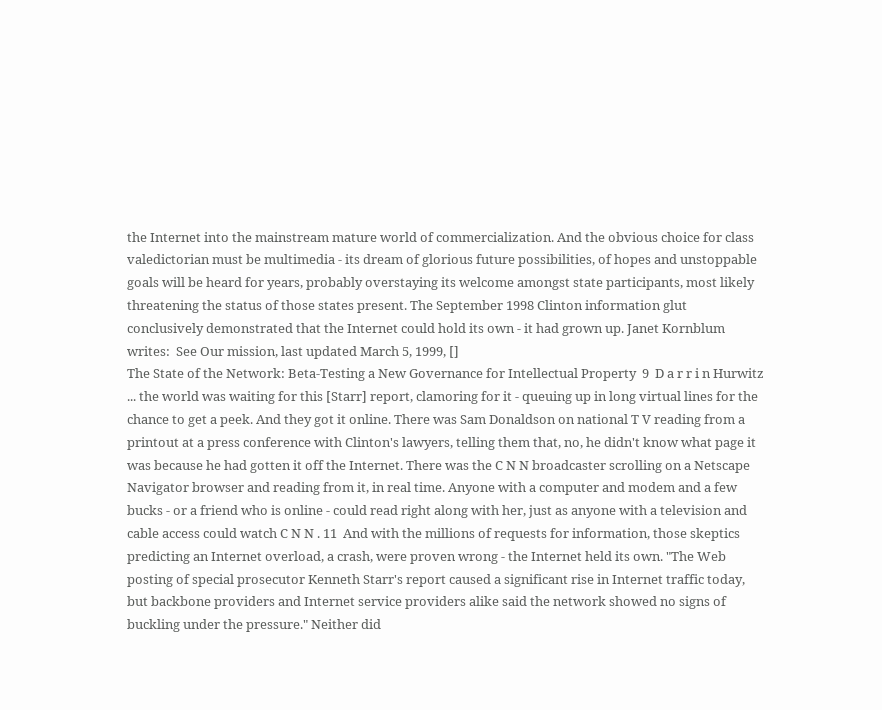the Internet into the mainstream mature world of commercialization. And the obvious choice for class valedictorian must be multimedia - its dream of glorious future possibilities, of hopes and unstoppable goals will be heard for years, probably overstaying its welcome amongst state participants, most likely threatening the status of those states present. The September 1998 Clinton information glut conclusively demonstrated that the Internet could hold its own - it had grown up. Janet Kornblum writes:  See Our mission, last updated March 5, 1999, []
The State of the Network: Beta-Testing a New Governance for Intellectual Property  9  D a r r i n Hurwitz  ... the world was waiting for this [Starr] report, clamoring for it - queuing up in long virtual lines for the chance to get a peek. And they got it online. There was Sam Donaldson on national T V reading from a printout at a press conference with Clinton's lawyers, telling them that, no, he didn't know what page it was because he had gotten it off the Internet. There was the C N N broadcaster scrolling on a Netscape Navigator browser and reading from it, in real time. Anyone with a computer and modem and a few bucks - or a friend who is online - could read right along with her, just as anyone with a television and cable access could watch C N N . 11  And with the millions of requests for information, those skeptics predicting an Internet overload, a crash, were proven wrong - the Internet held its own. "The Web posting of special prosecutor Kenneth Starr's report caused a significant rise in Internet traffic today, but backbone providers and Internet service providers alike said the network showed no signs of buckling under the pressure." Neither did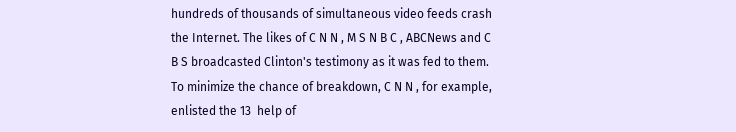hundreds of thousands of simultaneous video feeds crash the Internet. The likes of C N N , M S N B C , ABCNews and C B S broadcasted Clinton's testimony as it was fed to them. To minimize the chance of breakdown, C N N , for example, enlisted the 13  help of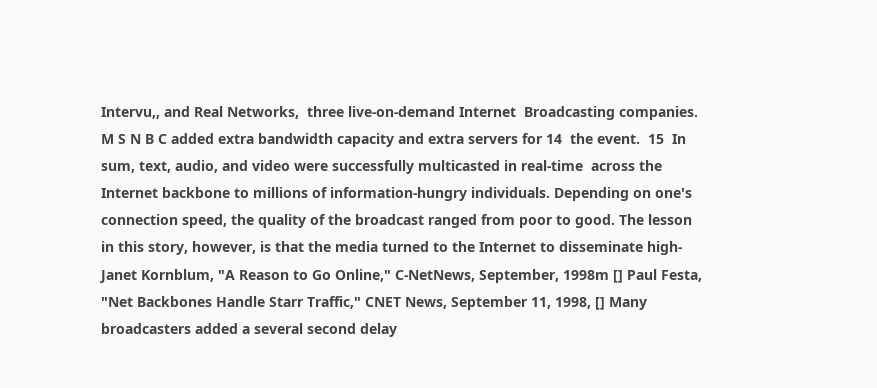Intervu,, and Real Networks,  three live-on-demand Internet  Broadcasting companies. M S N B C added extra bandwidth capacity and extra servers for 14  the event.  15  In sum, text, audio, and video were successfully multicasted in real-time  across the Internet backbone to millions of information-hungry individuals. Depending on one's connection speed, the quality of the broadcast ranged from poor to good. The lesson in this story, however, is that the media turned to the Internet to disseminate high-  Janet Kornblum, "A Reason to Go Online," C-NetNews, September, 1998m [] Paul Festa, "Net Backbones Handle Starr Traffic," CNET News, September 11, 1998, [] Many broadcasters added a several second delay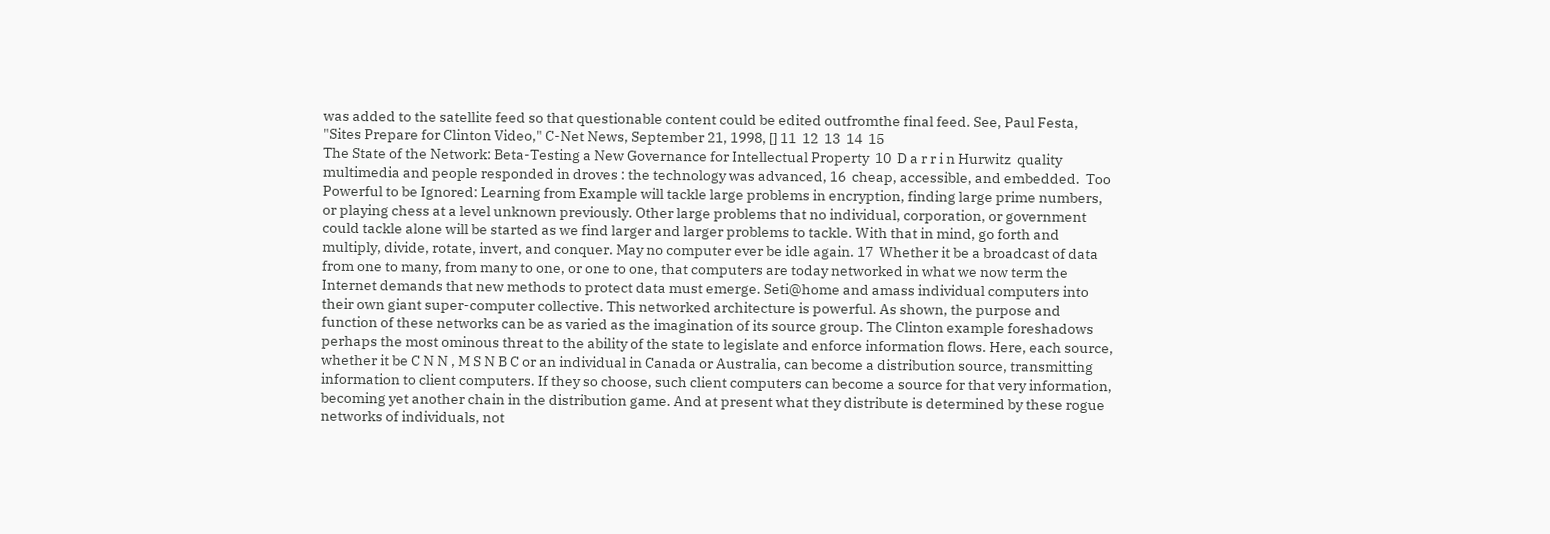was added to the satellite feed so that questionable content could be edited outfromthe final feed. See, Paul Festa, "Sites Prepare for Clinton Video," C-Net News, September 21, 1998, [] 11  12  13  14  15
The State of the Network: Beta-Testing a New Governance for Intellectual Property  10  D a r r i n Hurwitz  quality multimedia and people responded in droves : the technology was advanced, 16  cheap, accessible, and embedded.  Too Powerful to be Ignored: Learning from Example will tackle large problems in encryption, finding large prime numbers, or playing chess at a level unknown previously. Other large problems that no individual, corporation, or government could tackle alone will be started as we find larger and larger problems to tackle. With that in mind, go forth and multiply, divide, rotate, invert, and conquer. May no computer ever be idle again. 17  Whether it be a broadcast of data from one to many, from many to one, or one to one, that computers are today networked in what we now term the Internet demands that new methods to protect data must emerge. Seti@home and amass individual computers into their own giant super-computer collective. This networked architecture is powerful. As shown, the purpose and function of these networks can be as varied as the imagination of its source group. The Clinton example foreshadows perhaps the most ominous threat to the ability of the state to legislate and enforce information flows. Here, each source, whether it be C N N , M S N B C or an individual in Canada or Australia, can become a distribution source, transmitting information to client computers. If they so choose, such client computers can become a source for that very information, becoming yet another chain in the distribution game. And at present what they distribute is determined by these rogue networks of individuals, not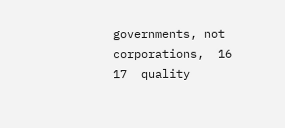governments, not corporations,  16  17  quality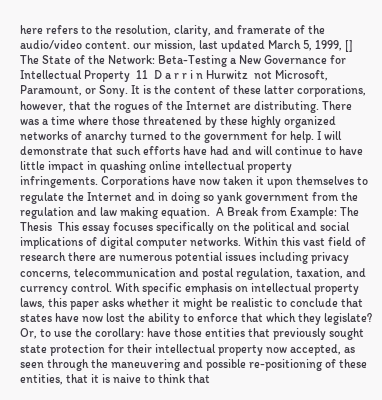here refers to the resolution, clarity, and framerate of the audio/video content. our mission, last updated March 5, 1999, []
The State of the Network: Beta-Testing a New Governance for Intellectual Property  11  D a r r i n Hurwitz  not Microsoft, Paramount, or Sony. It is the content of these latter corporations, however, that the rogues of the Internet are distributing. There was a time where those threatened by these highly organized networks of anarchy turned to the government for help. I will demonstrate that such efforts have had and will continue to have little impact in quashing online intellectual property infringements. Corporations have now taken it upon themselves to regulate the Internet and in doing so yank government from the regulation and law making equation.  A Break from Example: The Thesis  This essay focuses specifically on the political and social implications of digital computer networks. Within this vast field of research there are numerous potential issues including privacy concerns, telecommunication and postal regulation, taxation, and currency control. With specific emphasis on intellectual property laws, this paper asks whether it might be realistic to conclude that states have now lost the ability to enforce that which they legislate? Or, to use the corollary: have those entities that previously sought state protection for their intellectual property now accepted, as seen through the maneuvering and possible re-positioning of these entities, that it is naive to think that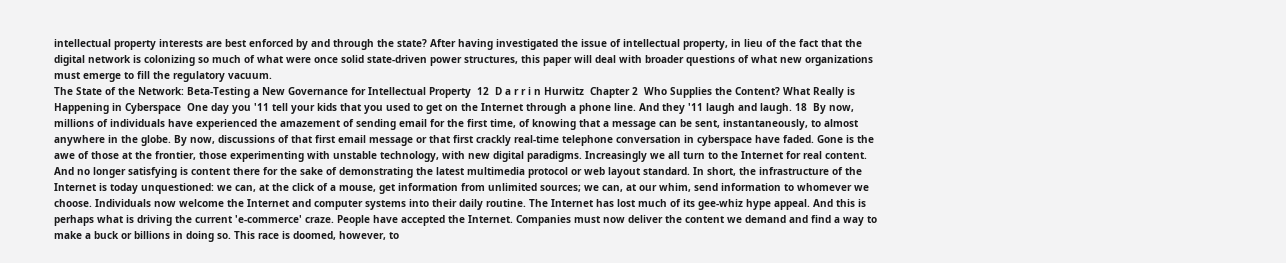intellectual property interests are best enforced by and through the state? After having investigated the issue of intellectual property, in lieu of the fact that the digital network is colonizing so much of what were once solid state-driven power structures, this paper will deal with broader questions of what new organizations must emerge to fill the regulatory vacuum.
The State of the Network: Beta-Testing a New Governance for Intellectual Property  12  D a r r i n Hurwitz  Chapter 2  Who Supplies the Content? What Really is Happening in Cyberspace  One day you '11 tell your kids that you used to get on the Internet through a phone line. And they '11 laugh and laugh. 18  By now, millions of individuals have experienced the amazement of sending email for the first time, of knowing that a message can be sent, instantaneously, to almost anywhere in the globe. By now, discussions of that first email message or that first crackly real-time telephone conversation in cyberspace have faded. Gone is the awe of those at the frontier, those experimenting with unstable technology, with new digital paradigms. Increasingly we all turn to the Internet for real content. And no longer satisfying is content there for the sake of demonstrating the latest multimedia protocol or web layout standard. In short, the infrastructure of the Internet is today unquestioned: we can, at the click of a mouse, get information from unlimited sources; we can, at our whim, send information to whomever we choose. Individuals now welcome the Internet and computer systems into their daily routine. The Internet has lost much of its gee-whiz hype appeal. And this is perhaps what is driving the current 'e-commerce' craze. People have accepted the Internet. Companies must now deliver the content we demand and find a way to make a buck or billions in doing so. This race is doomed, however, to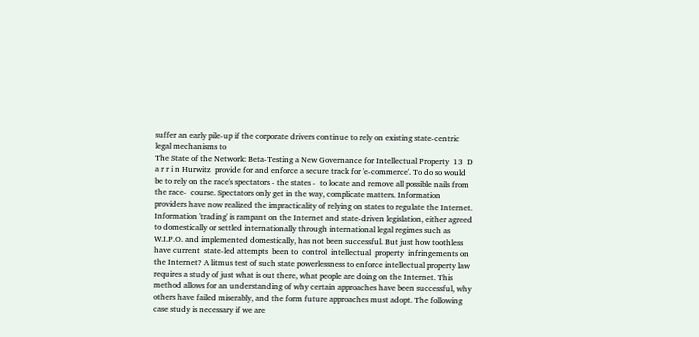suffer an early pile-up if the corporate drivers continue to rely on existing state-centric legal mechanisms to
The State of the Network: Beta-Testing a New Governance for Intellectual Property  13  D a r r i n Hurwitz  provide for and enforce a secure track for 'e-commerce'. To do so would be to rely on the race's spectators - the states -  to locate and remove all possible nails from the race-  course. Spectators only get in the way, complicate matters. Information providers have now realized the impracticality of relying on states to regulate the Internet. Information 'trading' is rampant on the Internet and state-driven legislation, either agreed to domestically or settled internationally through international legal regimes such as W.I.P.O. and implemented domestically, has not been successful. But just how toothless have current  state-led attempts  been to  control  intellectual  property  infringements on the Internet? A litmus test of such state powerlessness to enforce intellectual property law requires a study of just what is out there, what people are doing on the Internet. This method allows for an understanding of why certain approaches have been successful, why others have failed miserably, and the form future approaches must adopt. The following case study is necessary if we are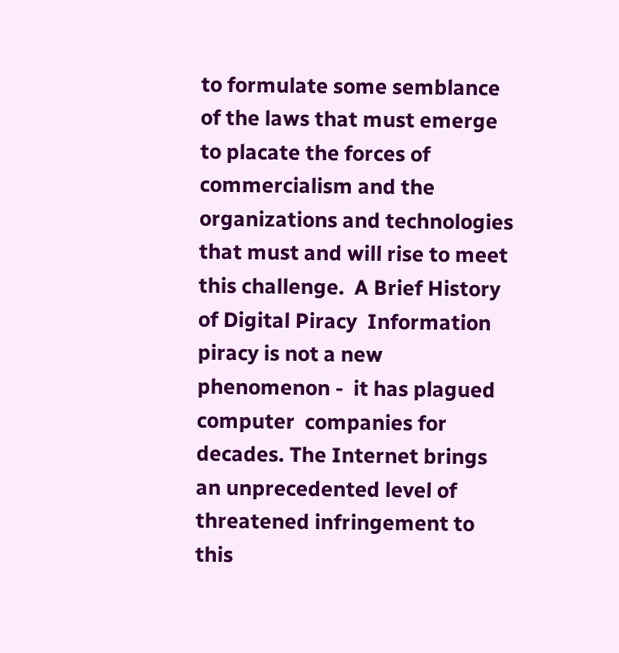to formulate some semblance of the laws that must emerge to placate the forces of commercialism and the organizations and technologies that must and will rise to meet this challenge.  A Brief History of Digital Piracy  Information piracy is not a new phenomenon -  it has plagued computer  companies for decades. The Internet brings an unprecedented level of threatened infringement to this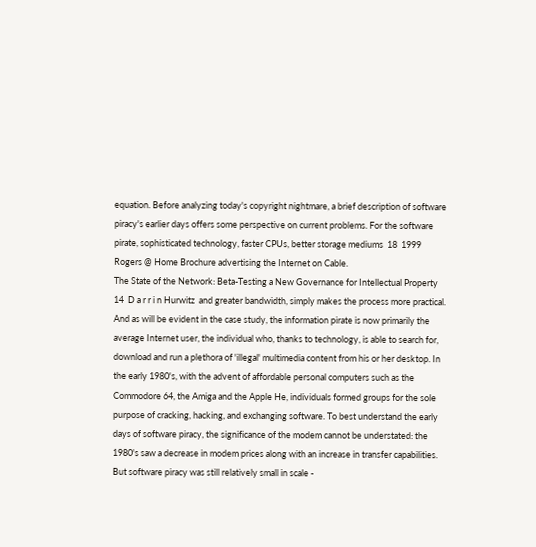equation. Before analyzing today's copyright nightmare, a brief description of software piracy's earlier days offers some perspective on current problems. For the software pirate, sophisticated technology, faster CPUs, better storage mediums  18  1999 Rogers @ Home Brochure advertising the Internet on Cable.
The State of the Network: Beta-Testing a New Governance for Intellectual Property  14  D a r r i n Hurwitz  and greater bandwidth, simply makes the process more practical. And as will be evident in the case study, the information pirate is now primarily the average Internet user, the individual who, thanks to technology, is able to search for, download and run a plethora of 'illegal' multimedia content from his or her desktop. In the early 1980's, with the advent of affordable personal computers such as the Commodore 64, the Amiga and the Apple He, individuals formed groups for the sole purpose of cracking, hacking, and exchanging software. To best understand the early days of software piracy, the significance of the modem cannot be understated: the 1980's saw a decrease in modem prices along with an increase in transfer capabilities. But software piracy was still relatively small in scale -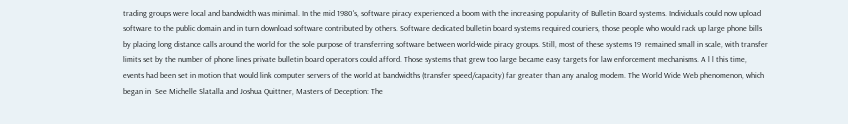trading groups were local and bandwidth was minimal. In the mid 1980's, software piracy experienced a boom with the increasing popularity of Bulletin Board systems. Individuals could now upload software to the public domain and in turn download software contributed by others. Software dedicated bulletin board systems required couriers, those people who would rack up large phone bills by placing long distance calls around the world for the sole purpose of transferring software between world-wide piracy groups. Still, most of these systems 19  remained small in scale, with transfer limits set by the number of phone lines private bulletin board operators could afford. Those systems that grew too large became easy targets for law enforcement mechanisms. A l l this time, events had been set in motion that would link computer servers of the world at bandwidths (transfer speed/capacity) far greater than any analog modem. The World Wide Web phenomenon, which began in  See Michelle Slatalla and Joshua Quittner, Masters of Deception: The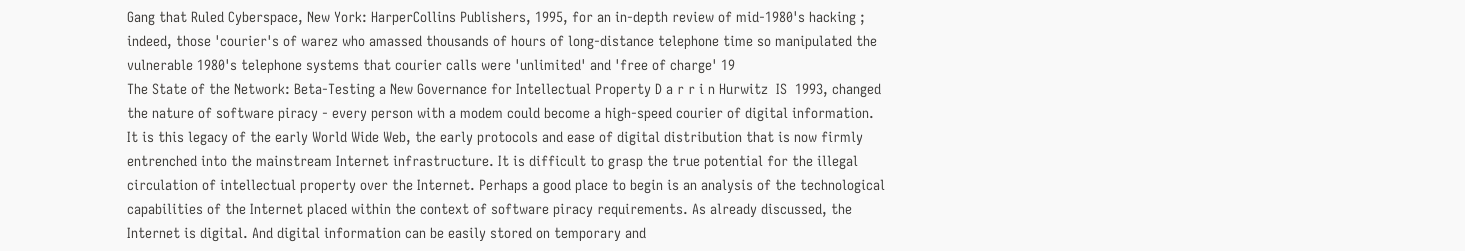Gang that Ruled Cyberspace, New York: HarperCollins Publishers, 1995, for an in-depth review of mid-1980's hacking ; indeed, those 'courier's of warez who amassed thousands of hours of long-distance telephone time so manipulated the vulnerable 1980's telephone systems that courier calls were 'unlimited' and 'free of charge' 19
The State of the Network: Beta-Testing a New Governance for Intellectual Property D a r r i n Hurwitz  IS  1993, changed the nature of software piracy - every person with a modem could become a high-speed courier of digital information. It is this legacy of the early World Wide Web, the early protocols and ease of digital distribution that is now firmly entrenched into the mainstream Internet infrastructure. It is difficult to grasp the true potential for the illegal circulation of intellectual property over the Internet. Perhaps a good place to begin is an analysis of the technological capabilities of the Internet placed within the context of software piracy requirements. As already discussed, the Internet is digital. And digital information can be easily stored on temporary and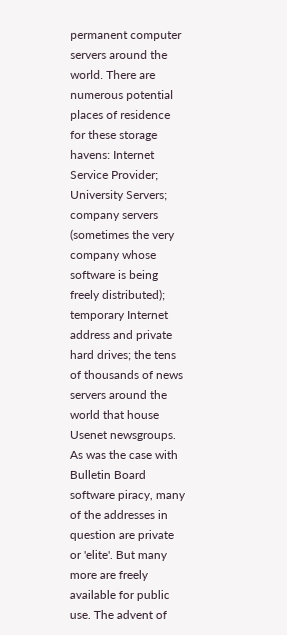permanent computer servers around the world. There are numerous potential places of residence for these storage havens: Internet Service Provider; University Servers; company servers (sometimes the very company whose software is being freely distributed); temporary Internet address and private hard drives; the tens of thousands of news servers around the world that house Usenet newsgroups. As was the case with Bulletin Board software piracy, many of the addresses in question are private or 'elite'. But many more are freely available for public use. The advent of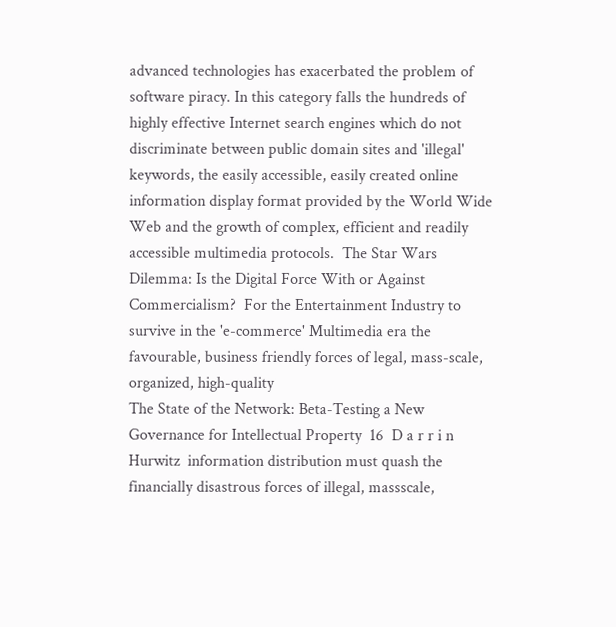advanced technologies has exacerbated the problem of software piracy. In this category falls the hundreds of highly effective Internet search engines which do not discriminate between public domain sites and 'illegal' keywords, the easily accessible, easily created online information display format provided by the World Wide Web and the growth of complex, efficient and readily accessible multimedia protocols.  The Star Wars Dilemma: Is the Digital Force With or Against Commercialism?  For the Entertainment Industry to survive in the 'e-commerce' Multimedia era the favourable, business friendly forces of legal, mass-scale, organized, high-quality
The State of the Network: Beta-Testing a New Governance for Intellectual Property  16  D a r r i n Hurwitz  information distribution must quash the financially disastrous forces of illegal, massscale,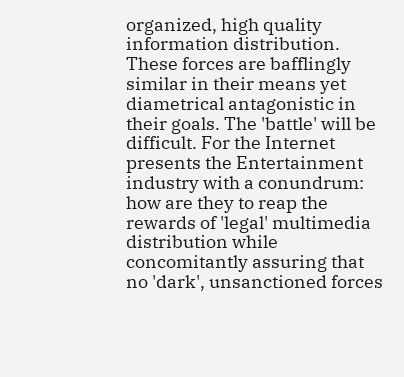organized, high quality information distribution. These forces are bafflingly similar in their means yet diametrical antagonistic in their goals. The 'battle' will be difficult. For the Internet presents the Entertainment industry with a conundrum: how are they to reap the rewards of 'legal' multimedia distribution while concomitantly assuring that no 'dark', unsanctioned forces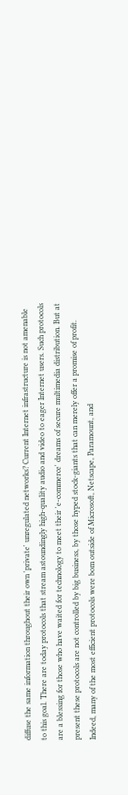diffuse the same information throughout their own 'private' unregulated networks? Current Internet infrastructure is not amenable to this goal. There are today protocols that stream astoundingly high-quality audio and video to eager Internet users. Such protocols are a blessing for those who have waited for technology to meet their 'e-commerce' dreams of secure multimedia distribution. But at present these protocols are not controlled by big business, by those hyped stock-giants that can merely offer a promise of profit. Indeed, many of the most efficient protocols were bom outside of Microsoft, Netscape, Paramount, and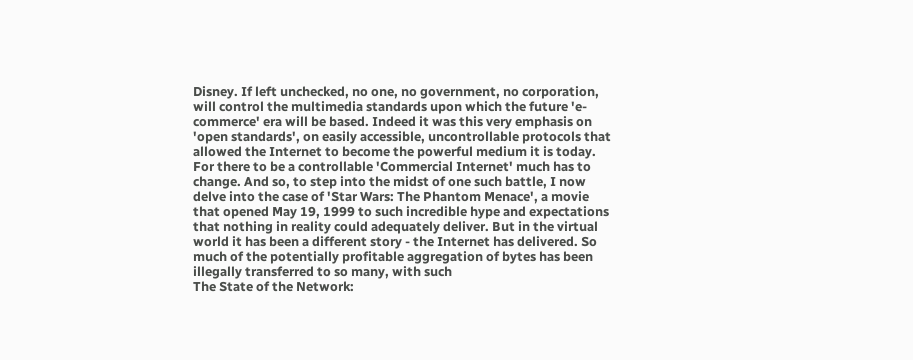Disney. If left unchecked, no one, no government, no corporation, will control the multimedia standards upon which the future 'e-commerce' era will be based. Indeed it was this very emphasis on 'open standards', on easily accessible, uncontrollable protocols that allowed the Internet to become the powerful medium it is today. For there to be a controllable 'Commercial Internet' much has to change. And so, to step into the midst of one such battle, I now delve into the case of 'Star Wars: The Phantom Menace', a movie that opened May 19, 1999 to such incredible hype and expectations that nothing in reality could adequately deliver. But in the virtual world it has been a different story - the Internet has delivered. So much of the potentially profitable aggregation of bytes has been illegally transferred to so many, with such
The State of the Network: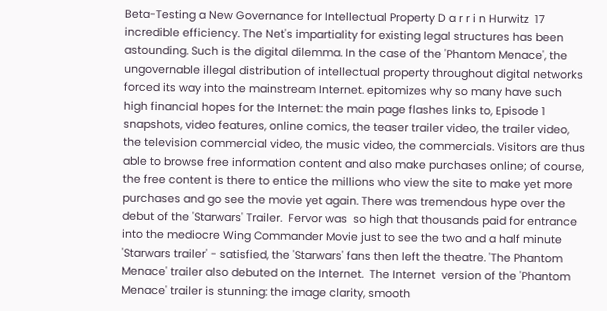Beta-Testing a New Governance for Intellectual Property D a r r i n Hurwitz  17  incredible efficiency. The Net's impartiality for existing legal structures has been astounding. Such is the digital dilemma. In the case of the 'Phantom Menace', the ungovernable illegal distribution of intellectual property throughout digital networks forced its way into the mainstream Internet. epitomizes why so many have such high financial hopes for the Internet: the main page flashes links to, Episode 1 snapshots, video features, online comics, the teaser trailer video, the trailer video, the television commercial video, the music video, the commercials. Visitors are thus able to browse free information content and also make purchases online; of course, the free content is there to entice the millions who view the site to make yet more purchases and go see the movie yet again. There was tremendous hype over the debut of the 'Starwars' Trailer.  Fervor was  so high that thousands paid for entrance into the mediocre Wing Commander Movie just to see the two and a half minute 'Starwars trailer' - satisfied, the 'Starwars' fans then left the theatre. 'The Phantom Menace' trailer also debuted on the Internet.  The Internet  version of the 'Phantom Menace' trailer is stunning: the image clarity, smooth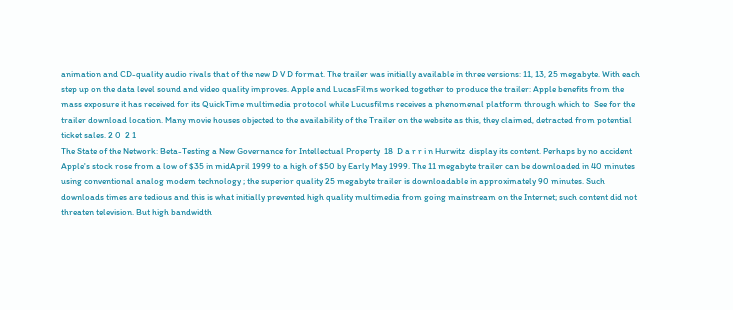animation and CD-quality audio rivals that of the new D V D format. The trailer was initially available in three versions: 11, 13, 25 megabyte. With each step up on the data level sound and video quality improves. Apple and LucasFilms worked together to produce the trailer: Apple benefits from the mass exposure it has received for its QuickTime multimedia protocol while Lucusfilms receives a phenomenal platform through which to  See for the trailer download location. Many movie houses objected to the availability of the Trailer on the website as this, they claimed, detracted from potential ticket sales. 2 0  2 1
The State of the Network: Beta-Testing a New Governance for Intellectual Property  18  D a r r i n Hurwitz  display its content. Perhaps by no accident Apple's stock rose from a low of $35 in midApril 1999 to a high of $50 by Early May 1999. The 11 megabyte trailer can be downloaded in 40 minutes using conventional analog modem technology ; the superior quality 25 megabyte trailer is downloadable in approximately 90 minutes. Such downloads times are tedious and this is what initially prevented high quality multimedia from going mainstream on the Internet; such content did not threaten television. But high bandwidth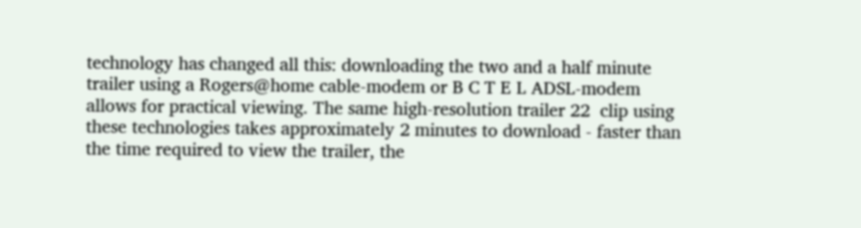technology has changed all this: downloading the two and a half minute trailer using a Rogers@home cable-modem or B C T E L ADSL-modem allows for practical viewing. The same high-resolution trailer 22  clip using these technologies takes approximately 2 minutes to download - faster than the time required to view the trailer, the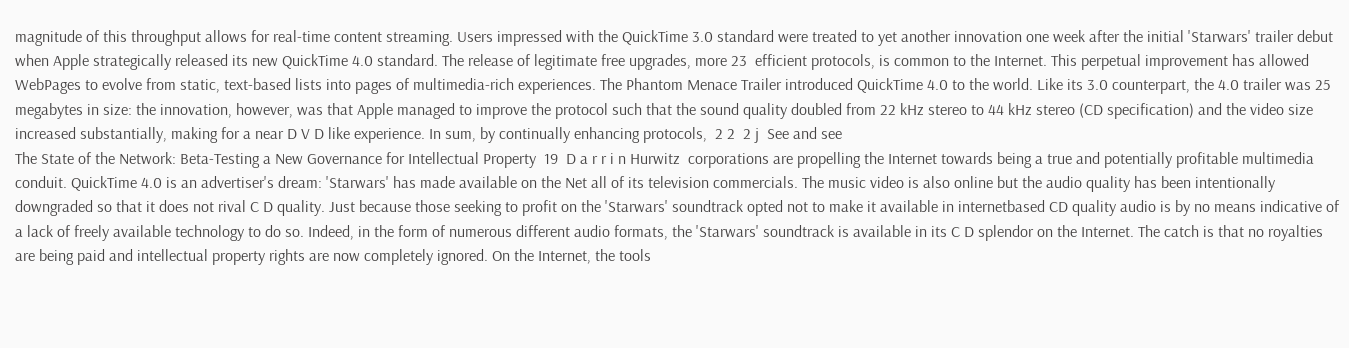magnitude of this throughput allows for real-time content streaming. Users impressed with the QuickTime 3.0 standard were treated to yet another innovation one week after the initial 'Starwars' trailer debut when Apple strategically released its new QuickTime 4.0 standard. The release of legitimate free upgrades, more 23  efficient protocols, is common to the Internet. This perpetual improvement has allowed WebPages to evolve from static, text-based lists into pages of multimedia-rich experiences. The Phantom Menace Trailer introduced QuickTime 4.0 to the world. Like its 3.0 counterpart, the 4.0 trailer was 25 megabytes in size: the innovation, however, was that Apple managed to improve the protocol such that the sound quality doubled from 22 kHz stereo to 44 kHz stereo (CD specification) and the video size increased substantially, making for a near D V D like experience. In sum, by continually enhancing protocols,  2 2  2 j  See and see
The State of the Network: Beta-Testing a New Governance for Intellectual Property  19  D a r r i n Hurwitz  corporations are propelling the Internet towards being a true and potentially profitable multimedia conduit. QuickTime 4.0 is an advertiser's dream: 'Starwars' has made available on the Net all of its television commercials. The music video is also online but the audio quality has been intentionally downgraded so that it does not rival C D quality. Just because those seeking to profit on the 'Starwars' soundtrack opted not to make it available in internetbased CD quality audio is by no means indicative of a lack of freely available technology to do so. Indeed, in the form of numerous different audio formats, the 'Starwars' soundtrack is available in its C D splendor on the Internet. The catch is that no royalties are being paid and intellectual property rights are now completely ignored. On the Internet, the tools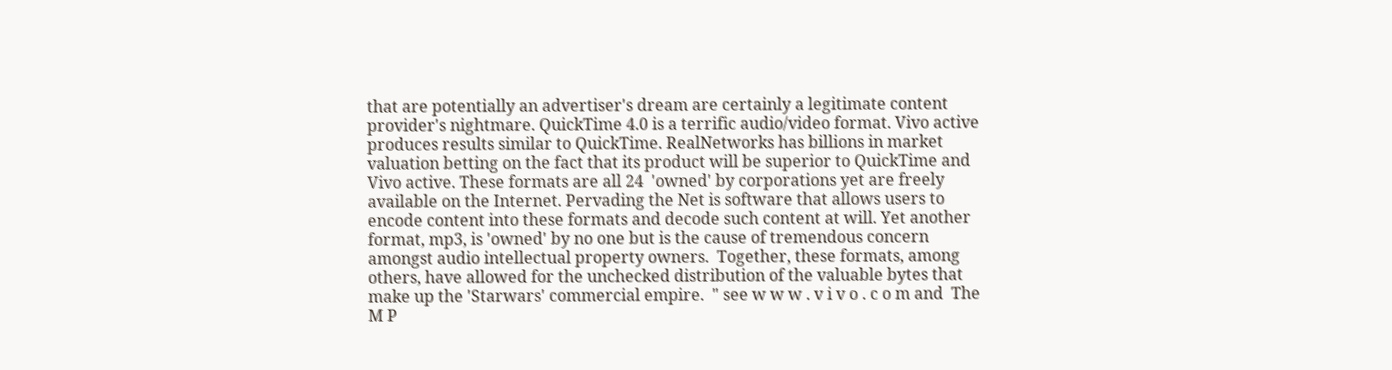that are potentially an advertiser's dream are certainly a legitimate content provider's nightmare. QuickTime 4.0 is a terrific audio/video format. Vivo active produces results similar to QuickTime. RealNetworks has billions in market valuation betting on the fact that its product will be superior to QuickTime and Vivo active. These formats are all 24  'owned' by corporations yet are freely available on the Internet. Pervading the Net is software that allows users to encode content into these formats and decode such content at will. Yet another format, mp3, is 'owned' by no one but is the cause of tremendous concern amongst audio intellectual property owners.  Together, these formats, among  others, have allowed for the unchecked distribution of the valuable bytes that make up the 'Starwars' commercial empire.  " see w w w . v i v o . c o m and  The M P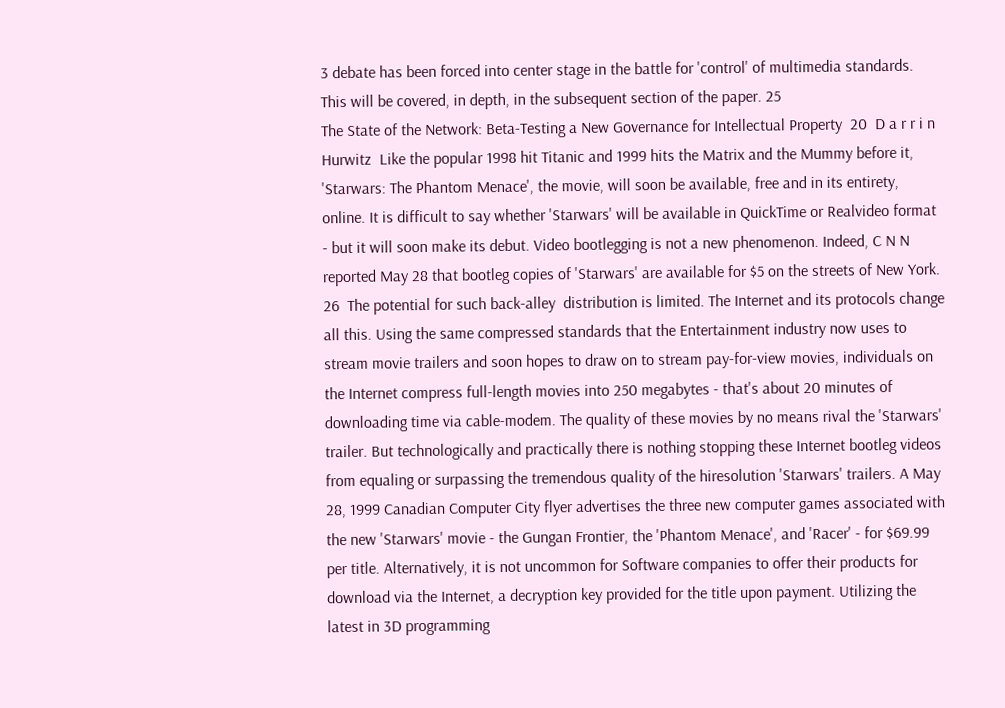3 debate has been forced into center stage in the battle for 'control' of multimedia standards. This will be covered, in depth, in the subsequent section of the paper. 25
The State of the Network: Beta-Testing a New Governance for Intellectual Property  20  D a r r i n Hurwitz  Like the popular 1998 hit Titanic and 1999 hits the Matrix and the Mummy before it, 'Starwars: The Phantom Menace', the movie, will soon be available, free and in its entirety, online. It is difficult to say whether 'Starwars' will be available in QuickTime or Realvideo format - but it will soon make its debut. Video bootlegging is not a new phenomenon. Indeed, C N N reported May 28 that bootleg copies of 'Starwars' are available for $5 on the streets of New York.  26  The potential for such back-alley  distribution is limited. The Internet and its protocols change all this. Using the same compressed standards that the Entertainment industry now uses to stream movie trailers and soon hopes to draw on to stream pay-for-view movies, individuals on the Internet compress full-length movies into 250 megabytes - that's about 20 minutes of downloading time via cable-modem. The quality of these movies by no means rival the 'Starwars' trailer. But technologically and practically there is nothing stopping these Internet bootleg videos from equaling or surpassing the tremendous quality of the hiresolution 'Starwars' trailers. A May 28, 1999 Canadian Computer City flyer advertises the three new computer games associated with the new 'Starwars' movie - the Gungan Frontier, the 'Phantom Menace', and 'Racer' - for $69.99 per title. Alternatively, it is not uncommon for Software companies to offer their products for download via the Internet, a decryption key provided for the title upon payment. Utilizing the latest in 3D programming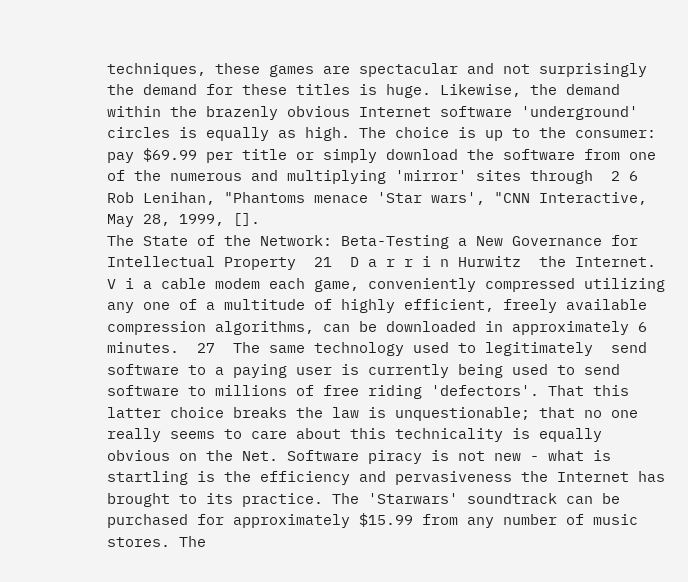techniques, these games are spectacular and not surprisingly the demand for these titles is huge. Likewise, the demand within the brazenly obvious Internet software 'underground' circles is equally as high. The choice is up to the consumer: pay $69.99 per title or simply download the software from one of the numerous and multiplying 'mirror' sites through  2 6  Rob Lenihan, "Phantoms menace 'Star wars', "CNN Interactive, May 28, 1999, [].
The State of the Network: Beta-Testing a New Governance for Intellectual Property  21  D a r r i n Hurwitz  the Internet. V i a cable modem each game, conveniently compressed utilizing any one of a multitude of highly efficient, freely available compression algorithms, can be downloaded in approximately 6 minutes.  27  The same technology used to legitimately  send software to a paying user is currently being used to send software to millions of free riding 'defectors'. That this latter choice breaks the law is unquestionable; that no one really seems to care about this technicality is equally obvious on the Net. Software piracy is not new - what is startling is the efficiency and pervasiveness the Internet has brought to its practice. The 'Starwars' soundtrack can be purchased for approximately $15.99 from any number of music stores. The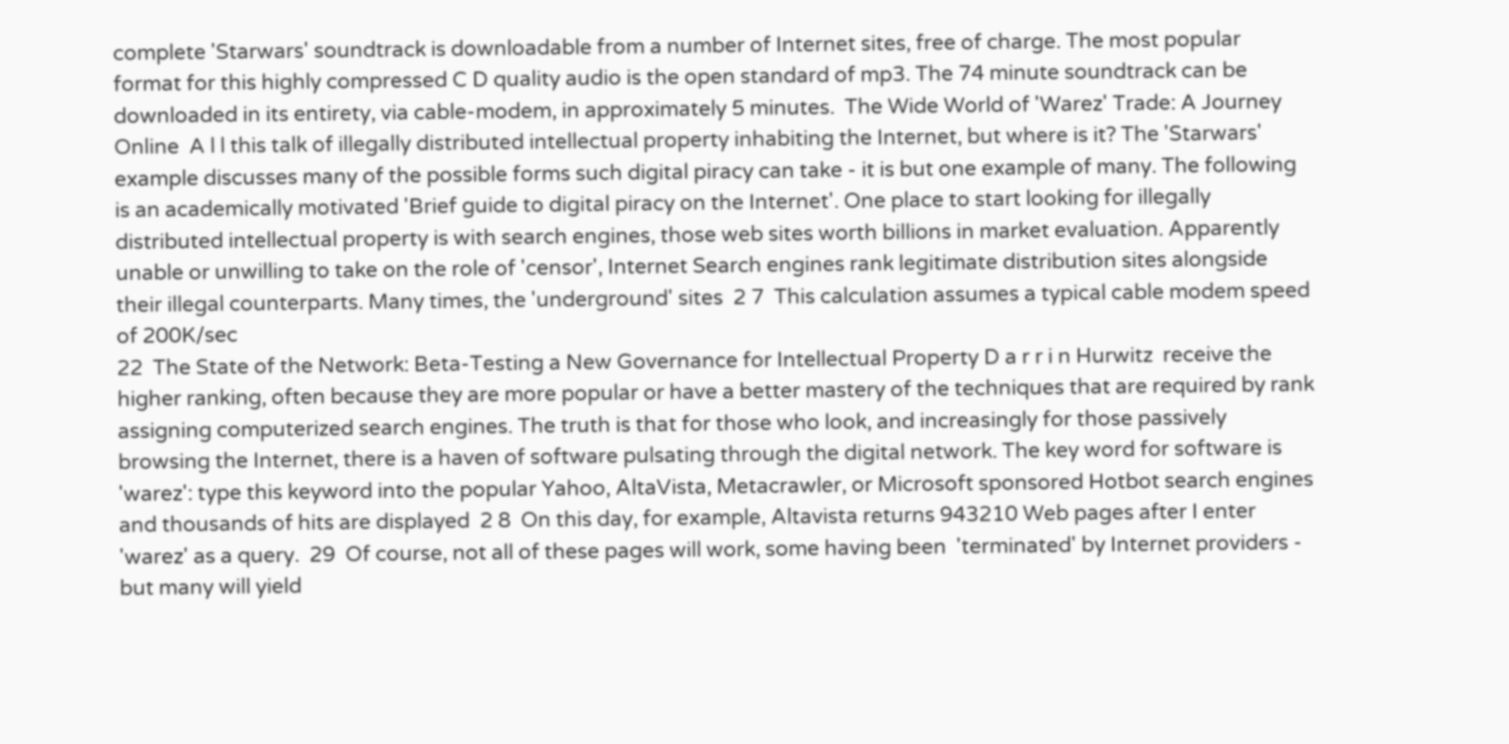complete 'Starwars' soundtrack is downloadable from a number of Internet sites, free of charge. The most popular format for this highly compressed C D quality audio is the open standard of mp3. The 74 minute soundtrack can be downloaded in its entirety, via cable-modem, in approximately 5 minutes.  The Wide World of 'Warez' Trade: A Journey Online  A l l this talk of illegally distributed intellectual property inhabiting the Internet, but where is it? The 'Starwars' example discusses many of the possible forms such digital piracy can take - it is but one example of many. The following is an academically motivated 'Brief guide to digital piracy on the Internet'. One place to start looking for illegally distributed intellectual property is with search engines, those web sites worth billions in market evaluation. Apparently unable or unwilling to take on the role of 'censor', Internet Search engines rank legitimate distribution sites alongside their illegal counterparts. Many times, the 'underground' sites  2 7  This calculation assumes a typical cable modem speed of 200K/sec
22  The State of the Network: Beta-Testing a New Governance for Intellectual Property D a r r i n Hurwitz  receive the higher ranking, often because they are more popular or have a better mastery of the techniques that are required by rank assigning computerized search engines. The truth is that for those who look, and increasingly for those passively browsing the Internet, there is a haven of software pulsating through the digital network. The key word for software is 'warez': type this keyword into the popular Yahoo, AltaVista, Metacrawler, or Microsoft sponsored Hotbot search engines and thousands of hits are displayed  2 8  On this day, for example, Altavista returns 943210 Web pages after I enter  'warez' as a query.  29  Of course, not all of these pages will work, some having been  'terminated' by Internet providers - but many will yield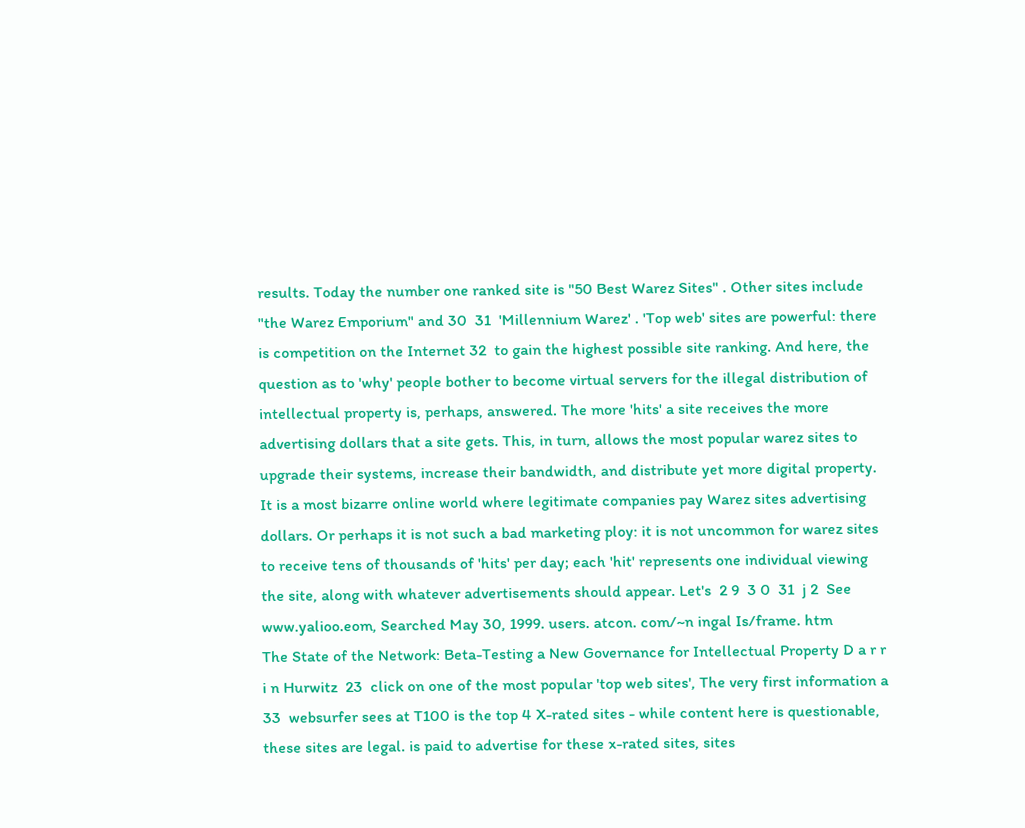results. Today the number one ranked site is "50 Best Warez Sites" . Other sites include "the Warez Emporium" and 30  31  'Millennium Warez' . 'Top web' sites are powerful: there is competition on the Internet 32  to gain the highest possible site ranking. And here, the question as to 'why' people bother to become virtual servers for the illegal distribution of intellectual property is, perhaps, answered. The more 'hits' a site receives the more advertising dollars that a site gets. This, in turn, allows the most popular warez sites to upgrade their systems, increase their bandwidth, and distribute yet more digital property. It is a most bizarre online world where legitimate companies pay Warez sites advertising dollars. Or perhaps it is not such a bad marketing ploy: it is not uncommon for warez sites to receive tens of thousands of 'hits' per day; each 'hit' represents one individual viewing the site, along with whatever advertisements should appear. Let's  2 9  3 0  31  j 2  See www.yalioo.eom, Searched May 30, 1999. users. atcon. com/~n ingal Is/frame. htm
The State of the Network: Beta-Testing a New Governance for Intellectual Property D a r r i n Hurwitz  23  click on one of the most popular 'top web sites', The very first information a 33  websurfer sees at T100 is the top 4 X-rated sites - while content here is questionable, these sites are legal. is paid to advertise for these x-rated sites, sites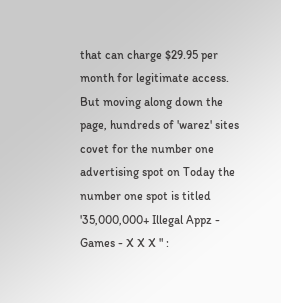that can charge $29.95 per month for legitimate access. But moving along down the page, hundreds of 'warez' sites covet for the number one advertising spot on Today the number one spot is titled '35,000,000+ Illegal Appz - Games - X X X " :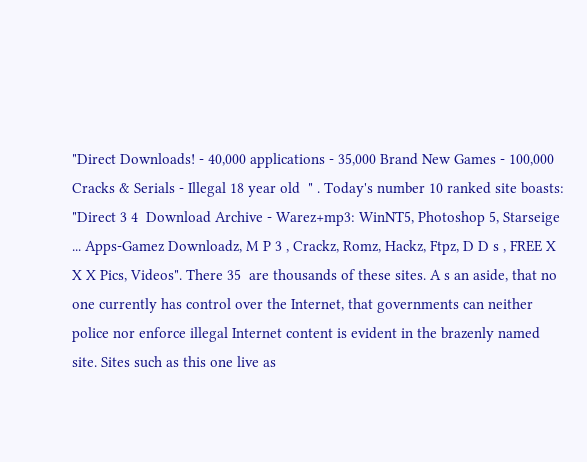"Direct Downloads! - 40,000 applications - 35,000 Brand New Games - 100,000 Cracks & Serials - Illegal 18 year old  " . Today's number 10 ranked site boasts: "Direct 3 4  Download Archive - Warez+mp3: WinNT5, Photoshop 5, Starseige ... Apps-Gamez Downloadz, M P 3 , Crackz, Romz, Hackz, Ftpz, D D s , FREE X X X Pics, Videos". There 35  are thousands of these sites. A s an aside, that no one currently has control over the Internet, that governments can neither police nor enforce illegal Internet content is evident in the brazenly named site. Sites such as this one live as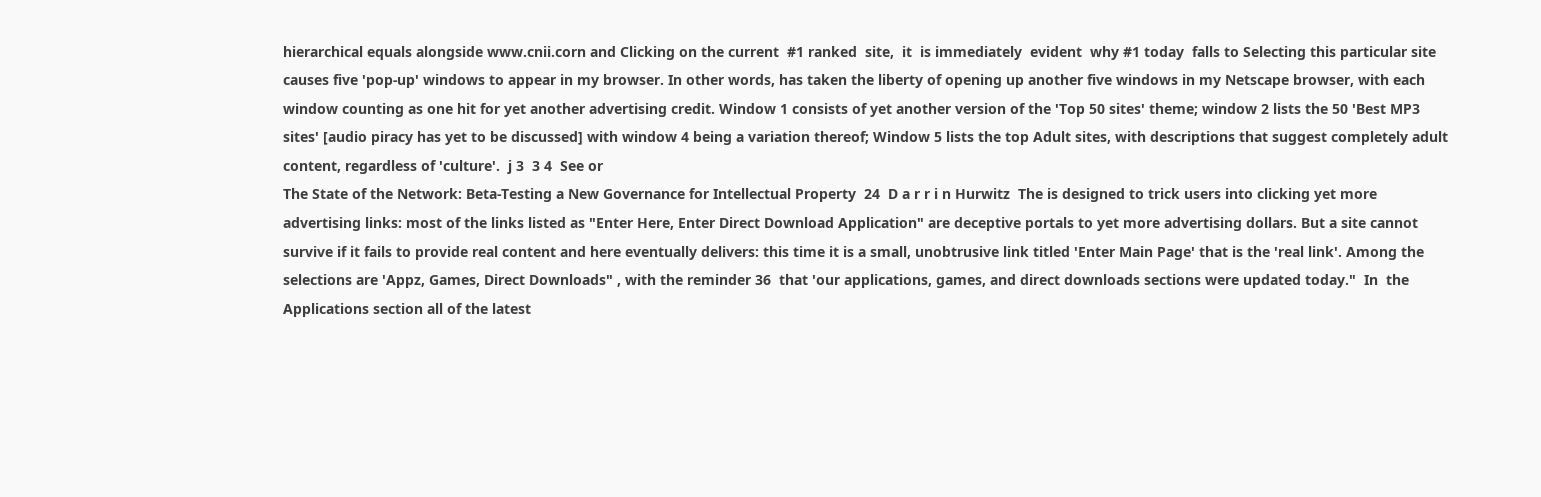hierarchical equals alongside www.cnii.corn and Clicking on the current  #1 ranked  site,  it  is immediately  evident  why #1 today  falls to Selecting this particular site causes five 'pop-up' windows to appear in my browser. In other words, has taken the liberty of opening up another five windows in my Netscape browser, with each window counting as one hit for yet another advertising credit. Window 1 consists of yet another version of the 'Top 50 sites' theme; window 2 lists the 50 'Best MP3 sites' [audio piracy has yet to be discussed] with window 4 being a variation thereof; Window 5 lists the top Adult sites, with descriptions that suggest completely adult content, regardless of 'culture'.  j 3  3 4  See or
The State of the Network: Beta-Testing a New Governance for Intellectual Property  24  D a r r i n Hurwitz  The is designed to trick users into clicking yet more advertising links: most of the links listed as "Enter Here, Enter Direct Download Application" are deceptive portals to yet more advertising dollars. But a site cannot survive if it fails to provide real content and here eventually delivers: this time it is a small, unobtrusive link titled 'Enter Main Page' that is the 'real link'. Among the selections are 'Appz, Games, Direct Downloads" , with the reminder 36  that 'our applications, games, and direct downloads sections were updated today."  In  the Applications section all of the latest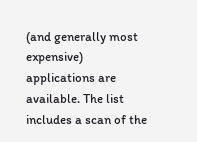(and generally most expensive) applications are available. The list includes a scan of the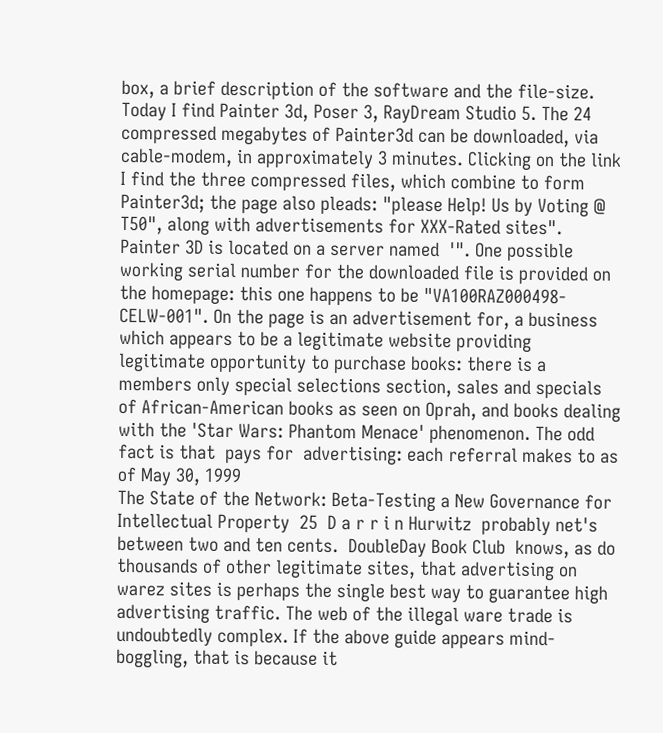box, a brief description of the software and the file-size. Today I find Painter 3d, Poser 3, RayDream Studio 5. The 24 compressed megabytes of Painter3d can be downloaded, via cable-modem, in approximately 3 minutes. Clicking on the link I find the three compressed files, which combine to form Painter3d; the page also pleads: "please Help! Us by Voting @ T50", along with advertisements for XXX-Rated sites".  Painter 3D is located on a server named  '". One possible working serial number for the downloaded file is provided on the homepage: this one happens to be "VA100RAZ000498-CELW-001". On the page is an advertisement for, a business which appears to be a legitimate website providing legitimate opportunity to purchase books: there is a members only special selections section, sales and specials of African-American books as seen on Oprah, and books dealing with the 'Star Wars: Phantom Menace' phenomenon. The odd fact is that  pays for  advertising: each referral makes to as of May 30, 1999
The State of the Network: Beta-Testing a New Governance for Intellectual Property  25  D a r r i n Hurwitz  probably net's between two and ten cents.  DoubleDay Book Club  knows, as do thousands of other legitimate sites, that advertising on warez sites is perhaps the single best way to guarantee high advertising traffic. The web of the illegal ware trade is undoubtedly complex. If the above guide appears mind-boggling, that is because it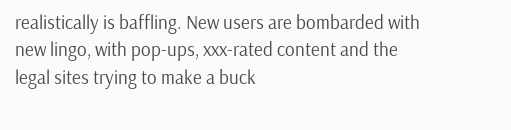realistically is baffling. New users are bombarded with new lingo, with pop-ups, xxx-rated content and the legal sites trying to make a buck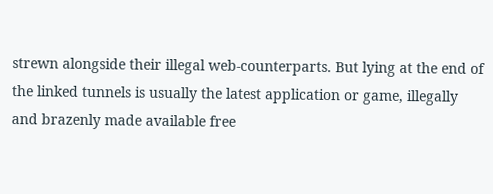strewn alongside their illegal web-counterparts. But lying at the end of the linked tunnels is usually the latest application or game, illegally and brazenly made available free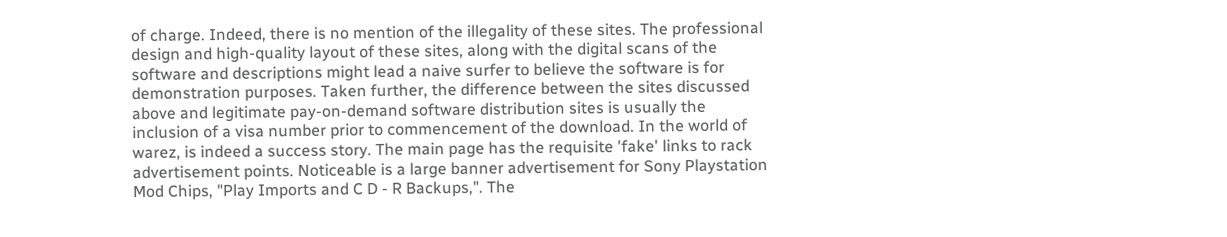of charge. Indeed, there is no mention of the illegality of these sites. The professional design and high-quality layout of these sites, along with the digital scans of the software and descriptions might lead a naive surfer to believe the software is for demonstration purposes. Taken further, the difference between the sites discussed above and legitimate pay-on-demand software distribution sites is usually the inclusion of a visa number prior to commencement of the download. In the world of warez, is indeed a success story. The main page has the requisite 'fake' links to rack advertisement points. Noticeable is a large banner advertisement for Sony Playstation Mod Chips, "Play Imports and C D - R Backups,". The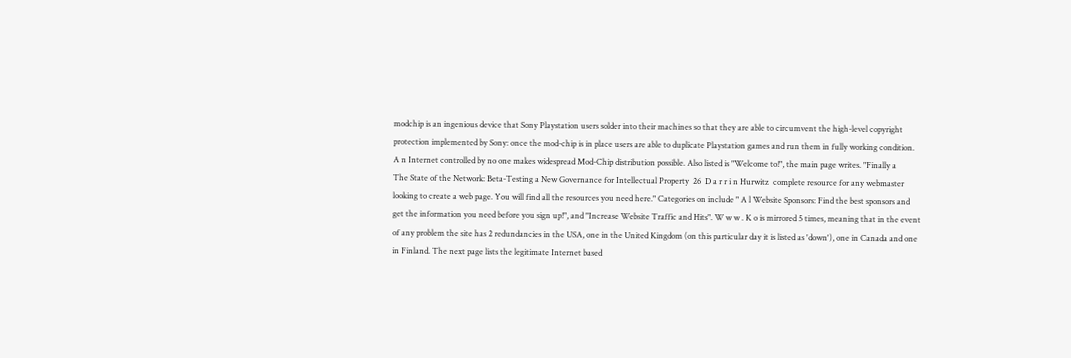modchip is an ingenious device that Sony Playstation users solder into their machines so that they are able to circumvent the high-level copyright protection implemented by Sony: once the mod-chip is in place users are able to duplicate Playstation games and run them in fully working condition. A n Internet controlled by no one makes widespread Mod-Chip distribution possible. Also listed is "Welcome to!", the main page writes. "Finally a
The State of the Network: Beta-Testing a New Governance for Intellectual Property  26  D a r r i n Hurwitz  complete resource for any webmaster looking to create a web page. You will find all the resources you need here." Categories on include " A l Website Sponsors: Find the best sponsors and get the information you need before you sign up!", and "Increase Website Traffic and Hits". W w w . K o is mirrored 5 times, meaning that in the event of any problem the site has 2 redundancies in the USA, one in the United Kingdom (on this particular day it is listed as 'down'), one in Canada and one in Finland. The next page lists the legitimate Internet based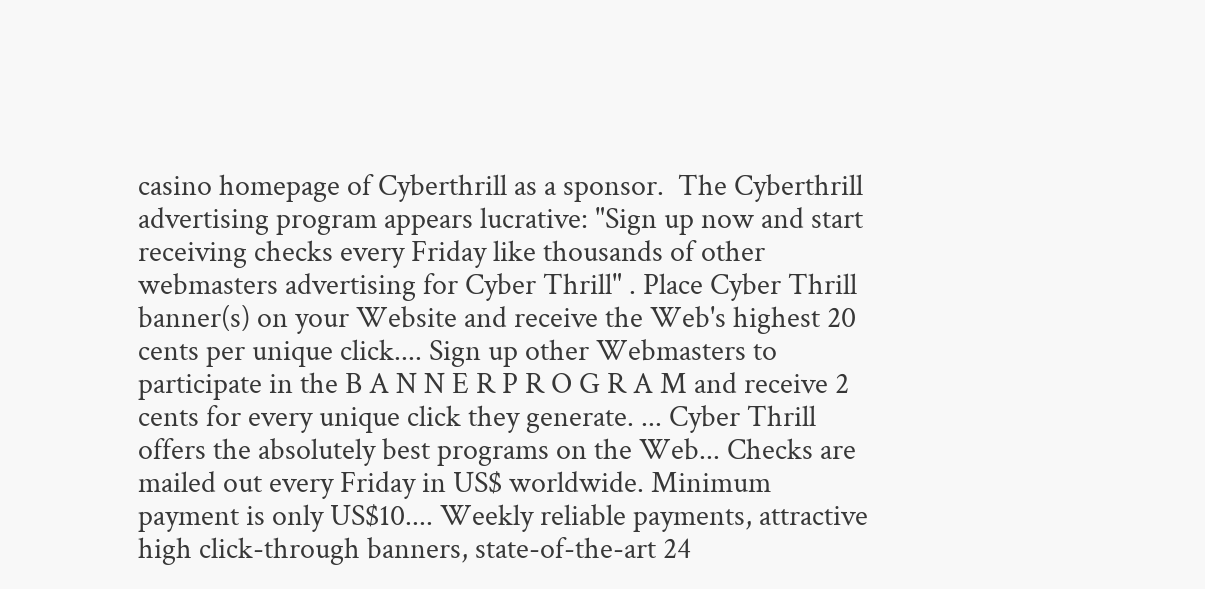casino homepage of Cyberthrill as a sponsor.  The Cyberthrill  advertising program appears lucrative: "Sign up now and start receiving checks every Friday like thousands of other webmasters advertising for Cyber Thrill" . Place Cyber Thrill banner(s) on your Website and receive the Web's highest 20 cents per unique click.... Sign up other Webmasters to participate in the B A N N E R P R O G R A M and receive 2 cents for every unique click they generate. ... Cyber Thrill offers the absolutely best programs on the Web... Checks are mailed out every Friday in US$ worldwide. Minimum payment is only US$10.... Weekly reliable payments, attractive high click-through banners, state-of-the-art 24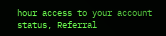hour access to your account status, Referral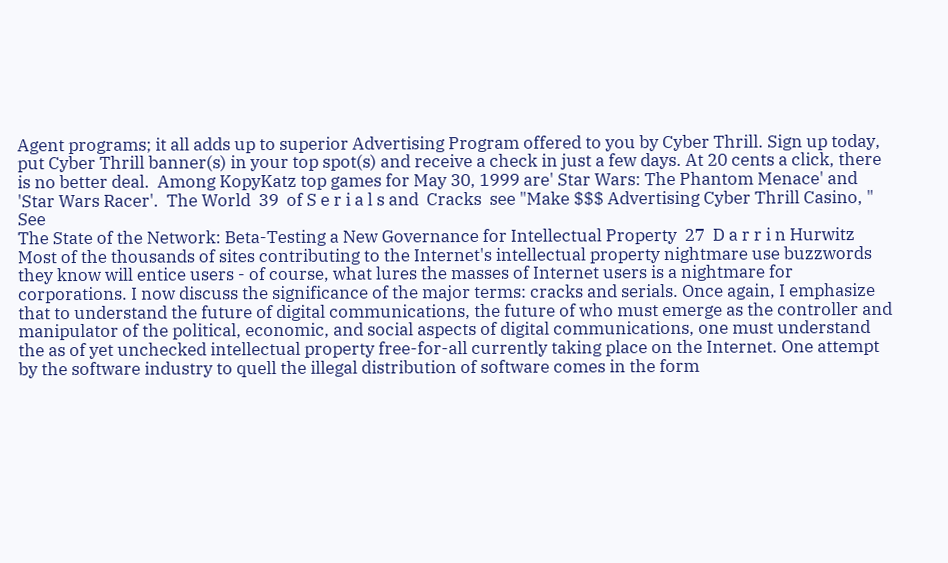Agent programs; it all adds up to superior Advertising Program offered to you by Cyber Thrill. Sign up today, put Cyber Thrill banner(s) in your top spot(s) and receive a check in just a few days. At 20 cents a click, there is no better deal.  Among KopyKatz top games for May 30, 1999 are' Star Wars: The Phantom Menace' and 'Star Wars Racer'.  The World  39  of S e r i a l s and  Cracks  see "Make $$$ Advertising Cyber Thrill Casino, " See
The State of the Network: Beta-Testing a New Governance for Intellectual Property  27  D a r r i n Hurwitz  Most of the thousands of sites contributing to the Internet's intellectual property nightmare use buzzwords they know will entice users - of course, what lures the masses of Internet users is a nightmare for corporations. I now discuss the significance of the major terms: cracks and serials. Once again, I emphasize that to understand the future of digital communications, the future of who must emerge as the controller and manipulator of the political, economic, and social aspects of digital communications, one must understand the as of yet unchecked intellectual property free-for-all currently taking place on the Internet. One attempt by the software industry to quell the illegal distribution of software comes in the form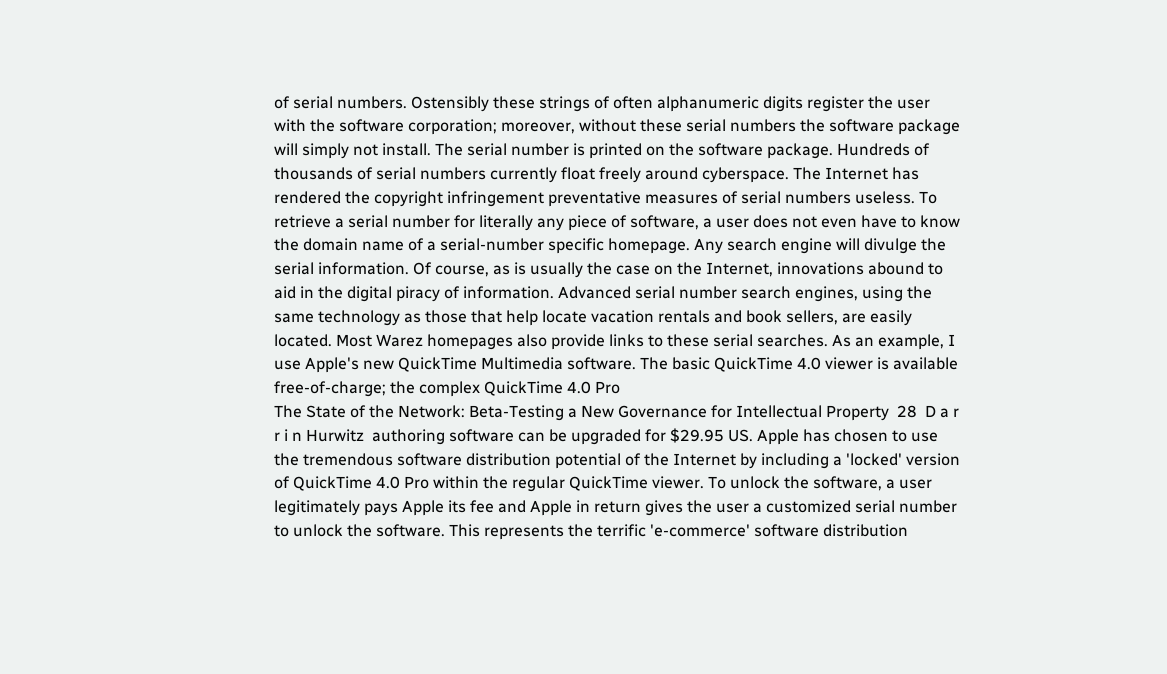of serial numbers. Ostensibly these strings of often alphanumeric digits register the user with the software corporation; moreover, without these serial numbers the software package will simply not install. The serial number is printed on the software package. Hundreds of thousands of serial numbers currently float freely around cyberspace. The Internet has rendered the copyright infringement preventative measures of serial numbers useless. To retrieve a serial number for literally any piece of software, a user does not even have to know the domain name of a serial-number specific homepage. Any search engine will divulge the serial information. Of course, as is usually the case on the Internet, innovations abound to aid in the digital piracy of information. Advanced serial number search engines, using the same technology as those that help locate vacation rentals and book sellers, are easily located. Most Warez homepages also provide links to these serial searches. As an example, I use Apple's new QuickTime Multimedia software. The basic QuickTime 4.0 viewer is available free-of-charge; the complex QuickTime 4.0 Pro
The State of the Network: Beta-Testing a New Governance for Intellectual Property  28  D a r r i n Hurwitz  authoring software can be upgraded for $29.95 US. Apple has chosen to use the tremendous software distribution potential of the Internet by including a 'locked' version of QuickTime 4.0 Pro within the regular QuickTime viewer. To unlock the software, a user legitimately pays Apple its fee and Apple in return gives the user a customized serial number to unlock the software. This represents the terrific 'e-commerce' software distribution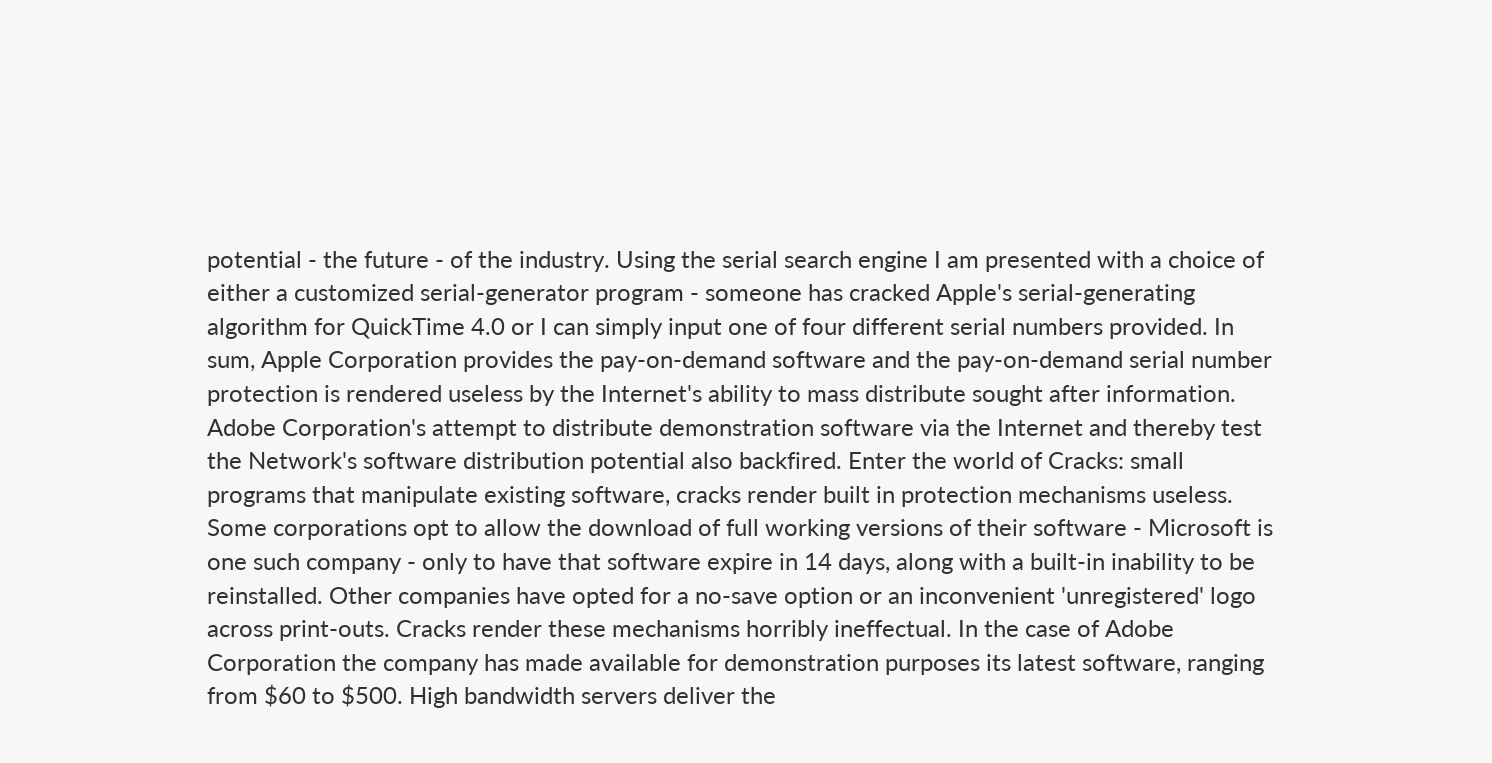potential - the future - of the industry. Using the serial search engine I am presented with a choice of either a customized serial-generator program - someone has cracked Apple's serial-generating algorithm for QuickTime 4.0 or I can simply input one of four different serial numbers provided. In sum, Apple Corporation provides the pay-on-demand software and the pay-on-demand serial number protection is rendered useless by the Internet's ability to mass distribute sought after information. Adobe Corporation's attempt to distribute demonstration software via the Internet and thereby test the Network's software distribution potential also backfired. Enter the world of Cracks: small programs that manipulate existing software, cracks render built in protection mechanisms useless. Some corporations opt to allow the download of full working versions of their software - Microsoft is one such company - only to have that software expire in 14 days, along with a built-in inability to be reinstalled. Other companies have opted for a no-save option or an inconvenient 'unregistered' logo across print-outs. Cracks render these mechanisms horribly ineffectual. In the case of Adobe Corporation the company has made available for demonstration purposes its latest software, ranging from $60 to $500. High bandwidth servers deliver the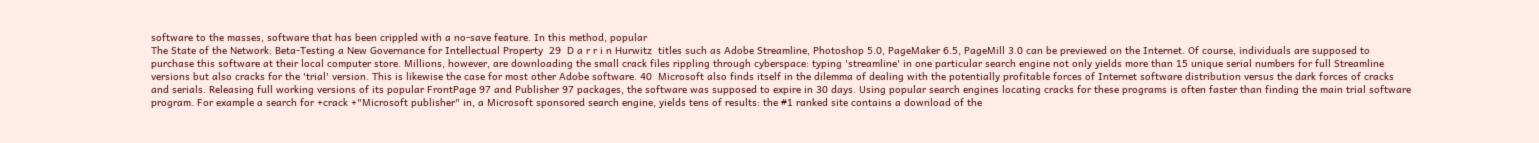software to the masses, software that has been crippled with a no-save feature. In this method, popular
The State of the Network: Beta-Testing a New Governance for Intellectual Property  29  D a r r i n Hurwitz  titles such as Adobe Streamline, Photoshop 5.0, PageMaker 6.5, PageMill 3.0 can be previewed on the Internet. Of course, individuals are supposed to purchase this software at their local computer store. Millions, however, are downloading the small crack files rippling through cyberspace: typing 'streamline' in one particular search engine not only yields more than 15 unique serial numbers for full Streamline versions but also cracks for the 'trial' version. This is likewise the case for most other Adobe software. 40  Microsoft also finds itself in the dilemma of dealing with the potentially profitable forces of Internet software distribution versus the dark forces of cracks and serials. Releasing full working versions of its popular FrontPage 97 and Publisher 97 packages, the software was supposed to expire in 30 days. Using popular search engines locating cracks for these programs is often faster than finding the main trial software program. For example a search for +crack +"Microsoft publisher" in, a Microsoft sponsored search engine, yields tens of results: the #1 ranked site contains a download of the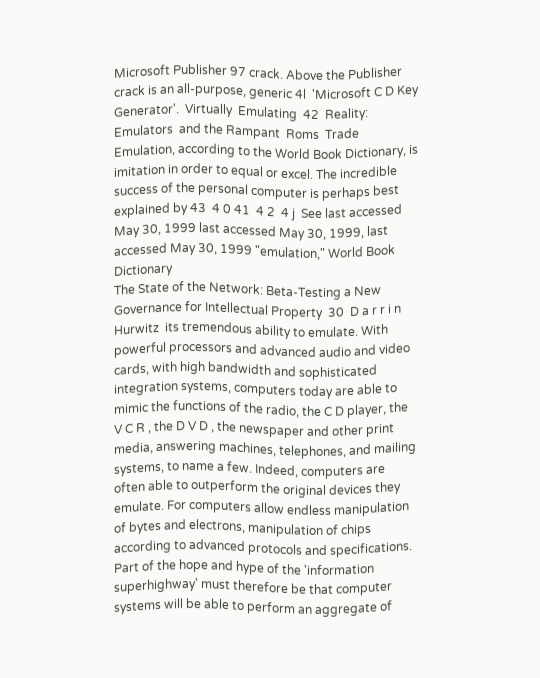Microsoft Publisher 97 crack. Above the Publisher crack is an all-purpose, generic 4l  'Microsoft C D Key Generator'.  Virtually  Emulating  42  Reality:  Emulators  and the Rampant  Roms  Trade  Emulation, according to the World Book Dictionary, is imitation in order to equal or excel. The incredible success of the personal computer is perhaps best explained by 43  4 0 41  4 2  4 j  See last accessed May 30, 1999 last accessed May 30, 1999, last accessed May 30, 1999 "emulation," World Book Dictionary
The State of the Network: Beta-Testing a New Governance for Intellectual Property  30  D a r r i n Hurwitz  its tremendous ability to emulate. With powerful processors and advanced audio and video cards, with high bandwidth and sophisticated integration systems, computers today are able to mimic the functions of the radio, the C D player, the V C R , the D V D , the newspaper and other print media, answering machines, telephones, and mailing systems, to name a few. Indeed, computers are often able to outperform the original devices they emulate. For computers allow endless manipulation of bytes and electrons, manipulation of chips according to advanced protocols and specifications. Part of the hope and hype of the 'information superhighway' must therefore be that computer systems will be able to perform an aggregate of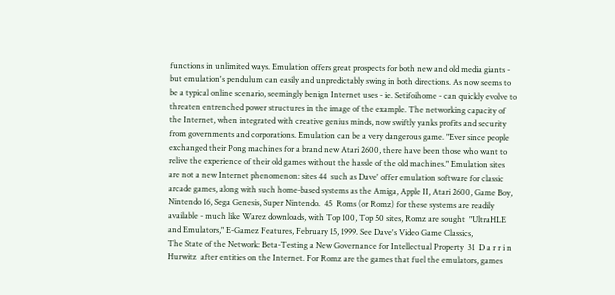functions in unlimited ways. Emulation offers great prospects for both new and old media giants - but emulation's pendulum can easily and unpredictably swing in both directions. As now seems to be a typical online scenario, seemingly benign Internet uses - ie. Setifoihome - can quickly evolve to threaten entrenched power structures in the image of the example. The networking capacity of the Internet, when integrated with creative genius minds, now swiftly yanks profits and security from governments and corporations. Emulation can be a very dangerous game. "Ever since people exchanged their Pong machines for a brand new Atari 2600, there have been those who want to relive the experience of their old games without the hassle of the old machines." Emulation sites are not a new Internet phenomenon: sites 44  such as Dave' offer emulation software for classic arcade games, along with such home-based systems as the Amiga, Apple II, Atari 2600, Game Boy, Nintendo 16, Sega Genesis, Super Nintendo.  45  Roms (or Romz) for these systems are readily  available - much like Warez downloads, with Top 100, Top 50 sites, Romz are sought  "UltraHLE and Emulators," E-Gamez Features, February 15, 1999. See Dave's Video Game Classics,
The State of the Network: Beta-Testing a New Governance for Intellectual Property  31  D a r r i n Hurwitz  after entities on the Internet. For Romz are the games that fuel the emulators, games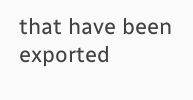that have been exported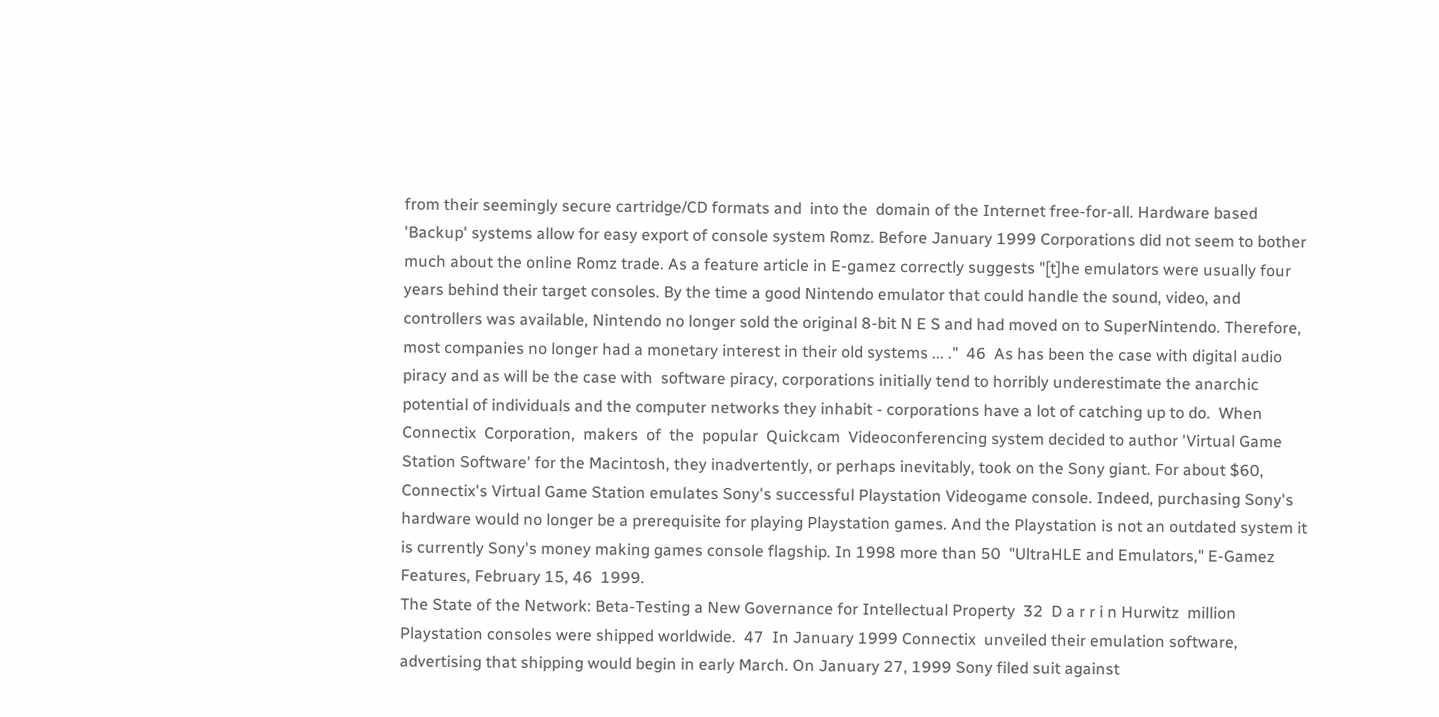from their seemingly secure cartridge/CD formats and  into the  domain of the Internet free-for-all. Hardware based 'Backup' systems allow for easy export of console system Romz. Before January 1999 Corporations did not seem to bother much about the online Romz trade. As a feature article in E-gamez correctly suggests "[t]he emulators were usually four years behind their target consoles. By the time a good Nintendo emulator that could handle the sound, video, and controllers was available, Nintendo no longer sold the original 8-bit N E S and had moved on to SuperNintendo. Therefore, most companies no longer had a monetary interest in their old systems ... ."  46  As has been the case with digital audio piracy and as will be the case with  software piracy, corporations initially tend to horribly underestimate the anarchic potential of individuals and the computer networks they inhabit - corporations have a lot of catching up to do.  When  Connectix  Corporation,  makers  of  the  popular  Quickcam  Videoconferencing system decided to author 'Virtual Game Station Software' for the Macintosh, they inadvertently, or perhaps inevitably, took on the Sony giant. For about $60, Connectix's Virtual Game Station emulates Sony's successful Playstation Videogame console. Indeed, purchasing Sony's hardware would no longer be a prerequisite for playing Playstation games. And the Playstation is not an outdated system it is currently Sony's money making games console flagship. In 1998 more than 50  "UltraHLE and Emulators," E-Gamez Features, February 15, 46  1999.
The State of the Network: Beta-Testing a New Governance for Intellectual Property  32  D a r r i n Hurwitz  million Playstation consoles were shipped worldwide.  47  In January 1999 Connectix  unveiled their emulation software, advertising that shipping would begin in early March. On January 27, 1999 Sony filed suit against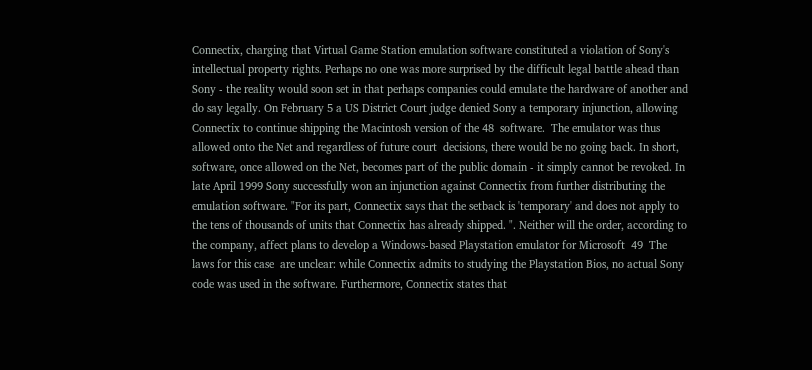Connectix, charging that Virtual Game Station emulation software constituted a violation of Sony's intellectual property rights. Perhaps no one was more surprised by the difficult legal battle ahead than Sony - the reality would soon set in that perhaps companies could emulate the hardware of another and do say legally. On February 5 a US District Court judge denied Sony a temporary injunction, allowing Connectix to continue shipping the Macintosh version of the 48  software.  The emulator was thus allowed onto the Net and regardless of future court  decisions, there would be no going back. In short, software, once allowed on the Net, becomes part of the public domain - it simply cannot be revoked. In late April 1999 Sony successfully won an injunction against Connectix from further distributing the emulation software. "For its part, Connectix says that the setback is 'temporary' and does not apply to the tens of thousands of units that Connectix has already shipped. ". Neither will the order, according to the company, affect plans to develop a Windows-based Playstation emulator for Microsoft  49  The laws for this case  are unclear: while Connectix admits to studying the Playstation Bios, no actual Sony code was used in the software. Furthermore, Connectix states that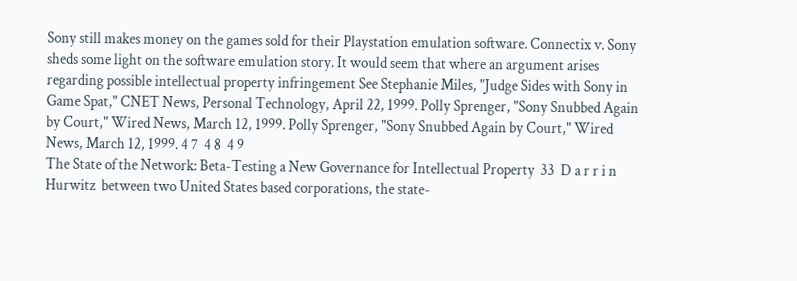Sony still makes money on the games sold for their Playstation emulation software. Connectix v. Sony sheds some light on the software emulation story. It would seem that where an argument arises regarding possible intellectual property infringement See Stephanie Miles, "Judge Sides with Sony in Game Spat," CNET News, Personal Technology, April 22, 1999. Polly Sprenger, "Sony Snubbed Again by Court," Wired News, March 12, 1999. Polly Sprenger, "Sony Snubbed Again by Court," Wired News, March 12, 1999. 4 7  4 8  4 9
The State of the Network: Beta-Testing a New Governance for Intellectual Property  33  D a r r i n Hurwitz  between two United States based corporations, the state-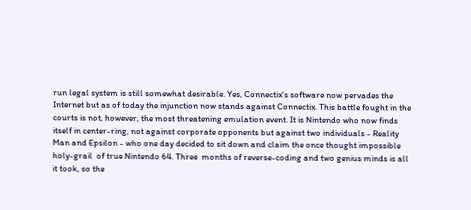run legal system is still somewhat desirable. Yes, Connectix's software now pervades the Internet but as of today the injunction now stands against Connectix. This battle fought in the courts is not, however, the most threatening emulation event. It is Nintendo who now finds itself in center-ring, not against corporate opponents but against two individuals - Reality Man and Epsilon - who one day decided to sit down and claim the once thought impossible holy-grail  of true Nintendo 64. Three  months of reverse-coding and two genius minds is all it took, so the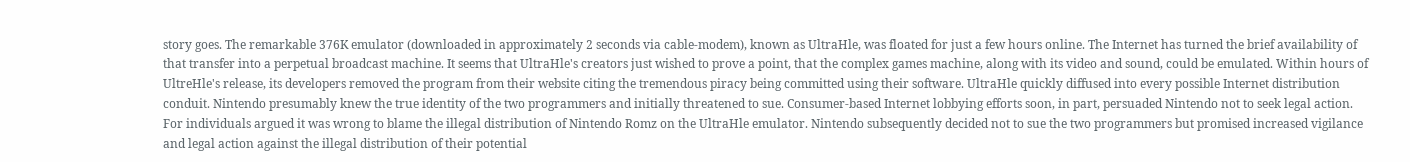story goes. The remarkable 376K emulator (downloaded in approximately 2 seconds via cable-modem), known as UltraHle, was floated for just a few hours online. The Internet has turned the brief availability of that transfer into a perpetual broadcast machine. It seems that UltraHle's creators just wished to prove a point, that the complex games machine, along with its video and sound, could be emulated. Within hours of UltreHle's release, its developers removed the program from their website citing the tremendous piracy being committed using their software. UltraHle quickly diffused into every possible Internet distribution conduit. Nintendo presumably knew the true identity of the two programmers and initially threatened to sue. Consumer-based Internet lobbying efforts soon, in part, persuaded Nintendo not to seek legal action. For individuals argued it was wrong to blame the illegal distribution of Nintendo Romz on the UltraHle emulator. Nintendo subsequently decided not to sue the two programmers but promised increased vigilance and legal action against the illegal distribution of their potential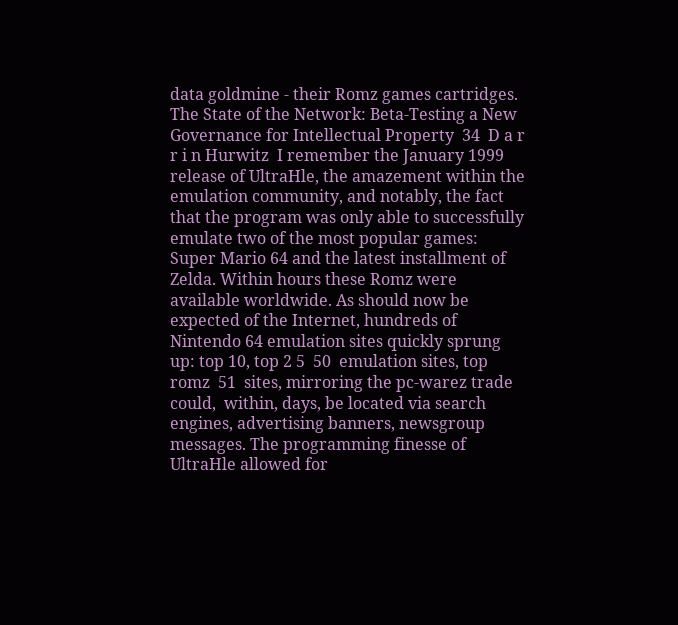data goldmine - their Romz games cartridges.
The State of the Network: Beta-Testing a New Governance for Intellectual Property  34  D a r r i n Hurwitz  I remember the January 1999 release of UltraHle, the amazement within the emulation community, and notably, the fact that the program was only able to successfully emulate two of the most popular games: Super Mario 64 and the latest installment of Zelda. Within hours these Romz were available worldwide. As should now be expected of the Internet, hundreds of Nintendo 64 emulation sites quickly sprung up: top 10, top 2 5  50  emulation sites, top romz  51  sites, mirroring the pc-warez trade could,  within, days, be located via search engines, advertising banners, newsgroup messages. The programming finesse of UltraHle allowed for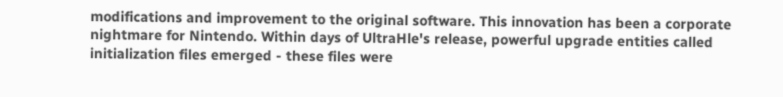modifications and improvement to the original software. This innovation has been a corporate nightmare for Nintendo. Within days of UltraHle's release, powerful upgrade entities called initialization files emerged - these files were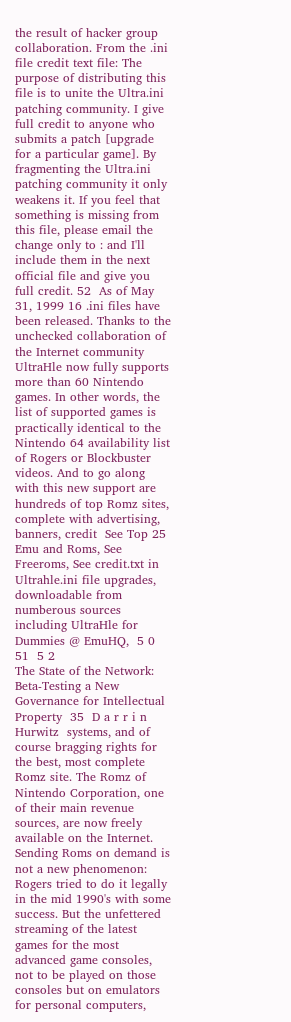the result of hacker group collaboration. From the .ini file credit text file: The purpose of distributing this file is to unite the Ultra.ini patching community. I give full credit to anyone who submits a patch [upgrade for a particular game]. By fragmenting the Ultra.ini patching community it only weakens it. If you feel that something is missing from this file, please email the change only to : and I'll include them in the next official file and give you full credit. 52  As of May 31, 1999 16 .ini files have been released. Thanks to the unchecked collaboration of the Internet community UltraHle now fully supports more than 60 Nintendo games. In other words, the list of supported games is practically identical to the Nintendo 64 availability list of Rogers or Blockbuster videos. And to go along with this new support are hundreds of top Romz sites, complete with advertising, banners, credit  See Top 25 Emu and Roms, See Freeroms, See credit.txt in Ultrahle.ini file upgrades, downloadable from numberous sources including UltraHle for Dummies @ EmuHQ,  5 0  51  5 2
The State of the Network: Beta-Testing a New Governance for Intellectual Property  35  D a r r i n Hurwitz  systems, and of course bragging rights for the best, most complete Romz site. The Romz of Nintendo Corporation, one of their main revenue sources, are now freely available on the Internet. Sending Roms on demand is not a new phenomenon: Rogers tried to do it legally in the mid 1990's with some success. But the unfettered streaming of the latest games for the most advanced game consoles, not to be played on those consoles but on emulators for personal computers,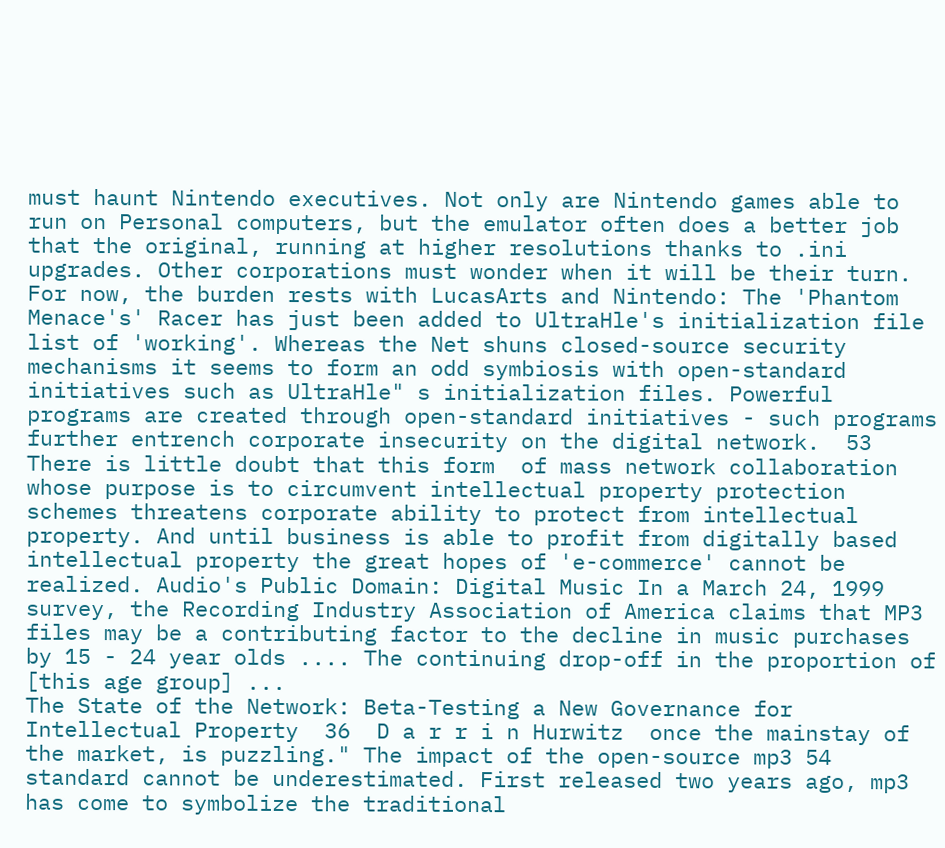must haunt Nintendo executives. Not only are Nintendo games able to run on Personal computers, but the emulator often does a better job that the original, running at higher resolutions thanks to .ini upgrades. Other corporations must wonder when it will be their turn. For now, the burden rests with LucasArts and Nintendo: The 'Phantom Menace's' Racer has just been added to UltraHle's initialization file list of 'working'. Whereas the Net shuns closed-source security mechanisms it seems to form an odd symbiosis with open-standard initiatives such as UltraHle" s initialization files. Powerful programs are created through open-standard initiatives - such programs further entrench corporate insecurity on the digital network.  53  There is little doubt that this form  of mass network collaboration whose purpose is to circumvent intellectual property protection schemes threatens corporate ability to protect from intellectual property. And until business is able to profit from digitally based intellectual property the great hopes of 'e-commerce' cannot be realized. Audio's Public Domain: Digital Music In a March 24, 1999 survey, the Recording Industry Association of America claims that MP3 files may be a contributing factor to the decline in music purchases by 15 - 24 year olds .... The continuing drop-off in the proportion of [this age group] ...
The State of the Network: Beta-Testing a New Governance for Intellectual Property  36  D a r r i n Hurwitz  once the mainstay of the market, is puzzling." The impact of the open-source mp3 54  standard cannot be underestimated. First released two years ago, mp3 has come to symbolize the traditional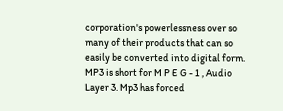corporation's powerlessness over so many of their products that can so easily be converted into digital form. MP3 is short for M P E G - 1 , Audio Layer 3. Mp3 has forced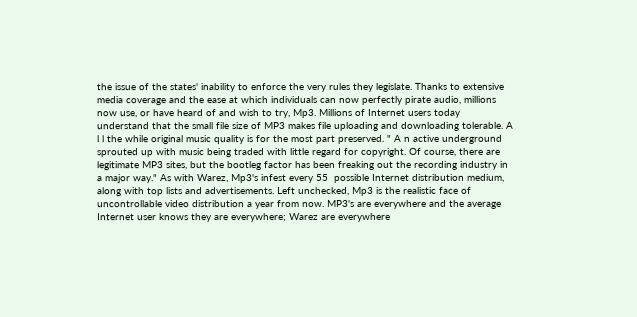the issue of the states' inability to enforce the very rules they legislate. Thanks to extensive media coverage and the ease at which individuals can now perfectly pirate audio, millions now use, or have heard of and wish to try, Mp3. Millions of Internet users today understand that the small file size of MP3 makes file uploading and downloading tolerable. A l l the while original music quality is for the most part preserved. " A n active underground sprouted up with music being traded with little regard for copyright. Of course, there are legitimate MP3 sites, but the bootleg factor has been freaking out the recording industry in a major way." As with Warez, Mp3's infest every 55  possible Internet distribution medium, along with top lists and advertisements. Left unchecked, Mp3 is the realistic face of uncontrollable video distribution a year from now. MP3's are everywhere and the average Internet user knows they are everywhere; Warez are everywhere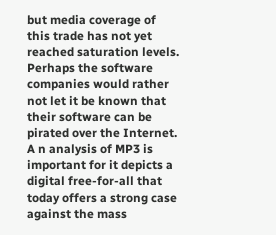but media coverage of this trade has not yet reached saturation levels. Perhaps the software companies would rather not let it be known that their software can be pirated over the Internet. A n analysis of MP3 is important for it depicts a digital free-for-all that today offers a strong case against the mass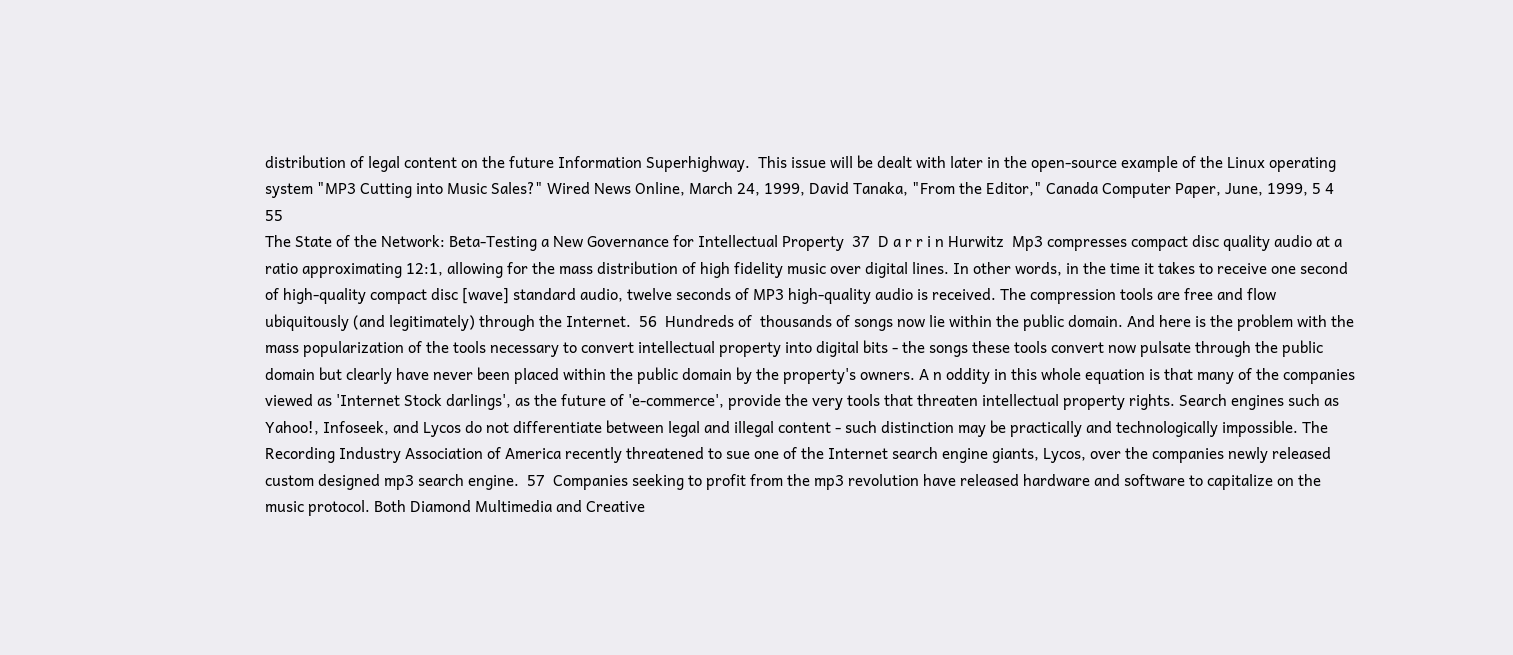distribution of legal content on the future Information Superhighway.  This issue will be dealt with later in the open-source example of the Linux operating system "MP3 Cutting into Music Sales?" Wired News Online, March 24, 1999, David Tanaka, "From the Editor," Canada Computer Paper, June, 1999, 5 4  55
The State of the Network: Beta-Testing a New Governance for Intellectual Property  37  D a r r i n Hurwitz  Mp3 compresses compact disc quality audio at a ratio approximating 12:1, allowing for the mass distribution of high fidelity music over digital lines. In other words, in the time it takes to receive one second of high-quality compact disc [wave] standard audio, twelve seconds of MP3 high-quality audio is received. The compression tools are free and flow ubiquitously (and legitimately) through the Internet.  56  Hundreds of  thousands of songs now lie within the public domain. And here is the problem with the mass popularization of the tools necessary to convert intellectual property into digital bits - the songs these tools convert now pulsate through the public domain but clearly have never been placed within the public domain by the property's owners. A n oddity in this whole equation is that many of the companies viewed as 'Internet Stock darlings', as the future of 'e-commerce', provide the very tools that threaten intellectual property rights. Search engines such as Yahoo!, Infoseek, and Lycos do not differentiate between legal and illegal content - such distinction may be practically and technologically impossible. The Recording Industry Association of America recently threatened to sue one of the Internet search engine giants, Lycos, over the companies newly released custom designed mp3 search engine.  57  Companies seeking to profit from the mp3 revolution have released hardware and software to capitalize on the music protocol. Both Diamond Multimedia and Creative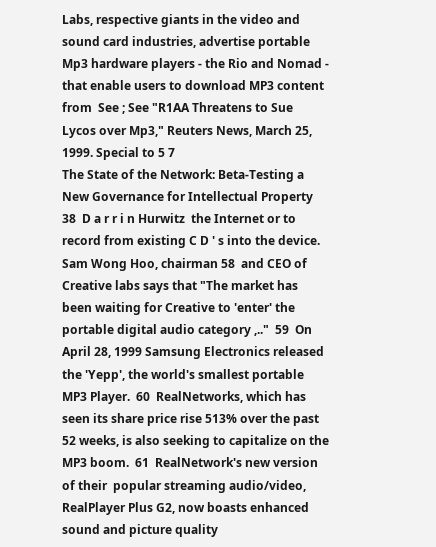Labs, respective giants in the video and sound card industries, advertise portable Mp3 hardware players - the Rio and Nomad - that enable users to download MP3 content from  See ; See "R1AA Threatens to Sue Lycos over Mp3," Reuters News, March 25, 1999. Special to 5 7
The State of the Network: Beta-Testing a New Governance for Intellectual Property  38  D a r r i n Hurwitz  the Internet or to record from existing C D ' s into the device. Sam Wong Hoo, chairman 58  and CEO of Creative labs says that "The market has been waiting for Creative to 'enter' the portable digital audio category ,.."  59  On April 28, 1999 Samsung Electronics released  the 'Yepp', the world's smallest portable MP3 Player.  60  RealNetworks, which has seen its share price rise 513% over the past 52 weeks, is also seeking to capitalize on the MP3 boom.  61  RealNetwork's new version of their  popular streaming audio/video, RealPlayer Plus G2, now boasts enhanced sound and picture quality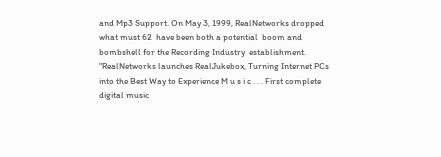and Mp3 Support. On May 3, 1999, RealNetworks dropped what must 62  have been both a potential  boom and bombshell for the Recording Industry  establishment. "RealNetworks launches RealJukebox, Turning Internet PCs into the Best Way to Experience M u s i c . . . First complete digital music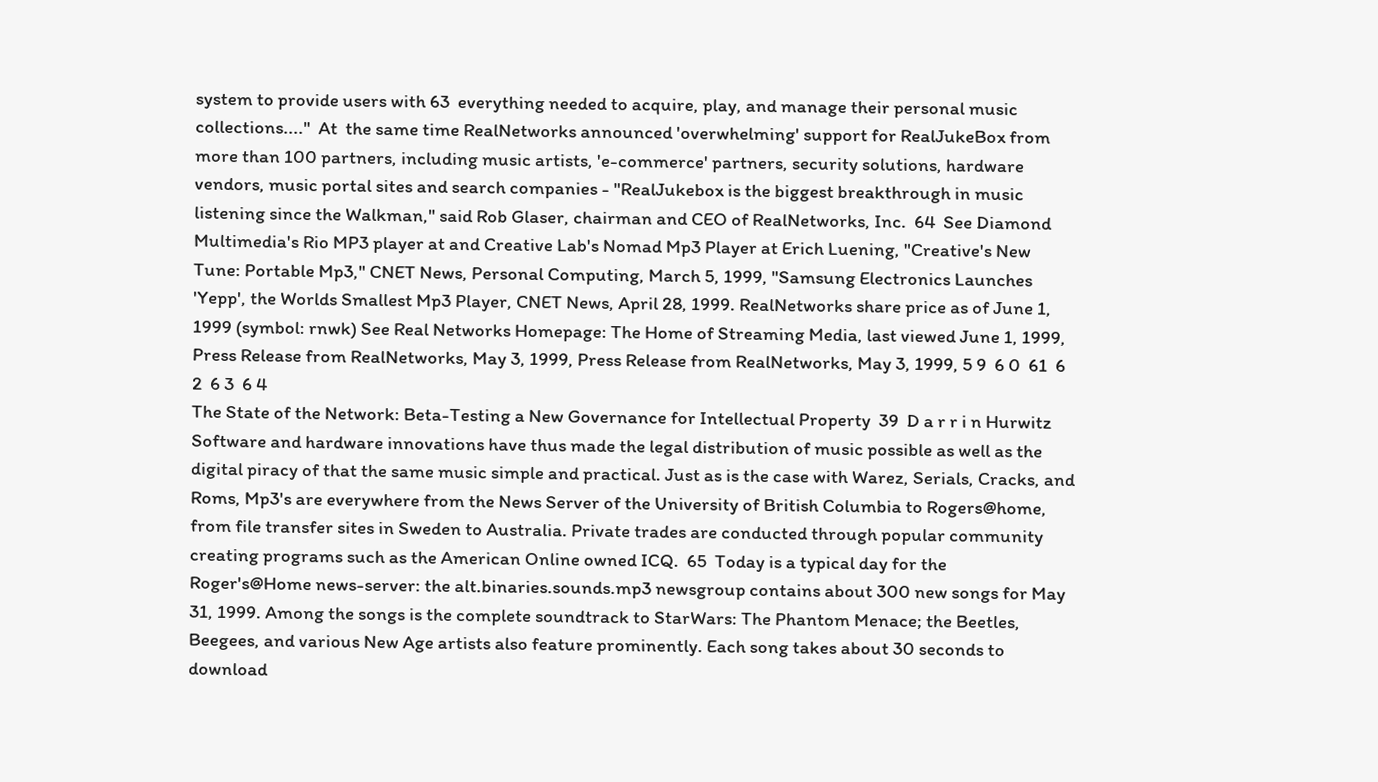system to provide users with 63  everything needed to acquire, play, and manage their personal music collections...."  At  the same time RealNetworks announced 'overwhelming' support for RealJukeBox from more than 100 partners, including music artists, 'e-commerce' partners, security solutions, hardware vendors, music portal sites and search companies - "RealJukebox is the biggest breakthrough in music listening since the Walkman," said Rob Glaser, chairman and CEO of RealNetworks, Inc.  64  See Diamond Multimedia's Rio MP3 player at and Creative Lab's Nomad Mp3 Player at Erich Luening, "Creative's New Tune: Portable Mp3," CNET News, Personal Computing, March 5, 1999, "Samsung Electronics Launches 'Yepp', the Worlds Smallest Mp3 Player, CNET News, April 28, 1999. RealNetworks share price as of June 1, 1999 (symbol: rnwk) See Real Networks Homepage: The Home of Streaming Media, last viewed June 1, 1999, Press Release from RealNetworks, May 3, 1999, Press Release from RealNetworks, May 3, 1999, 5 9  6 0  61  6 2  6 3  6 4
The State of the Network: Beta-Testing a New Governance for Intellectual Property  39  D a r r i n Hurwitz  Software and hardware innovations have thus made the legal distribution of music possible as well as the digital piracy of that the same music simple and practical. Just as is the case with Warez, Serials, Cracks, and Roms, Mp3's are everywhere from the News Server of the University of British Columbia to Rogers@home, from file transfer sites in Sweden to Australia. Private trades are conducted through popular community creating programs such as the American Online owned ICQ.  65  Today is a typical day for the  Roger's@Home news-server: the alt.binaries.sounds.mp3 newsgroup contains about 300 new songs for May 31, 1999. Among the songs is the complete soundtrack to StarWars: The Phantom Menace; the Beetles, Beegees, and various New Age artists also feature prominently. Each song takes about 30 seconds to download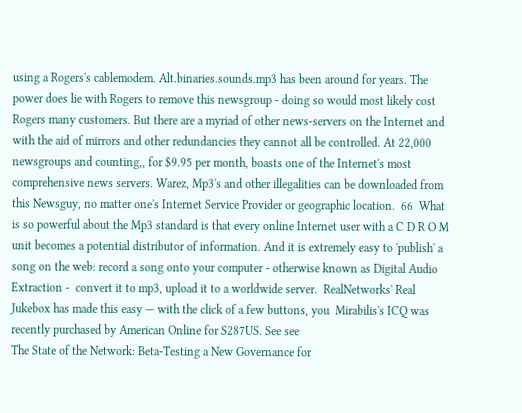using a Rogers's cablemodem. Alt.binaries.sounds.mp3 has been around for years. The power does lie with Rogers to remove this newsgroup - doing so would most likely cost Rogers many customers. But there are a myriad of other news-servers on the Internet and with the aid of mirrors and other redundancies they cannot all be controlled. At 22,000 newsgroups and counting,, for $9.95 per month, boasts one of the Internet's most comprehensive news servers. Warez, Mp3's and other illegalities can be downloaded from this Newsguy, no matter one's Internet Service Provider or geographic location.  66  What is so powerful about the Mp3 standard is that every online Internet user with a C D R O M unit becomes a potential distributor of information. And it is extremely easy to 'publish' a song on the web: record a song onto your computer - otherwise known as Digital Audio Extraction -  convert it to mp3, upload it to a worldwide server.  RealNetworks' Real Jukebox has made this easy — with the click of a few buttons, you  Mirabilis's ICQ was recently purchased by American Online for S287US. See see
The State of the Network: Beta-Testing a New Governance for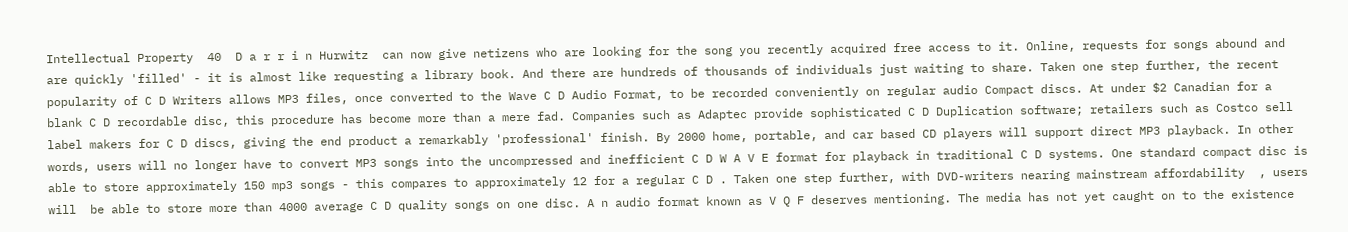Intellectual Property  40  D a r r i n Hurwitz  can now give netizens who are looking for the song you recently acquired free access to it. Online, requests for songs abound and are quickly 'filled' - it is almost like requesting a library book. And there are hundreds of thousands of individuals just waiting to share. Taken one step further, the recent popularity of C D Writers allows MP3 files, once converted to the Wave C D Audio Format, to be recorded conveniently on regular audio Compact discs. At under $2 Canadian for a blank C D recordable disc, this procedure has become more than a mere fad. Companies such as Adaptec provide sophisticated C D Duplication software; retailers such as Costco sell label makers for C D discs, giving the end product a remarkably 'professional' finish. By 2000 home, portable, and car based CD players will support direct MP3 playback. In other words, users will no longer have to convert MP3 songs into the uncompressed and inefficient C D W A V E format for playback in traditional C D systems. One standard compact disc is able to store approximately 150 mp3 songs - this compares to approximately 12 for a regular C D . Taken one step further, with DVD-writers nearing mainstream affordability  , users will  be able to store more than 4000 average C D quality songs on one disc. A n audio format known as V Q F deserves mentioning. The media has not yet caught on to the existence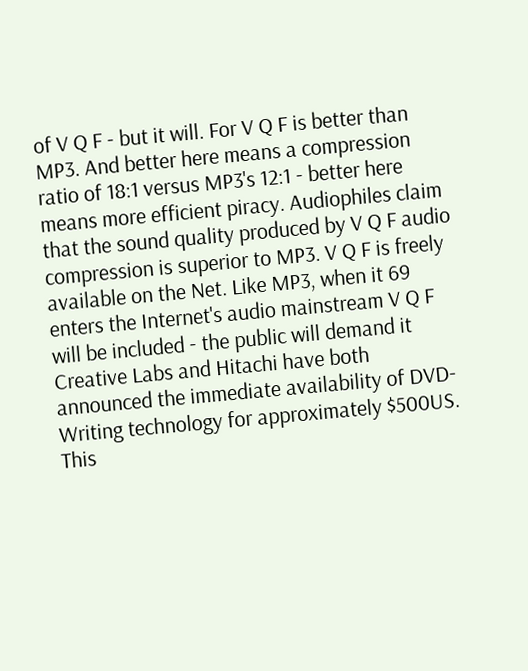of V Q F - but it will. For V Q F is better than MP3. And better here means a compression ratio of 18:1 versus MP3's 12:1 - better here means more efficient piracy. Audiophiles claim that the sound quality produced by V Q F audio compression is superior to MP3. V Q F is freely available on the Net. Like MP3, when it 69  enters the Internet's audio mainstream V Q F will be included - the public will demand it  Creative Labs and Hitachi have both announced the immediate availability of DVD-Writing technology for approximately $500US. This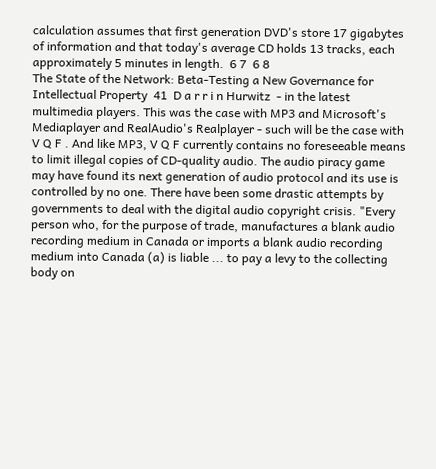calculation assumes that first generation DVD's store 17 gigabytes of information and that today's average CD holds 13 tracks, each approximately 5 minutes in length.  6 7  6 8
The State of the Network: Beta-Testing a New Governance for Intellectual Property  41  D a r r i n Hurwitz  - in the latest multimedia players. This was the case with MP3 and Microsoft's Mediaplayer and RealAudio's Realplayer - such will be the case with V Q F . And like MP3, V Q F currently contains no foreseeable means to limit illegal copies of CD-quality audio. The audio piracy game may have found its next generation of audio protocol and its use is controlled by no one. There have been some drastic attempts by governments to deal with the digital audio copyright crisis. "Every person who, for the purpose of trade, manufactures a blank audio recording medium in Canada or imports a blank audio recording medium into Canada (a) is liable ... to pay a levy to the collecting body on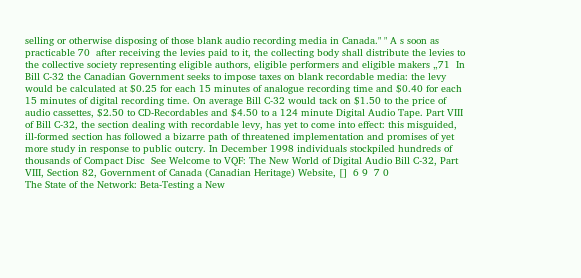selling or otherwise disposing of those blank audio recording media in Canada." " A s soon as practicable 70  after receiving the levies paid to it, the collecting body shall distribute the levies to the collective society representing eligible authors, eligible performers and eligible makers „71  In Bill C-32 the Canadian Government seeks to impose taxes on blank recordable media: the levy would be calculated at $0.25 for each 15 minutes of analogue recording time and $0.40 for each 15 minutes of digital recording time. On average Bill C-32 would tack on $1.50 to the price of audio cassettes, $2.50 to CD-Recordables and $4.50 to a 124 minute Digital Audio Tape. Part VIII of Bill C-32, the section dealing with recordable levy, has yet to come into effect: this misguided, ill-formed section has followed a bizarre path of threatened implementation and promises of yet more study in response to public outcry. In December 1998 individuals stockpiled hundreds of thousands of Compact Disc  See Welcome to VQF: The New World of Digital Audio Bill C-32, Part VIII, Section 82, Government of Canada (Canadian Heritage) Website, []  6 9  7 0
The State of the Network: Beta-Testing a New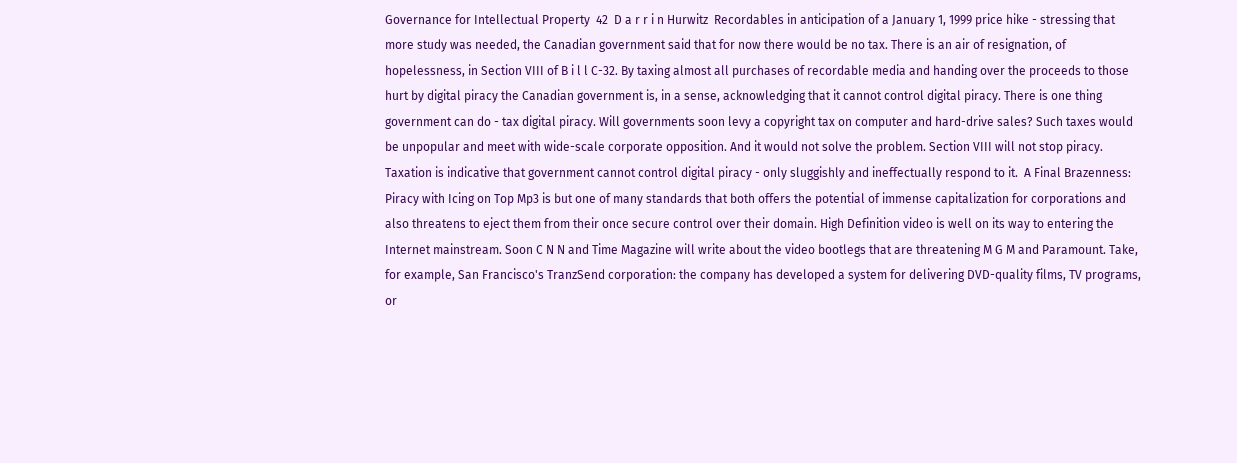Governance for Intellectual Property  42  D a r r i n Hurwitz  Recordables in anticipation of a January 1, 1999 price hike - stressing that more study was needed, the Canadian government said that for now there would be no tax. There is an air of resignation, of hopelessness, in Section VIII of B i l l C-32. By taxing almost all purchases of recordable media and handing over the proceeds to those hurt by digital piracy the Canadian government is, in a sense, acknowledging that it cannot control digital piracy. There is one thing government can do - tax digital piracy. Will governments soon levy a copyright tax on computer and hard-drive sales? Such taxes would be unpopular and meet with wide-scale corporate opposition. And it would not solve the problem. Section VIII will not stop piracy. Taxation is indicative that government cannot control digital piracy - only sluggishly and ineffectually respond to it.  A Final Brazenness: Piracy with Icing on Top Mp3 is but one of many standards that both offers the potential of immense capitalization for corporations and also threatens to eject them from their once secure control over their domain. High Definition video is well on its way to entering the Internet mainstream. Soon C N N and Time Magazine will write about the video bootlegs that are threatening M G M and Paramount. Take, for example, San Francisco's TranzSend corporation: the company has developed a system for delivering DVD-quality films, TV programs, or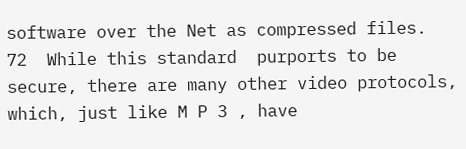software over the Net as compressed files.  72  While this standard  purports to be secure, there are many other video protocols, which, just like M P 3 , have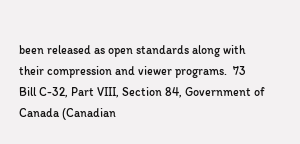been released as open standards along with their compression and viewer programs.  73  Bill C-32, Part VIII, Section 84, Government of Canada (Canadian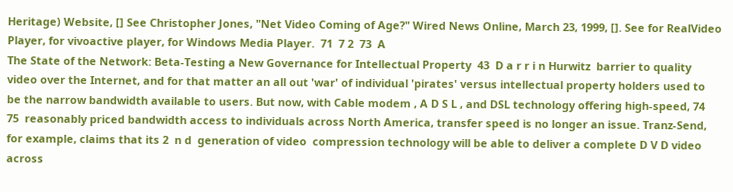Heritage) Website, [] See Christopher Jones, "Net Video Coming of Age?" Wired News Online, March 23, 1999, []. See for RealVideo Player, for vivoactive player, for Windows Media Player.  71  7 2  73  A
The State of the Network: Beta-Testing a New Governance for Intellectual Property  43  D a r r i n Hurwitz  barrier to quality video over the Internet, and for that matter an all out 'war' of individual 'pirates' versus intellectual property holders used to be the narrow bandwidth available to users. But now, with Cable modem , A D S L , and DSL technology offering high-speed, 74  75  reasonably priced bandwidth access to individuals across North America, transfer speed is no longer an issue. Tranz-Send, for example, claims that its 2  n d  generation of video  compression technology will be able to deliver a complete D V D video across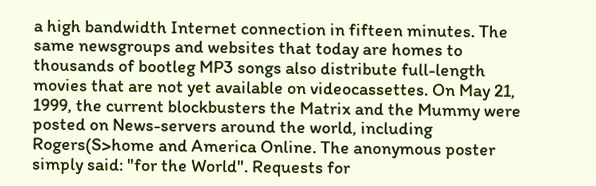a high bandwidth Internet connection in fifteen minutes. The same newsgroups and websites that today are homes to thousands of bootleg MP3 songs also distribute full-length movies that are not yet available on videocassettes. On May 21, 1999, the current blockbusters the Matrix and the Mummy were posted on News-servers around the world, including Rogers(S>home and America Online. The anonymous poster simply said: "for the World". Requests for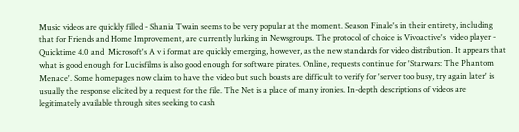Music videos are quickly filled - Shania Twain seems to be very popular at the moment. Season Finale's in their entirety, including that for Friends and Home Improvement, are currently lurking in Newsgroups. The protocol of choice is Vivoactive's  video player - Quicktime 4.0 and  Microsoft's A v i format are quickly emerging, however, as the new standards for video distribution. It appears that what is good enough for Lucisfilms is also good enough for software pirates. Online, requests continue for 'Starwars: The Phantom Menace'. Some homepages now claim to have the video but such boasts are difficult to verify for 'server too busy, try again later' is usually the response elicited by a request for the file. The Net is a place of many ironies. In-depth descriptions of videos are legitimately available through sites seeking to cash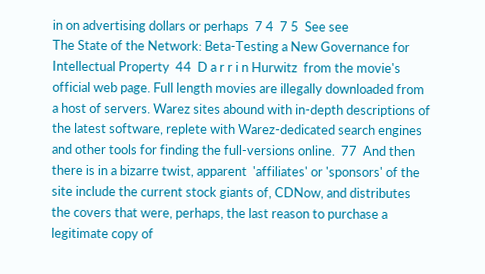in on advertising dollars or perhaps  7 4  7 5  See see
The State of the Network: Beta-Testing a New Governance for Intellectual Property  44  D a r r i n Hurwitz  from the movie's official web page. Full length movies are illegally downloaded from a host of servers. Warez sites abound with in-depth descriptions of the latest software, replete with Warez-dedicated search engines and other tools for finding the full-versions online.  77  And then there is in a bizarre twist, apparent  'affiliates' or 'sponsors' of the site include the current stock giants of, CDNow, and distributes the covers that were, perhaps, the last reason to purchase a legitimate copy of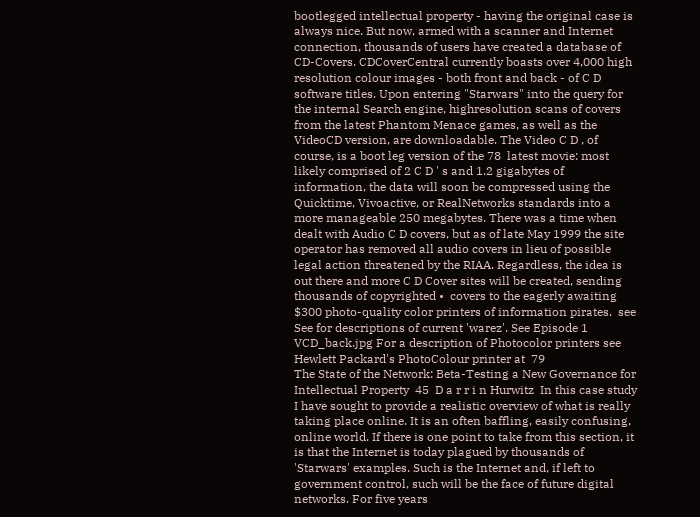bootlegged intellectual property - having the original case is always nice. But now, armed with a scanner and Internet connection, thousands of users have created a database of CD-Covers. CDCoverCentral currently boasts over 4,000 high resolution colour images - both front and back - of C D software titles. Upon entering "Starwars" into the query for the internal Search engine, highresolution scans of covers from the latest Phantom Menace games, as well as the VideoCD version, are downloadable. The Video C D , of course, is a boot leg version of the 78  latest movie: most likely comprised of 2 C D ' s and 1.2 gigabytes of information, the data will soon be compressed using the Quicktime, Vivoactive, or RealNetworks standards into a more manageable 250 megabytes. There was a time when dealt with Audio C D covers, but as of late May 1999 the site operator has removed all audio covers in lieu of possible legal action threatened by the RIAA. Regardless, the idea is out there and more C D Cover sites will be created, sending thousands of copyrighted •  covers to the eagerly awaiting $300 photo-quality color printers of information pirates.  see See for descriptions of current 'warez'. See Episode 1 VCD_back.jpg For a description of Photocolor printers see Hewlett Packard's PhotoColour printer at  79
The State of the Network: Beta-Testing a New Governance for Intellectual Property  45  D a r r i n Hurwitz  In this case study I have sought to provide a realistic overview of what is really taking place online. It is an often baffling, easily confusing, online world. If there is one point to take from this section, it is that the Internet is today plagued by thousands of 'Starwars' examples. Such is the Internet and, if left to government control, such will be the face of future digital networks. For five years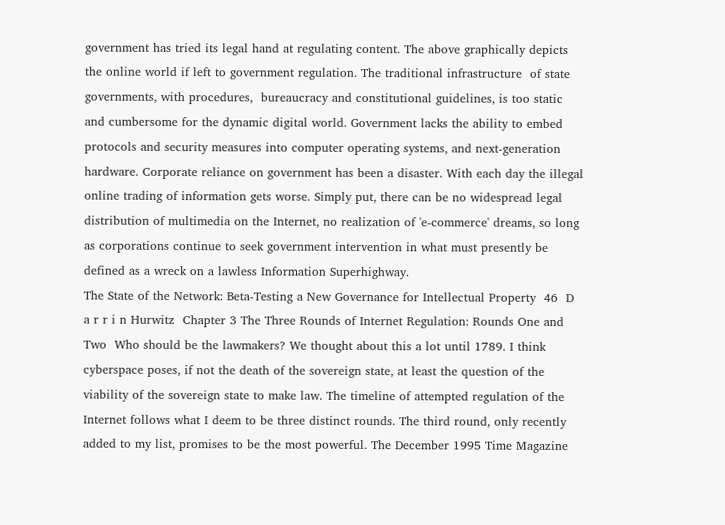government has tried its legal hand at regulating content. The above graphically depicts the online world if left to government regulation. The traditional infrastructure  of state governments, with procedures,  bureaucracy and constitutional guidelines, is too static and cumbersome for the dynamic digital world. Government lacks the ability to embed protocols and security measures into computer operating systems, and next-generation hardware. Corporate reliance on government has been a disaster. With each day the illegal online trading of information gets worse. Simply put, there can be no widespread legal distribution of multimedia on the Internet, no realization of 'e-commerce' dreams, so long as corporations continue to seek government intervention in what must presently be defined as a wreck on a lawless Information Superhighway.
The State of the Network: Beta-Testing a New Governance for Intellectual Property  46  D a r r i n Hurwitz  Chapter 3 The Three Rounds of Internet Regulation: Rounds One and Two  Who should be the lawmakers? We thought about this a lot until 1789. I think cyberspace poses, if not the death of the sovereign state, at least the question of the viability of the sovereign state to make law. The timeline of attempted regulation of the Internet follows what I deem to be three distinct rounds. The third round, only recently added to my list, promises to be the most powerful. The December 1995 Time Magazine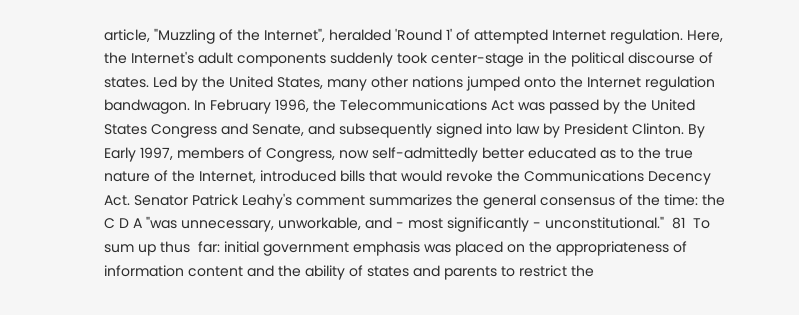article, "Muzzling of the Internet", heralded 'Round 1' of attempted Internet regulation. Here, the Internet's adult components suddenly took center-stage in the political discourse of states. Led by the United States, many other nations jumped onto the Internet regulation bandwagon. In February 1996, the Telecommunications Act was passed by the United States Congress and Senate, and subsequently signed into law by President Clinton. By Early 1997, members of Congress, now self-admittedly better educated as to the true nature of the Internet, introduced bills that would revoke the Communications Decency Act. Senator Patrick Leahy's comment summarizes the general consensus of the time: the C D A "was unnecessary, unworkable, and - most significantly - unconstitutional."  81  To sum up thus  far: initial government emphasis was placed on the appropriateness of information content and the ability of states and parents to restrict the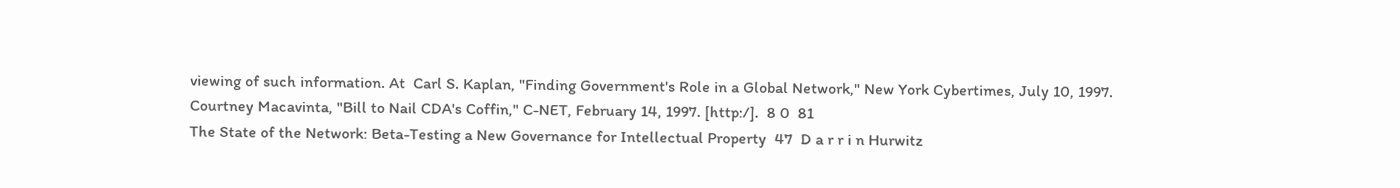viewing of such information. At  Carl S. Kaplan, "Finding Government's Role in a Global Network," New York Cybertimes, July 10, 1997. Courtney Macavinta, "Bill to Nail CDA's Coffin," C-NET, February 14, 1997. [http:/].  8 0  81
The State of the Network: Beta-Testing a New Governance for Intellectual Property  47  D a r r i n Hurwitz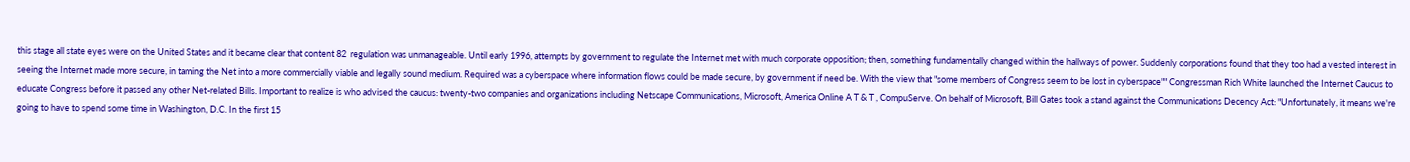this stage all state eyes were on the United States and it became clear that content 82  regulation was unmanageable. Until early 1996, attempts by government to regulate the Internet met with much corporate opposition; then, something fundamentally changed within the hallways of power. Suddenly corporations found that they too had a vested interest in seeing the Internet made more secure, in taming the Net into a more commercially viable and legally sound medium. Required was a cyberspace where information flows could be made secure, by government if need be. With the view that "some members of Congress seem to be lost in cyberspace"" Congressman Rich White launched the Internet Caucus to educate Congress before it passed any other Net-related Bills. Important to realize is who advised the caucus: twenty-two companies and organizations including Netscape Communications, Microsoft, America Online A T & T , CompuServe. On behalf of Microsoft, Bill Gates took a stand against the Communications Decency Act: "Unfortunately, it means we're going to have to spend some time in Washington, D.C. In the first 15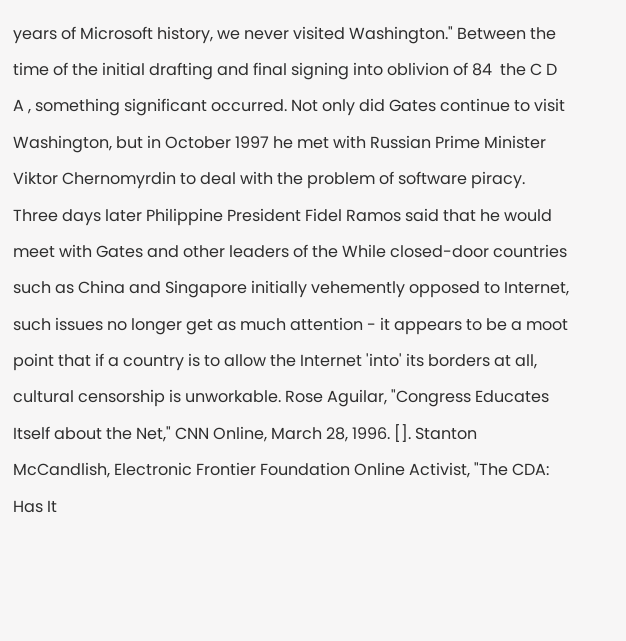years of Microsoft history, we never visited Washington." Between the time of the initial drafting and final signing into oblivion of 84  the C D A , something significant occurred. Not only did Gates continue to visit Washington, but in October 1997 he met with Russian Prime Minister Viktor Chernomyrdin to deal with the problem of software piracy. Three days later Philippine President Fidel Ramos said that he would meet with Gates and other leaders of the While closed-door countries such as China and Singapore initially vehemently opposed to Internet, such issues no longer get as much attention - it appears to be a moot point that if a country is to allow the Internet 'into' its borders at all, cultural censorship is unworkable. Rose Aguilar, "Congress Educates Itself about the Net," CNN Online, March 28, 1996. []. Stanton McCandlish, Electronic Frontier Foundation Online Activist, "The CDA: Has It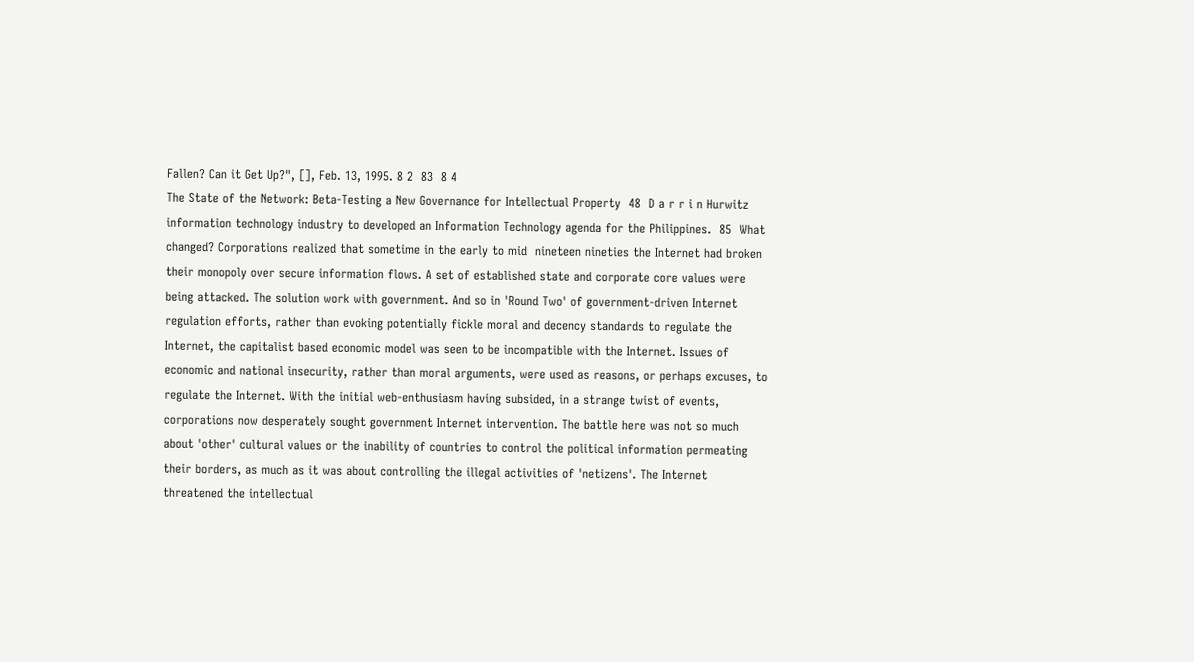Fallen? Can it Get Up?", [], Feb. 13, 1995. 8 2  83  8 4
The State of the Network: Beta-Testing a New Governance for Intellectual Property  48  D a r r i n Hurwitz  information technology industry to developed an Information Technology agenda for the Philippines.  85  What changed? Corporations realized that sometime in the early to mid  nineteen nineties the Internet had broken their monopoly over secure information flows. A set of established state and corporate core values were being attacked. The solution work with government. And so in 'Round Two' of government-driven Internet regulation efforts, rather than evoking potentially fickle moral and decency standards to regulate the Internet, the capitalist based economic model was seen to be incompatible with the Internet. Issues of economic and national insecurity, rather than moral arguments, were used as reasons, or perhaps excuses, to regulate the Internet. With the initial web-enthusiasm having subsided, in a strange twist of events, corporations now desperately sought government Internet intervention. The battle here was not so much about 'other' cultural values or the inability of countries to control the political information permeating their borders, as much as it was about controlling the illegal activities of 'netizens'. The Internet threatened the intellectual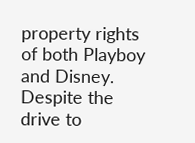property rights of both Playboy and Disney. Despite the drive to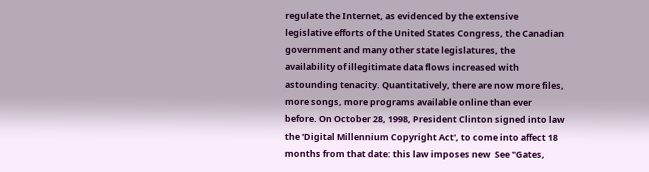regulate the Internet, as evidenced by the extensive legislative efforts of the United States Congress, the Canadian government and many other state legislatures, the availability of illegitimate data flows increased with astounding tenacity. Quantitatively, there are now more files, more songs, more programs available online than ever before. On October 28, 1998, President Clinton signed into law the 'Digital Millennium Copyright Act', to come into affect 18 months from that date: this law imposes new  See "Gates,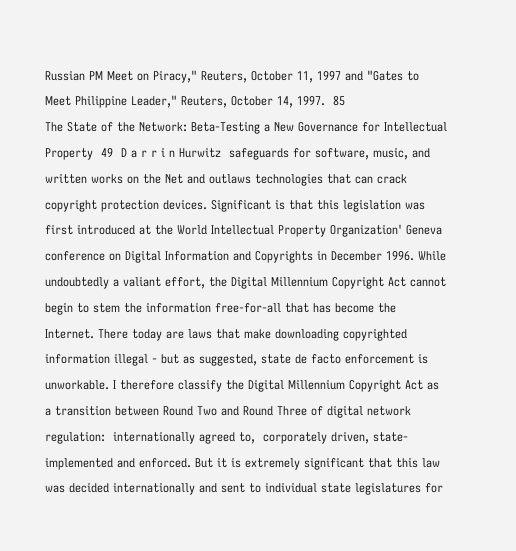Russian PM Meet on Piracy," Reuters, October 11, 1997 and "Gates to Meet Philippine Leader," Reuters, October 14, 1997.  85
The State of the Network: Beta-Testing a New Governance for Intellectual Property  49  D a r r i n Hurwitz  safeguards for software, music, and written works on the Net and outlaws technologies that can crack copyright protection devices. Significant is that this legislation was first introduced at the World Intellectual Property Organization' Geneva conference on Digital Information and Copyrights in December 1996. While undoubtedly a valiant effort, the Digital Millennium Copyright Act cannot begin to stem the information free-for-all that has become the Internet. There today are laws that make downloading copyrighted information illegal - but as suggested, state de facto enforcement is unworkable. I therefore classify the Digital Millennium Copyright Act as a transition between Round Two and Round Three of digital network regulation:  internationally agreed to,  corporately driven, state-implemented and enforced. But it is extremely significant that this law was decided internationally and sent to individual state legislatures for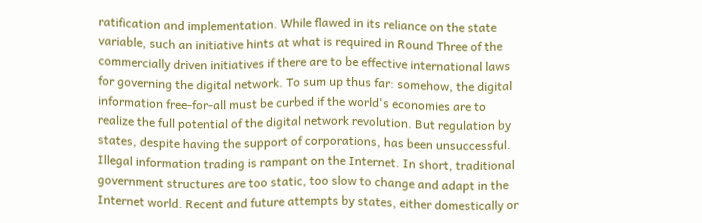ratification and implementation. While flawed in its reliance on the state variable, such an initiative hints at what is required in Round Three of the commercially driven initiatives if there are to be effective international laws for governing the digital network. To sum up thus far: somehow, the digital information free-for-all must be curbed if the world's economies are to realize the full potential of the digital network revolution. But regulation by states, despite having the support of corporations, has been unsuccessful. Illegal information trading is rampant on the Internet. In short, traditional government structures are too static, too slow to change and adapt in the Internet world. Recent and future attempts by states, either domestically or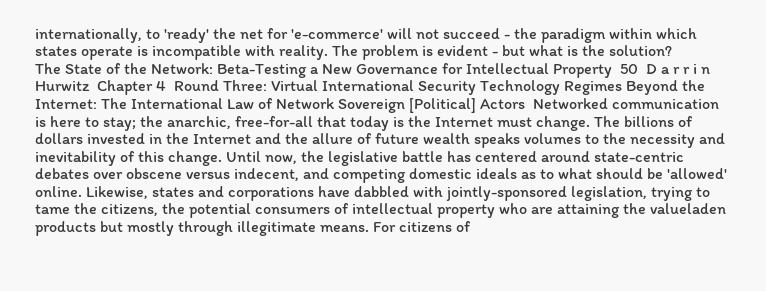internationally, to 'ready' the net for 'e-commerce' will not succeed - the paradigm within which states operate is incompatible with reality. The problem is evident - but what is the solution?
The State of the Network: Beta-Testing a New Governance for Intellectual Property  50  D a r r i n Hurwitz  Chapter 4  Round Three: Virtual International Security Technology Regimes Beyond the Internet: The International Law of Network Sovereign [Political] Actors  Networked communication is here to stay; the anarchic, free-for-all that today is the Internet must change. The billions of dollars invested in the Internet and the allure of future wealth speaks volumes to the necessity and inevitability of this change. Until now, the legislative battle has centered around state-centric debates over obscene versus indecent, and competing domestic ideals as to what should be 'allowed' online. Likewise, states and corporations have dabbled with jointly-sponsored legislation, trying to tame the citizens, the potential consumers of intellectual property who are attaining the valueladen products but mostly through illegitimate means. For citizens of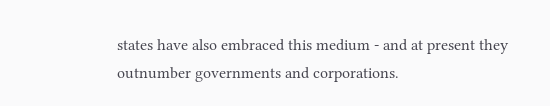states have also embraced this medium - and at present they outnumber governments and corporations.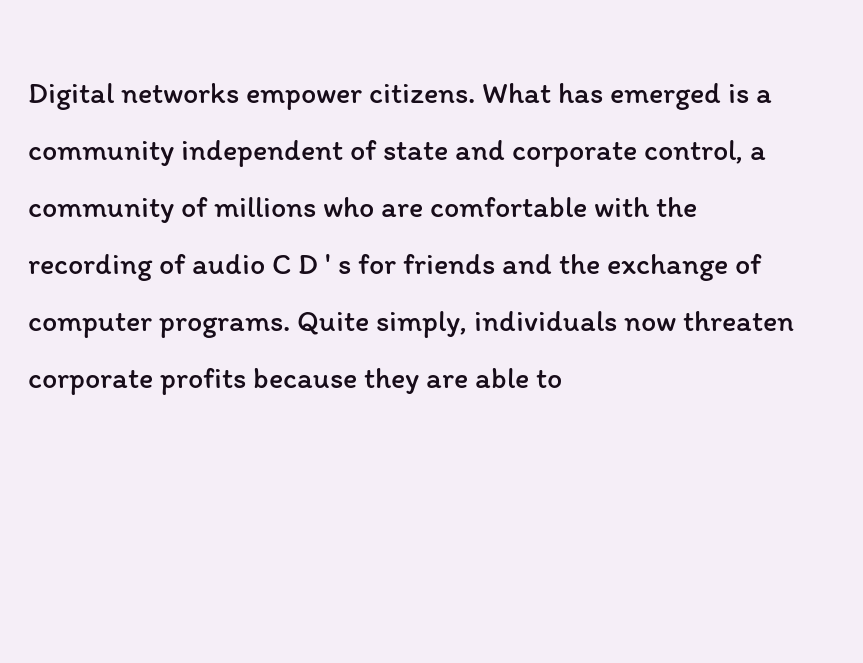Digital networks empower citizens. What has emerged is a community independent of state and corporate control, a community of millions who are comfortable with the recording of audio C D ' s for friends and the exchange of computer programs. Quite simply, individuals now threaten corporate profits because they are able to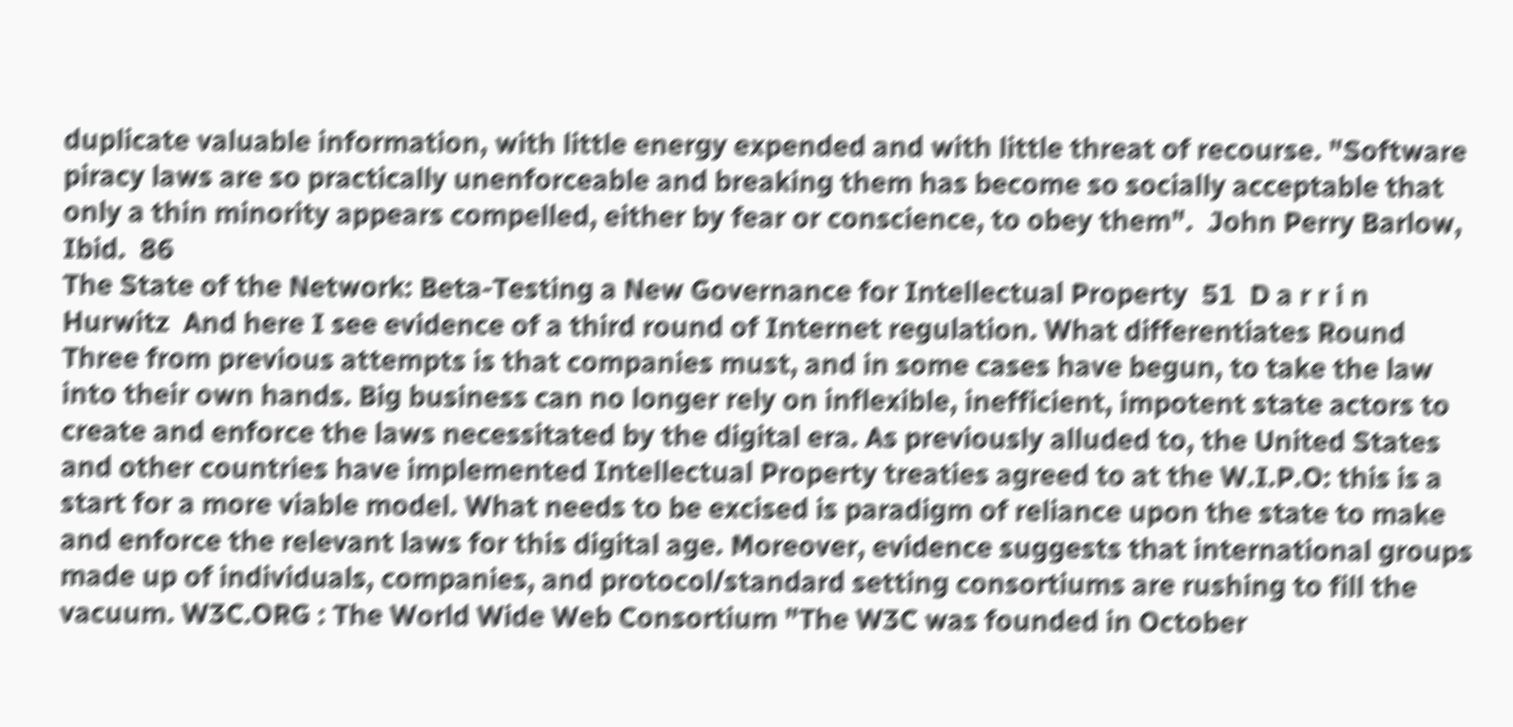duplicate valuable information, with little energy expended and with little threat of recourse. "Software piracy laws are so practically unenforceable and breaking them has become so socially acceptable that only a thin minority appears compelled, either by fear or conscience, to obey them".  John Perry Barlow, Ibid.  86
The State of the Network: Beta-Testing a New Governance for Intellectual Property  51  D a r r i n Hurwitz  And here I see evidence of a third round of Internet regulation. What differentiates Round Three from previous attempts is that companies must, and in some cases have begun, to take the law into their own hands. Big business can no longer rely on inflexible, inefficient, impotent state actors to create and enforce the laws necessitated by the digital era. As previously alluded to, the United States and other countries have implemented Intellectual Property treaties agreed to at the W.I.P.O: this is a start for a more viable model. What needs to be excised is paradigm of reliance upon the state to make and enforce the relevant laws for this digital age. Moreover, evidence suggests that international groups made up of individuals, companies, and protocol/standard setting consortiums are rushing to fill the vacuum. W3C.ORG : The World Wide Web Consortium "The W3C was founded in October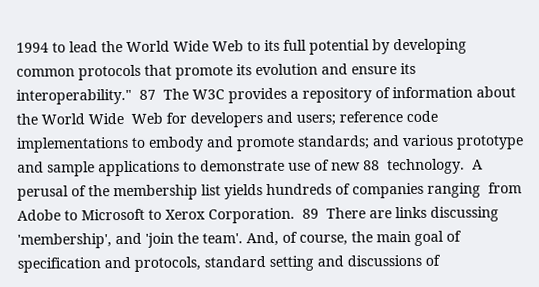1994 to lead the World Wide Web to its full potential by developing common protocols that promote its evolution and ensure its interoperability."  87  The W3C provides a repository of information about the World Wide  Web for developers and users; reference code implementations to embody and promote standards; and various prototype and sample applications to demonstrate use of new 88  technology.  A perusal of the membership list yields hundreds of companies ranging  from Adobe to Microsoft to Xerox Corporation.  89  There are links discussing  'membership', and 'join the team'. And, of course, the main goal of specification and protocols, standard setting and discussions of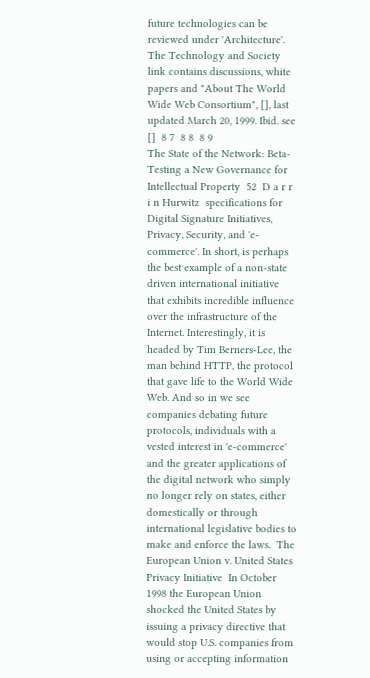future technologies can be reviewed under 'Architecture'. The Technology and Society link contains discussions, white papers and "About The World Wide Web Consortium", [], last updated March 20, 1999. Ibid. see []  8 7  8 8  8 9
The State of the Network: Beta-Testing a New Governance for Intellectual Property  52  D a r r i n Hurwitz  specifications for Digital Signature Initiatives, Privacy, Security, and 'e-commerce'. In short, is perhaps the best example of a non-state driven international initiative that exhibits incredible influence over the infrastructure of the Internet. Interestingly, it is headed by Tim Berners-Lee, the man behind HTTP, the protocol that gave life to the World Wide Web. And so in we see companies debating future protocols, individuals with a vested interest in 'e-commerce' and the greater applications of the digital network who simply no longer rely on states, either domestically or through international legislative bodies to make and enforce the laws.  The European Union v. United States Privacy Initiative  In October 1998 the European Union shocked the United States by issuing a privacy directive that would stop U.S. companies from using or accepting information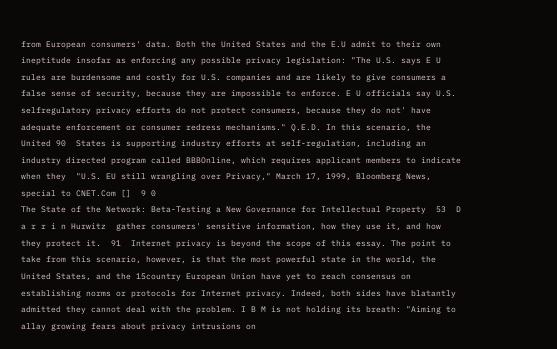from European consumers' data. Both the United States and the E.U admit to their own ineptitude insofar as enforcing any possible privacy legislation: "The U.S. says E U rules are burdensome and costly for U.S. companies and are likely to give consumers a false sense of security, because they are impossible to enforce. E U officials say U.S. selfregulatory privacy efforts do not protect consumers, because they do not' have adequate enforcement or consumer redress mechanisms." Q.E.D. In this scenario, the United 90  States is supporting industry efforts at self-regulation, including an industry directed program called BBBOnline, which requires applicant members to indicate when they  "U.S. EU still wrangling over Privacy," March 17, 1999, Bloomberg News, special to CNET.Com []  9 0
The State of the Network: Beta-Testing a New Governance for Intellectual Property  53  D a r r i n Hurwitz  gather consumers' sensitive information, how they use it, and how they protect it.  91  Internet privacy is beyond the scope of this essay. The point to take from this scenario, however, is that the most powerful state in the world, the United States, and the 15country European Union have yet to reach consensus on establishing norms or protocols for Internet privacy. Indeed, both sides have blatantly admitted they cannot deal with the problem. I B M is not holding its breath: "Aiming to allay growing fears about privacy intrusions on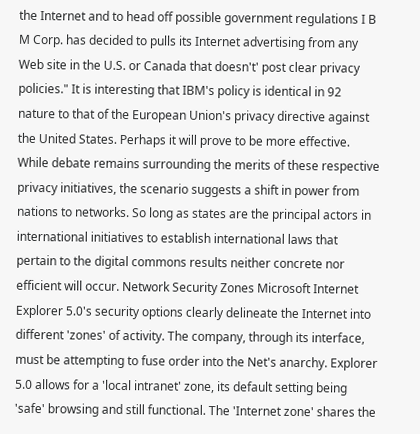the Internet and to head off possible government regulations I B M Corp. has decided to pulls its Internet advertising from any Web site in the U.S. or Canada that doesn't' post clear privacy policies." It is interesting that IBM's policy is identical in 92  nature to that of the European Union's privacy directive against the United States. Perhaps it will prove to be more effective. While debate remains surrounding the merits of these respective privacy initiatives, the scenario suggests a shift in power from nations to networks. So long as states are the principal actors in international initiatives to establish international laws that pertain to the digital commons results neither concrete nor efficient will occur. Network Security Zones Microsoft Internet Explorer 5.0's security options clearly delineate the Internet into different 'zones' of activity. The company, through its interface, must be attempting to fuse order into the Net's anarchy. Explorer 5.0 allows for a 'local intranet' zone, its default setting being 'safe' browsing and still functional. The 'Internet zone' shares the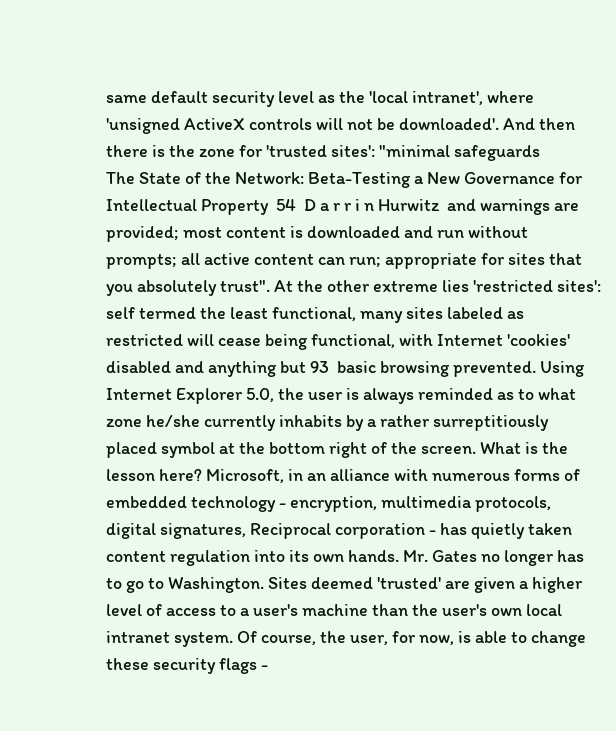same default security level as the 'local intranet', where 'unsigned ActiveX controls will not be downloaded'. And then there is the zone for 'trusted sites': "minimal safeguards
The State of the Network: Beta-Testing a New Governance for Intellectual Property  54  D a r r i n Hurwitz  and warnings are provided; most content is downloaded and run without prompts; all active content can run; appropriate for sites that you absolutely trust". At the other extreme lies 'restricted sites': self termed the least functional, many sites labeled as restricted will cease being functional, with Internet 'cookies' disabled and anything but 93  basic browsing prevented. Using Internet Explorer 5.0, the user is always reminded as to what zone he/she currently inhabits by a rather surreptitiously placed symbol at the bottom right of the screen. What is the lesson here? Microsoft, in an alliance with numerous forms of embedded technology - encryption, multimedia protocols, digital signatures, Reciprocal corporation - has quietly taken content regulation into its own hands. Mr. Gates no longer has to go to Washington. Sites deemed 'trusted' are given a higher level of access to a user's machine than the user's own local intranet system. Of course, the user, for now, is able to change these security flags -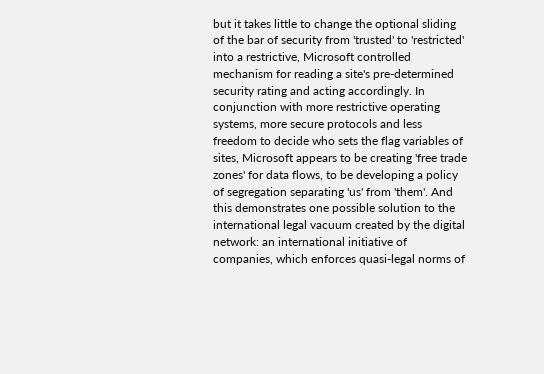but it takes little to change the optional sliding of the bar of security from 'trusted' to 'restricted' into a restrictive, Microsoft controlled mechanism for reading a site's pre-determined security rating and acting accordingly. In conjunction with more restrictive operating systems, more secure protocols and less freedom to decide who sets the flag variables of sites, Microsoft appears to be creating 'free trade zones' for data flows, to be developing a policy of segregation separating 'us' from 'them'. And this demonstrates one possible solution to the international legal vacuum created by the digital network: an international initiative of companies, which enforces quasi-legal norms of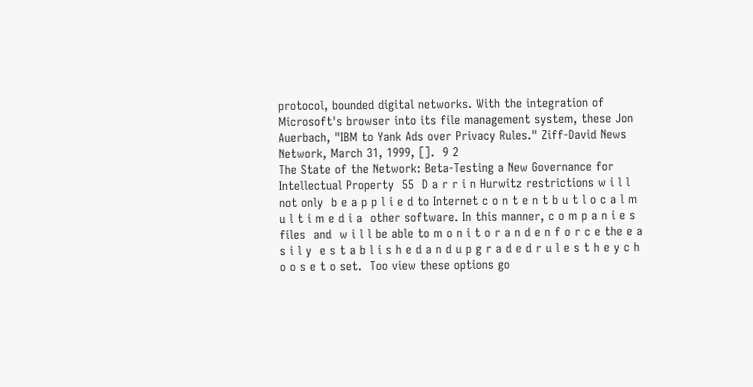protocol, bounded digital networks. With the integration of Microsoft's browser into its file management system, these Jon Auerbach, "IBM to Yank Ads over Privacy Rules." Ziff-David News Network, March 31, 1999, [].  9 2
The State of the Network: Beta-Testing a New Governance for Intellectual Property  55  D a r r i n Hurwitz restrictions w i l l not only  b e a p p l i e d to Internet c o n t e n t b u t l o c a l m u l t i m e d i a  other software. In this manner, c o m p a n i e s  files  and  w i l l be able to m o n i t o r a n d e n f o r c e the e a s i l y  e s t a b l i s h e d a n d u p g r a d e d r u l e s t h e y c h o o s e t o set.  Too view these options go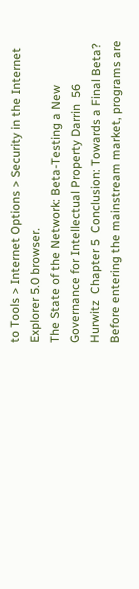to Tools > Internet Options > Security in the Internet Explorer 5.0 browser.
The State of the Network: Beta-Testing a New Governance for Intellectual Property Darrin  56  Hurwitz  Chapter 5  Conclusion: Towards a Final Beta?  Before entering the mainstream market, programs are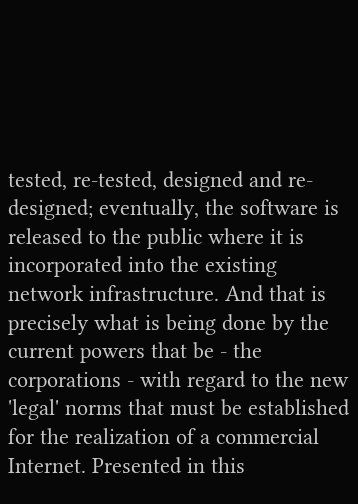tested, re-tested, designed and re-designed; eventually, the software is released to the public where it is incorporated into the existing network infrastructure. And that is precisely what is being done by the current powers that be - the corporations - with regard to the new 'legal' norms that must be established for the realization of a commercial Internet. Presented in this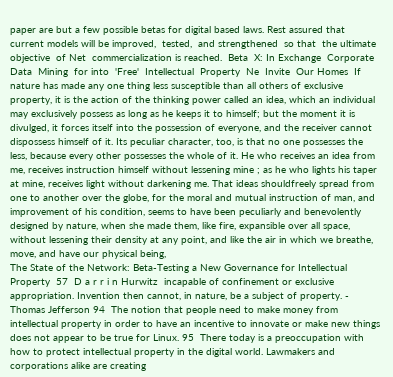paper are but a few possible betas for digital based laws. Rest assured that current models will be improved,  tested,  and strengthened  so that  the ultimate  objective  of Net  commercialization is reached.  Beta  X: In Exchange  Corporate  Data  Mining  for into  'Free'  Intellectual  Property  Ne  Invite  Our Homes  If nature has made any one thing less susceptible than all others of exclusive property, it is the action of the thinking power called an idea, which an individual may exclusively possess as long as he keeps it to himself; but the moment it is divulged, it forces itself into the possession of everyone, and the receiver cannot dispossess himself of it. Its peculiar character, too, is that no one possesses the less, because every other possesses the whole of it. He who receives an idea from me, receives instruction himself without lessening mine ; as he who lights his taper at mine, receives light without darkening me. That ideas shouldfreely spread from one to another over the globe, for the moral and mutual instruction of man, and improvement of his condition, seems to have been peculiarly and benevolently designed by nature, when she made them, like fire, expansible over all space, without lessening their density at any point, and like the air in which we breathe, move, and have our physical being,
The State of the Network: Beta-Testing a New Governance for Intellectual Property  57  D a r r i n Hurwitz  incapable of confinement or exclusive appropriation. Invention then cannot, in nature, be a subject of property. - Thomas Jefferson 94  The notion that people need to make money from intellectual property in order to have an incentive to innovate or make new things does not appear to be true for Linux. 95  There today is a preoccupation with how to protect intellectual property in the digital world. Lawmakers and corporations alike are creating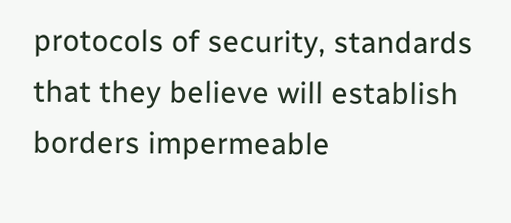protocols of security, standards that they believe will establish borders impermeable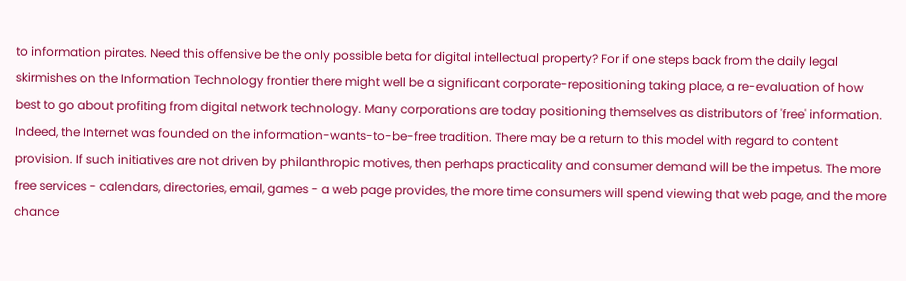to information pirates. Need this offensive be the only possible beta for digital intellectual property? For if one steps back from the daily legal skirmishes on the Information Technology frontier there might well be a significant corporate-repositioning taking place, a re-evaluation of how best to go about profiting from digital network technology. Many corporations are today positioning themselves as distributors of 'free' information. Indeed, the Internet was founded on the information-wants-to-be-free tradition. There may be a return to this model with regard to content provision. If such initiatives are not driven by philanthropic motives, then perhaps practicality and consumer demand will be the impetus. The more free services - calendars, directories, email, games - a web page provides, the more time consumers will spend viewing that web page, and the more chance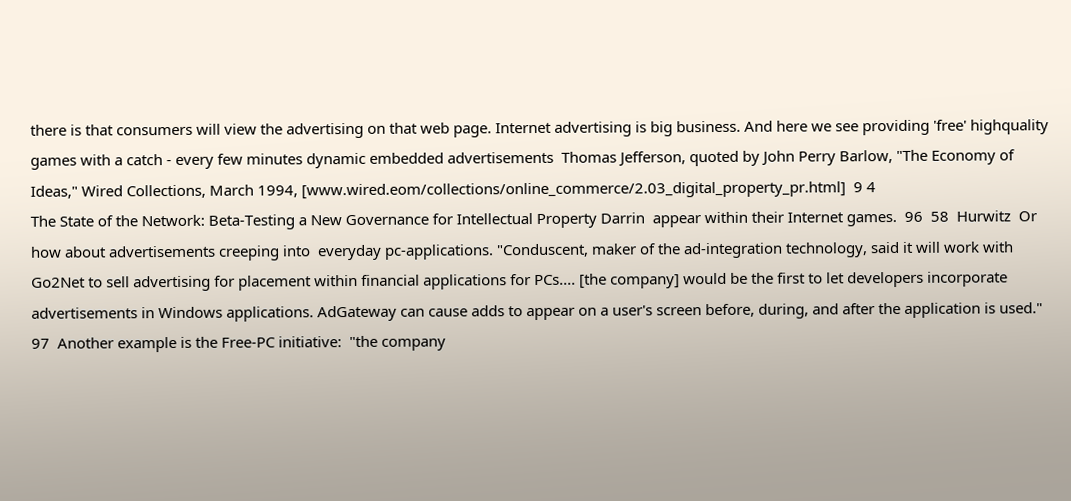there is that consumers will view the advertising on that web page. Internet advertising is big business. And here we see providing 'free' highquality games with a catch - every few minutes dynamic embedded advertisements  Thomas Jefferson, quoted by John Perry Barlow, "The Economy of Ideas," Wired Collections, March 1994, [www.wired.eom/collections/online_commerce/2.03_digital_property_pr.html]  9 4
The State of the Network: Beta-Testing a New Governance for Intellectual Property Darrin  appear within their Internet games.  96  58  Hurwitz  Or how about advertisements creeping into  everyday pc-applications. "Conduscent, maker of the ad-integration technology, said it will work with Go2Net to sell advertising for placement within financial applications for PCs.... [the company] would be the first to let developers incorporate advertisements in Windows applications. AdGateway can cause adds to appear on a user's screen before, during, and after the application is used."  97  Another example is the Free-PC initiative:  "the company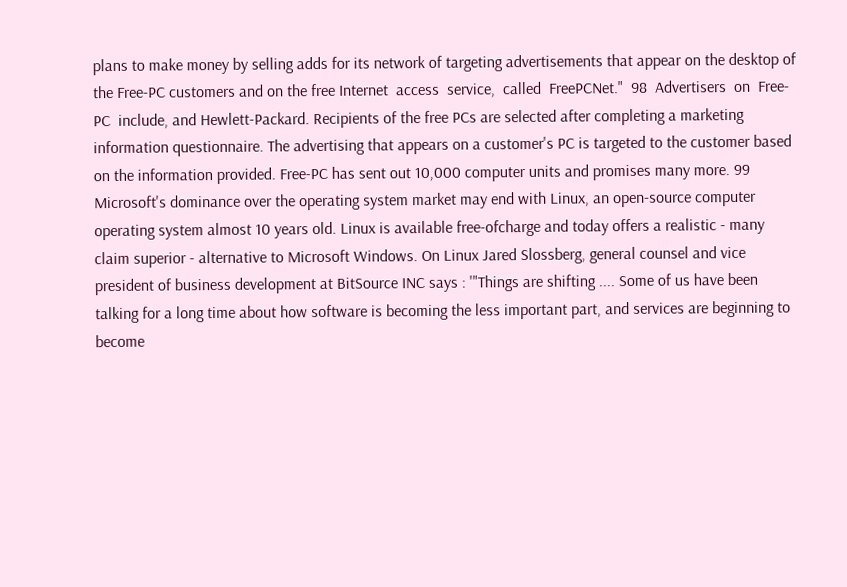plans to make money by selling adds for its network of targeting advertisements that appear on the desktop of the Free-PC customers and on the free Internet  access  service,  called  FreePCNet."  98  Advertisers  on  Free-PC  include, and Hewlett-Packard. Recipients of the free PCs are selected after completing a marketing information questionnaire. The advertising that appears on a customer's PC is targeted to the customer based on the information provided. Free-PC has sent out 10,000 computer units and promises many more. 99  Microsoft's dominance over the operating system market may end with Linux, an open-source computer operating system almost 10 years old. Linux is available free-ofcharge and today offers a realistic - many claim superior - alternative to Microsoft Windows. On Linux Jared Slossberg, general counsel and vice president of business development at BitSource INC says : '"Things are shifting .... Some of us have been talking for a long time about how software is becoming the less important part, and services are beginning to become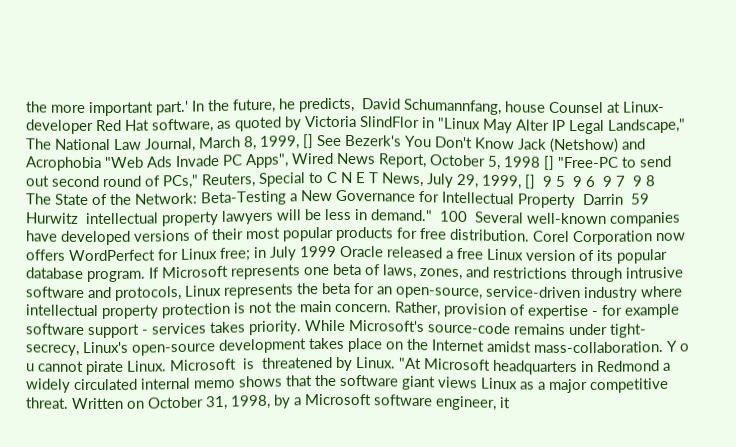the more important part.' In the future, he predicts,  David Schumannfang, house Counsel at Linux-developer Red Hat software, as quoted by Victoria SlindFlor in "Linux May Alter IP Legal Landscape," The National Law Journal, March 8, 1999, [] See Bezerk's You Don't Know Jack (Netshow) and Acrophobia "Web Ads Invade PC Apps", Wired News Report, October 5, 1998 [] "Free-PC to send out second round of PCs," Reuters, Special to C N E T News, July 29, 1999, []  9 5  9 6  9 7  9 8
The State of the Network: Beta-Testing a New Governance for Intellectual Property  Darrin  59  Hurwitz  intellectual property lawyers will be less in demand."  100  Several well-known companies  have developed versions of their most popular products for free distribution. Corel Corporation now offers WordPerfect for Linux free; in July 1999 Oracle released a free Linux version of its popular database program. If Microsoft represents one beta of laws, zones, and restrictions through intrusive software and protocols, Linux represents the beta for an open-source, service-driven industry where intellectual property protection is not the main concern. Rather, provision of expertise - for example software support - services takes priority. While Microsoft's source-code remains under tight-secrecy, Linux's open-source development takes place on the Internet amidst mass-collaboration. Y o u cannot pirate Linux. Microsoft  is  threatened by Linux. "At Microsoft headquarters in Redmond a widely circulated internal memo shows that the software giant views Linux as a major competitive threat. Written on October 31, 1998, by a Microsoft software engineer, it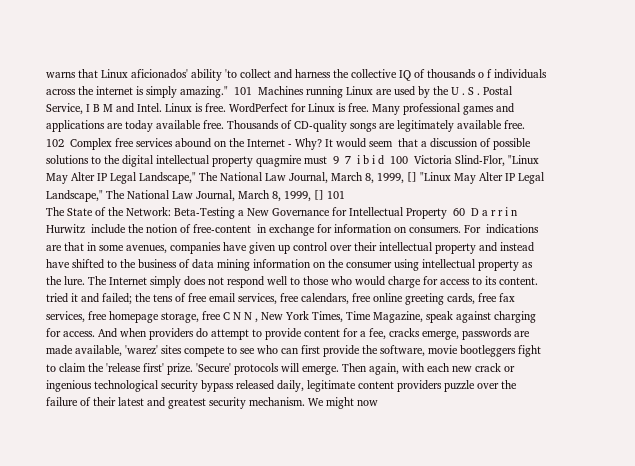warns that Linux aficionados' ability 'to collect and harness the collective IQ of thousands o f individuals across the internet is simply amazing."  101  Machines running Linux are used by the U . S . Postal  Service, I B M and Intel. Linux is free. WordPerfect for Linux is free. Many professional games and applications are today available free. Thousands of CD-quality songs are legitimately available free.  102  Complex free services abound on the Internet - Why? It would seem  that a discussion of possible solutions to the digital intellectual property quagmire must  9  7  i b i d  100  Victoria Slind-Flor, "Linux May Alter IP Legal Landscape," The National Law Journal, March 8, 1999, [] "Linux May Alter IP Legal Landscape," The National Law Journal, March 8, 1999, [] 101
The State of the Network: Beta-Testing a New Governance for Intellectual Property  60  D a r r i n Hurwitz  include the notion of free-content  in exchange for information on consumers. For  indications are that in some avenues, companies have given up control over their intellectual property and instead have shifted to the business of data mining information on the consumer using intellectual property as the lure. The Internet simply does not respond well to those who would charge for access to its content. tried it and failed; the tens of free email services, free calendars, free online greeting cards, free fax services, free homepage storage, free C N N , New York Times, Time Magazine, speak against charging for access. And when providers do attempt to provide content for a fee, cracks emerge, passwords are made available, 'warez' sites compete to see who can first provide the software, movie bootleggers fight to claim the 'release first' prize. 'Secure' protocols will emerge. Then again, with each new crack or ingenious technological security bypass released daily, legitimate content providers puzzle over the failure of their latest and greatest security mechanism. We might now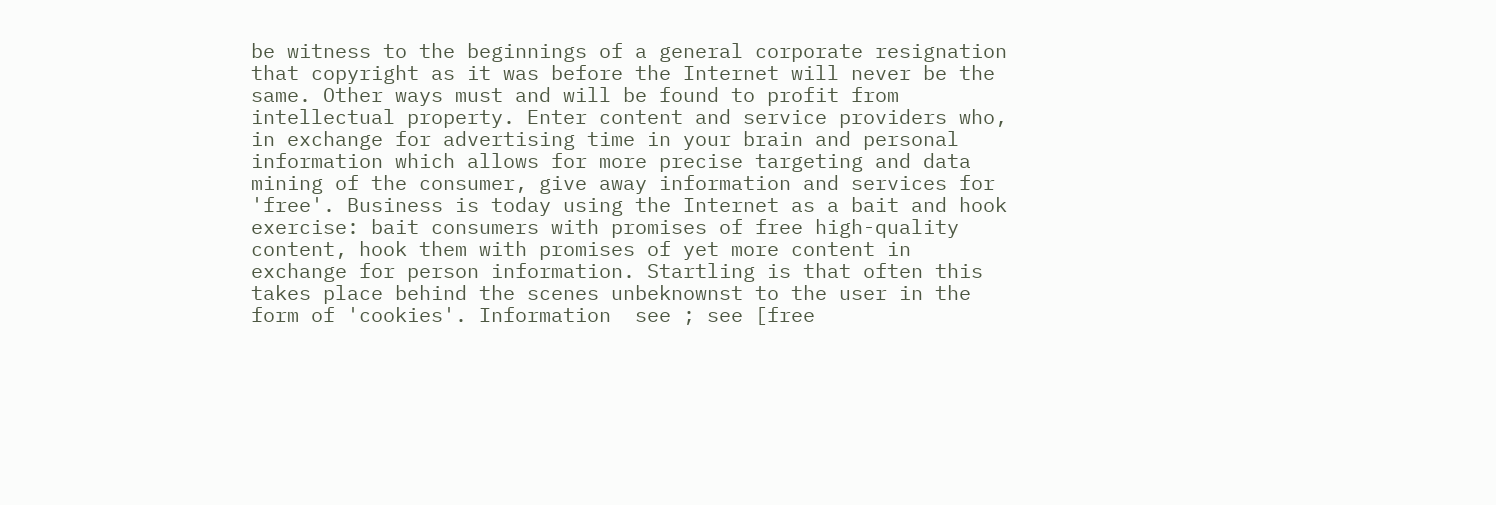be witness to the beginnings of a general corporate resignation that copyright as it was before the Internet will never be the same. Other ways must and will be found to profit from intellectual property. Enter content and service providers who, in exchange for advertising time in your brain and personal information which allows for more precise targeting and data mining of the consumer, give away information and services for 'free'. Business is today using the Internet as a bait and hook exercise: bait consumers with promises of free high-quality content, hook them with promises of yet more content in exchange for person information. Startling is that often this takes place behind the scenes unbeknownst to the user in the form of 'cookies'. Information  see ; see [free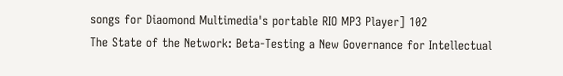songs for Diaomond Multimedia's portable RIO MP3 Player] 102
The State of the Network: Beta-Testing a New Governance for Intellectual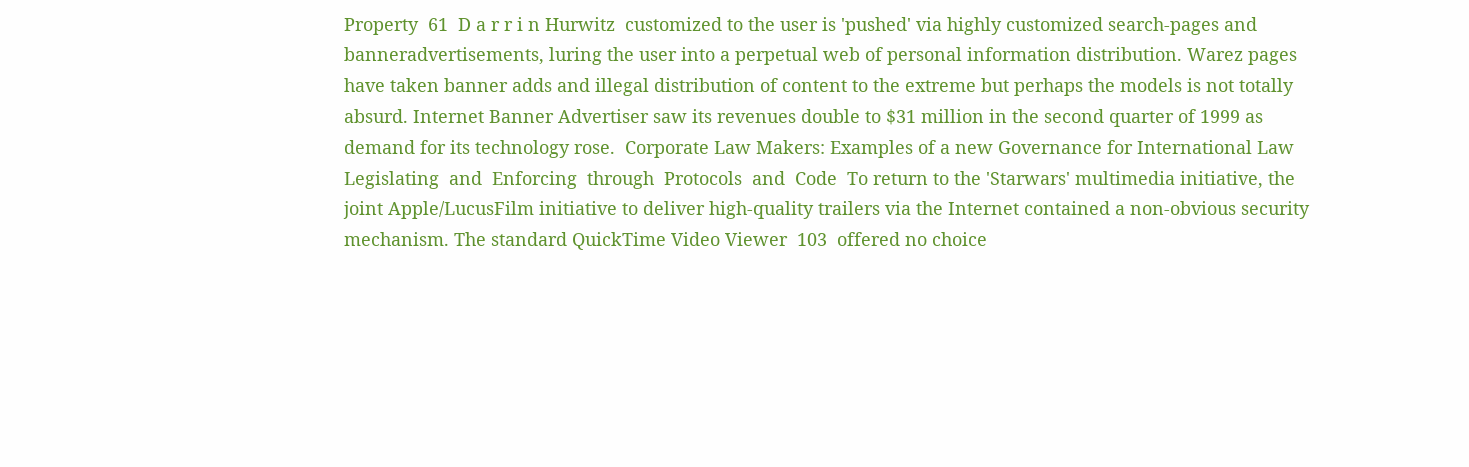Property  61  D a r r i n Hurwitz  customized to the user is 'pushed' via highly customized search-pages and banneradvertisements, luring the user into a perpetual web of personal information distribution. Warez pages have taken banner adds and illegal distribution of content to the extreme but perhaps the models is not totally absurd. Internet Banner Advertiser saw its revenues double to $31 million in the second quarter of 1999 as demand for its technology rose.  Corporate Law Makers: Examples of a new Governance for International Law  Legislating  and  Enforcing  through  Protocols  and  Code  To return to the 'Starwars' multimedia initiative, the joint Apple/LucusFilm initiative to deliver high-quality trailers via the Internet contained a non-obvious security mechanism. The standard QuickTime Video Viewer  103  offered no choice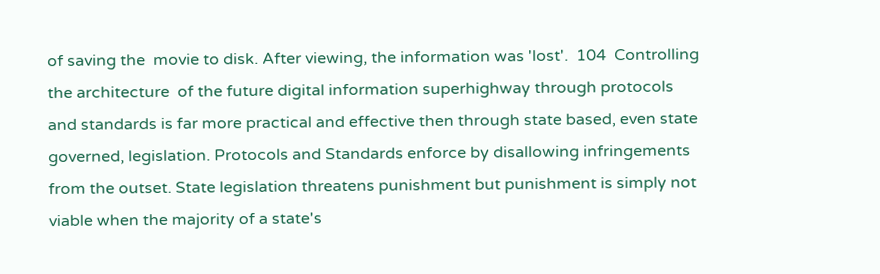of saving the  movie to disk. After viewing, the information was 'lost'.  104  Controlling the architecture  of the future digital information superhighway through protocols and standards is far more practical and effective then through state based, even state governed, legislation. Protocols and Standards enforce by disallowing infringements from the outset. State legislation threatens punishment but punishment is simply not viable when the majority of a state's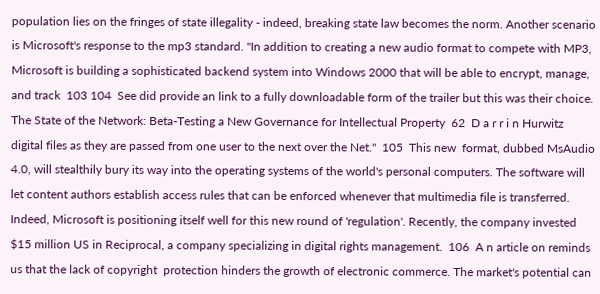population lies on the fringes of state illegality - indeed, breaking state law becomes the norm. Another scenario is Microsoft's response to the mp3 standard. "In addition to creating a new audio format to compete with MP3, Microsoft is building a sophisticated backend system into Windows 2000 that will be able to encrypt, manage, and track  103 104  See did provide an link to a fully downloadable form of the trailer but this was their choice.
The State of the Network: Beta-Testing a New Governance for Intellectual Property  62  D a r r i n Hurwitz  digital files as they are passed from one user to the next over the Net."  105  This new  format, dubbed MsAudio 4.0, will stealthily bury its way into the operating systems of the world's personal computers. The software will let content authors establish access rules that can be enforced whenever that multimedia file is transferred. Indeed, Microsoft is positioning itself well for this new round of 'regulation'. Recently, the company invested $15 million US in Reciprocal, a company specializing in digital rights management.  106  A n article on reminds us that the lack of copyright  protection hinders the growth of electronic commerce. The market's potential can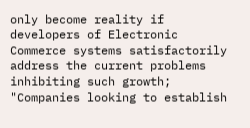only become reality if developers of Electronic Commerce systems satisfactorily address the current problems inhibiting such growth; "Companies looking to establish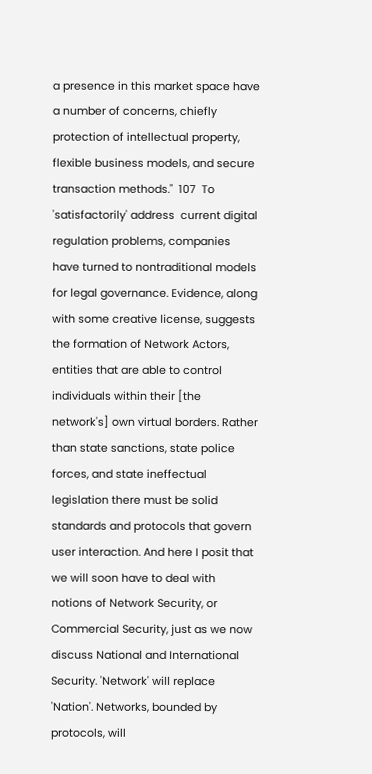a presence in this market space have a number of concerns, chiefly protection of intellectual property, flexible business models, and secure transaction methods."  107  To 'satisfactorily' address  current digital regulation problems, companies have turned to nontraditional models for legal governance. Evidence, along with some creative license, suggests the formation of Network Actors, entities that are able to control individuals within their [the network's] own virtual borders. Rather than state sanctions, state police forces, and state ineffectual legislation there must be solid standards and protocols that govern user interaction. And here I posit that we will soon have to deal with notions of Network Security, or Commercial Security, just as we now discuss National and International Security. 'Network' will replace 'Nation'. Networks, bounded by protocols, will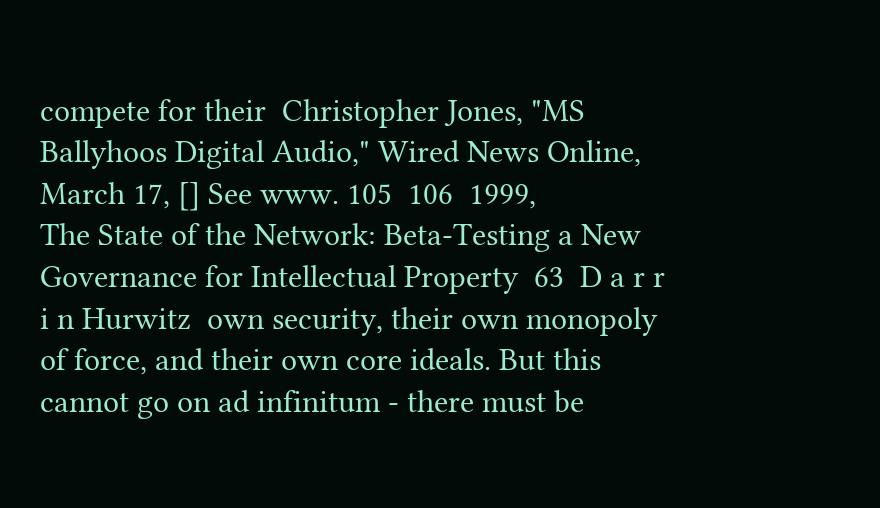compete for their  Christopher Jones, "MS Ballyhoos Digital Audio," Wired News Online, March 17, [] See www. 105  106  1999,
The State of the Network: Beta-Testing a New Governance for Intellectual Property  63  D a r r i n Hurwitz  own security, their own monopoly of force, and their own core ideals. But this cannot go on ad infinitum - there must be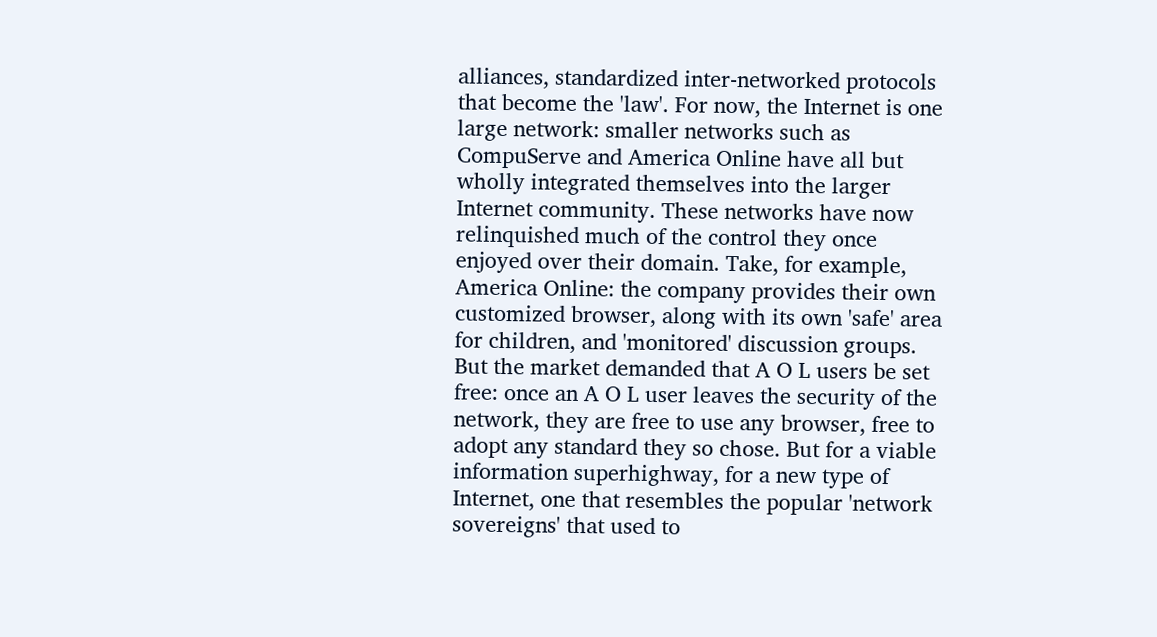alliances, standardized inter-networked protocols that become the 'law'. For now, the Internet is one large network: smaller networks such as CompuServe and America Online have all but wholly integrated themselves into the larger Internet community. These networks have now relinquished much of the control they once enjoyed over their domain. Take, for example, America Online: the company provides their own customized browser, along with its own 'safe' area for children, and 'monitored' discussion groups. But the market demanded that A O L users be set free: once an A O L user leaves the security of the network, they are free to use any browser, free to adopt any standard they so chose. But for a viable information superhighway, for a new type of Internet, one that resembles the popular 'network sovereigns' that used to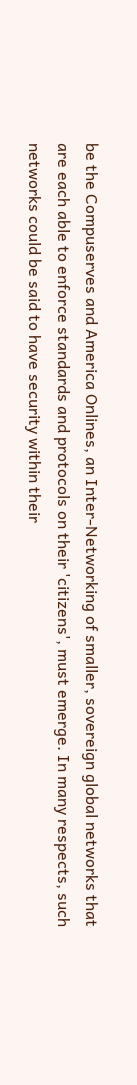be the Compuserves and America Onlines, an Inter-Networking of smaller, sovereign global networks that are each able to enforce standards and protocols on their 'citizens', must emerge. In many respects, such networks could be said to have security within their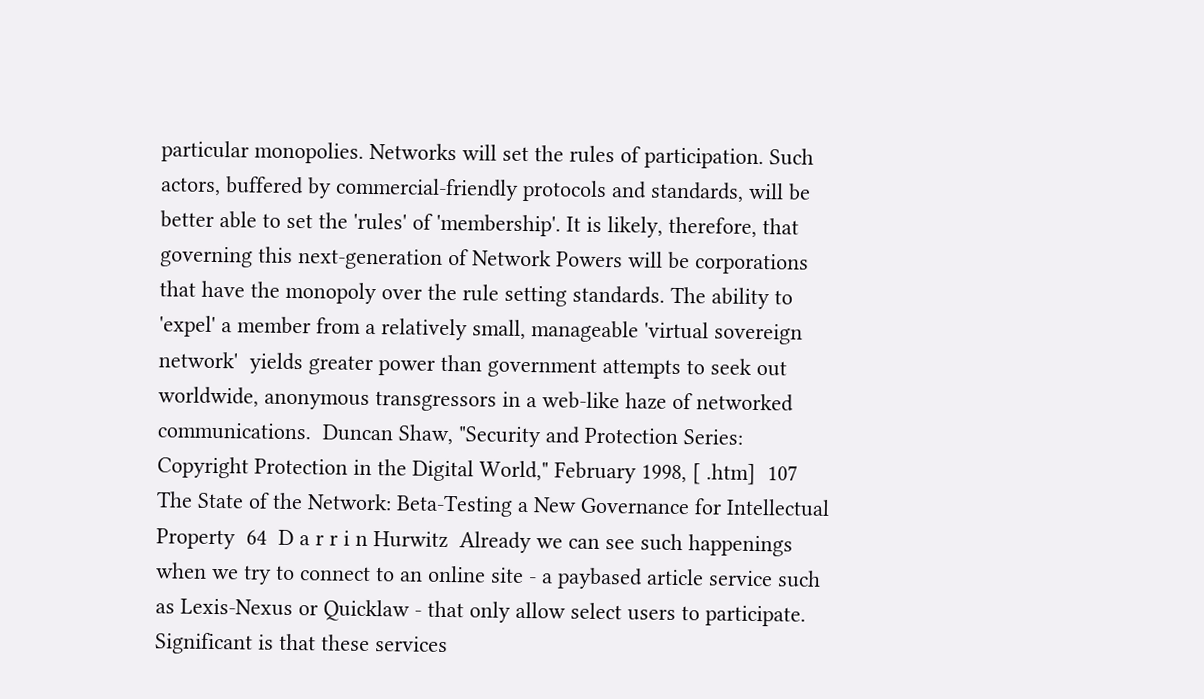particular monopolies. Networks will set the rules of participation. Such actors, buffered by commercial-friendly protocols and standards, will be better able to set the 'rules' of 'membership'. It is likely, therefore, that governing this next-generation of Network Powers will be corporations that have the monopoly over the rule setting standards. The ability to 'expel' a member from a relatively small, manageable 'virtual sovereign network'  yields greater power than government attempts to seek out  worldwide, anonymous transgressors in a web-like haze of networked communications.  Duncan Shaw, "Security and Protection Series: Copyright Protection in the Digital World," February 1998, [ .htm]  107
The State of the Network: Beta-Testing a New Governance for Intellectual Property  64  D a r r i n Hurwitz  Already we can see such happenings when we try to connect to an online site - a paybased article service such as Lexis-Nexus or Quicklaw - that only allow select users to participate. Significant is that these services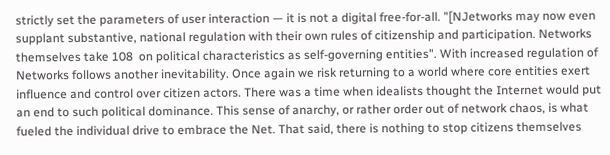strictly set the parameters of user interaction — it is not a digital free-for-all. "[NJetworks may now even supplant substantive, national regulation with their own rules of citizenship and participation. Networks themselves take 108  on political characteristics as self-governing entities". With increased regulation of Networks follows another inevitability. Once again we risk returning to a world where core entities exert influence and control over citizen actors. There was a time when idealists thought the Internet would put an end to such political dominance. This sense of anarchy, or rather order out of network chaos, is what fueled the individual drive to embrace the Net. That said, there is nothing to stop citizens themselves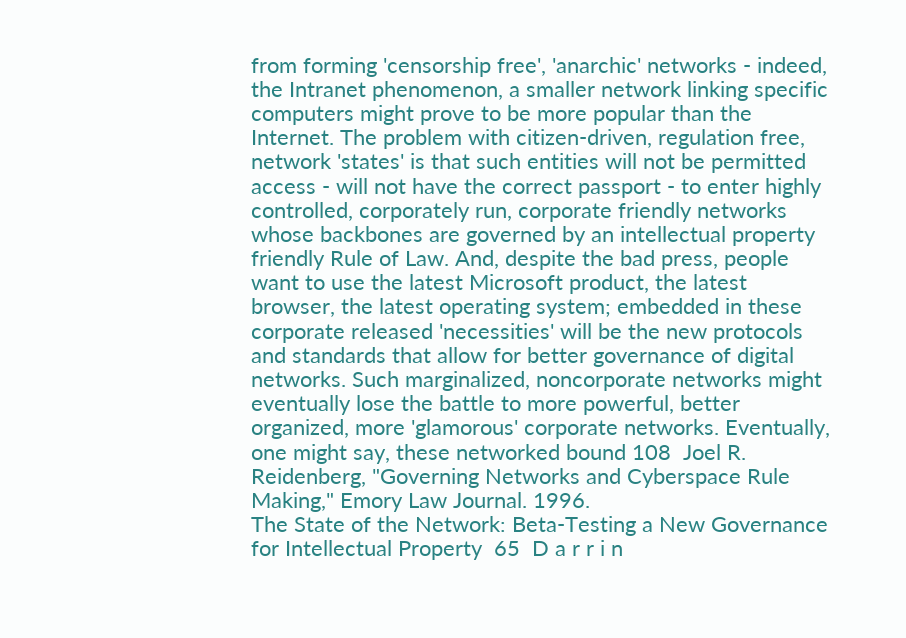from forming 'censorship free', 'anarchic' networks - indeed, the Intranet phenomenon, a smaller network linking specific computers might prove to be more popular than the Internet. The problem with citizen-driven, regulation free, network 'states' is that such entities will not be permitted access - will not have the correct passport - to enter highly controlled, corporately run, corporate friendly networks whose backbones are governed by an intellectual property friendly Rule of Law. And, despite the bad press, people want to use the latest Microsoft product, the latest browser, the latest operating system; embedded in these corporate released 'necessities' will be the new protocols and standards that allow for better governance of digital networks. Such marginalized, noncorporate networks might eventually lose the battle to more powerful, better organized, more 'glamorous' corporate networks. Eventually, one might say, these networked bound 108  Joel R. Reidenberg, "Governing Networks and Cyberspace Rule Making," Emory Law Journal. 1996.
The State of the Network: Beta-Testing a New Governance for Intellectual Property  65  D a r r i n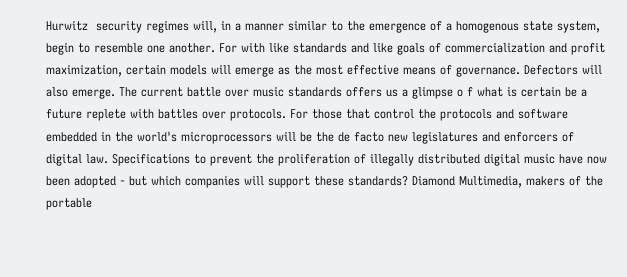Hurwitz  security regimes will, in a manner similar to the emergence of a homogenous state system, begin to resemble one another. For with like standards and like goals of commercialization and profit maximization, certain models will emerge as the most effective means of governance. Defectors will also emerge. The current battle over music standards offers us a glimpse o f what is certain be a future replete with battles over protocols. For those that control the protocols and software embedded in the world's microprocessors will be the de facto new legislatures and enforcers of digital law. Specifications to prevent the proliferation of illegally distributed digital music have now been adopted - but which companies will support these standards? Diamond Multimedia, makers of the portable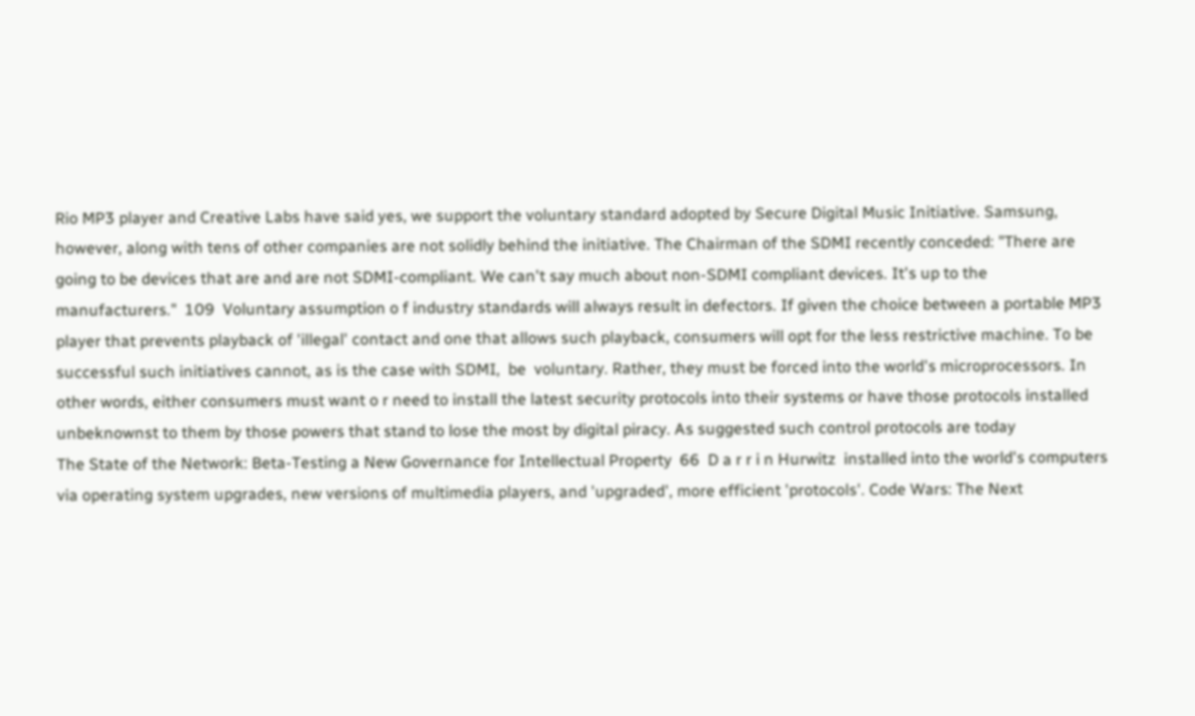Rio MP3 player and Creative Labs have said yes, we support the voluntary standard adopted by Secure Digital Music Initiative. Samsung, however, along with tens of other companies are not solidly behind the initiative. The Chairman of the SDMI recently conceded: "There are going to be devices that are and are not SDMI-compliant. We can't say much about non-SDMI compliant devices. It's up to the manufacturers."  109  Voluntary assumption o f industry standards will always result in defectors. If given the choice between a portable MP3 player that prevents playback of 'illegal' contact and one that allows such playback, consumers will opt for the less restrictive machine. To be successful such initiatives cannot, as is the case with SDMI,  be  voluntary. Rather, they must be forced into the world's microprocessors. In other words, either consumers must want o r need to install the latest security protocols into their systems or have those protocols installed unbeknownst to them by those powers that stand to lose the most by digital piracy. As suggested such control protocols are today
The State of the Network: Beta-Testing a New Governance for Intellectual Property  66  D a r r i n Hurwitz  installed into the world's computers via operating system upgrades, new versions of multimedia players, and 'upgraded', more efficient 'protocols'. Code Wars: The Next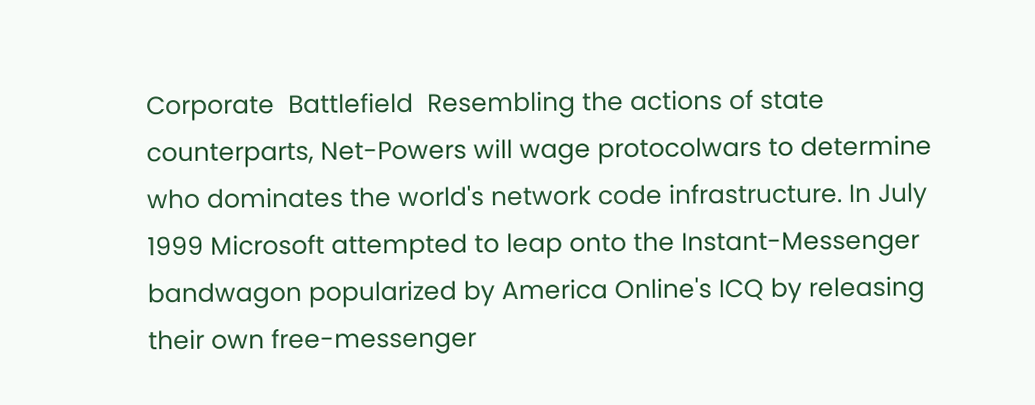Corporate  Battlefield  Resembling the actions of state counterparts, Net-Powers will wage protocolwars to determine who dominates the world's network code infrastructure. In July 1999 Microsoft attempted to leap onto the Instant-Messenger bandwagon popularized by America Online's ICQ by releasing their own free-messenger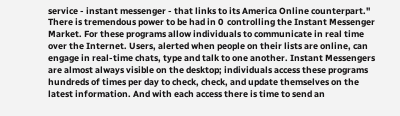service - instant messenger - that links to its America Online counterpart." There is tremendous power to be had in 0  controlling the Instant Messenger Market. For these programs allow individuals to communicate in real time over the Internet. Users, alerted when people on their lists are online, can engage in real-time chats, type and talk to one another. Instant Messengers are almost always visible on the desktop; individuals access these programs hundreds of times per day to check, check, and update themselves on the latest information. And with each access there is time to send an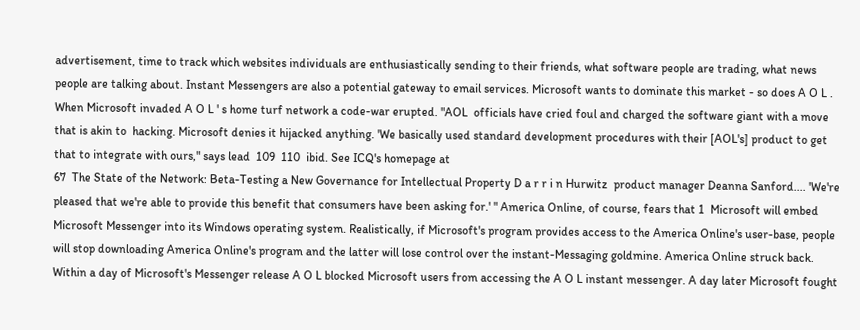advertisement, time to track which websites individuals are enthusiastically sending to their friends, what software people are trading, what news people are talking about. Instant Messengers are also a potential gateway to email services. Microsoft wants to dominate this market - so does A O L . When Microsoft invaded A O L ' s home turf network a code-war erupted. "AOL  officials have cried foul and charged the software giant with a move that is akin to  hacking. Microsoft denies it hijacked anything. 'We basically used standard development procedures with their [AOL's] product to get that to integrate with ours," says lead  109  110  ibid. See ICQ's homepage at
67  The State of the Network: Beta-Testing a New Governance for Intellectual Property D a r r i n Hurwitz  product manager Deanna Sanford.... 'We're pleased that we're able to provide this benefit that consumers have been asking for.' " America Online, of course, fears that 1  Microsoft will embed Microsoft Messenger into its Windows operating system. Realistically, if Microsoft's program provides access to the America Online's user-base, people will stop downloading America Online's program and the latter will lose control over the instant-Messaging goldmine. America Online struck back. Within a day of Microsoft's Messenger release A O L blocked Microsoft users from accessing the A O L instant messenger. A day later Microsoft fought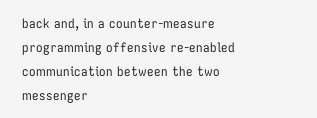back and, in a counter-measure programming offensive re-enabled communication between the two messenger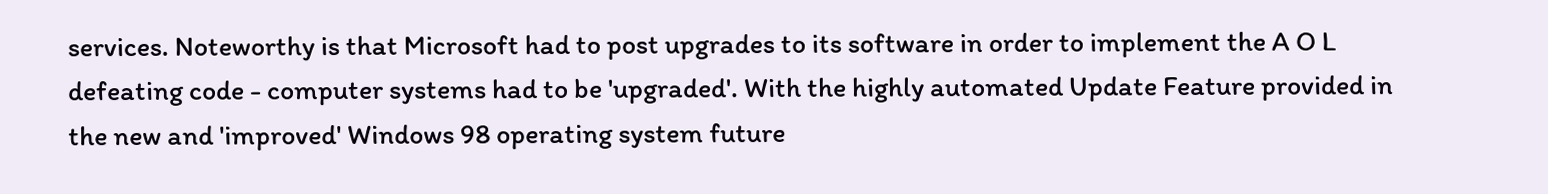services. Noteworthy is that Microsoft had to post upgrades to its software in order to implement the A O L defeating code - computer systems had to be 'upgraded'. With the highly automated Update Feature provided in the new and 'improved' Windows 98 operating system future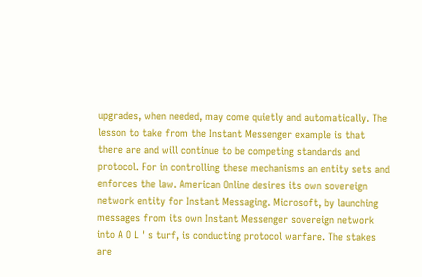upgrades, when needed, may come quietly and automatically. The lesson to take from the Instant Messenger example is that there are and will continue to be competing standards and protocol. For in controlling these mechanisms an entity sets and enforces the law. American Online desires its own sovereign network entity for Instant Messaging. Microsoft, by launching messages from its own Instant Messenger sovereign network into A O L ' s turf, is conducting protocol warfare. The stakes are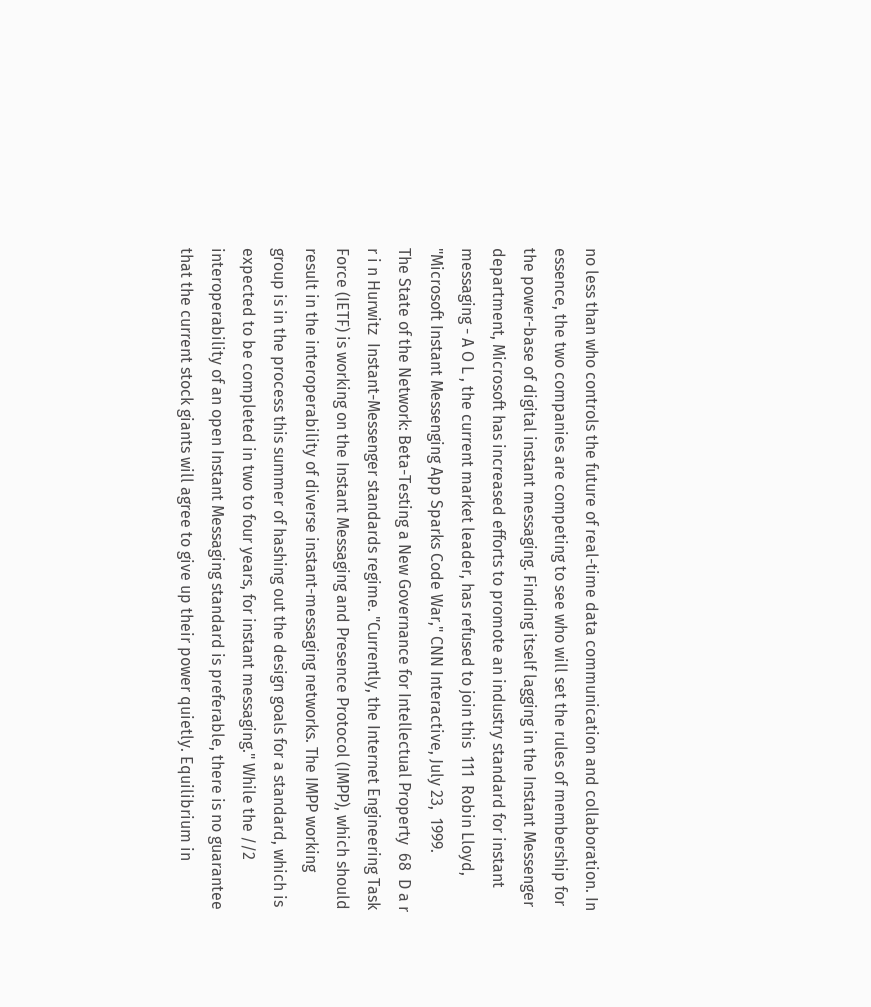no less than who controls the future of real-time data communication and collaboration. In essence, the two companies are competing to see who will set the rules of membership for the power-base of digital instant messaging. Finding itself lagging in the Instant Messenger department, Microsoft has increased efforts to promote an industry standard for instant messaging - A O L , the current market leader, has refused to join this  111  Robin Lloyd, "Microsoft Instant Messenging App Sparks Code War," CNN Interactive, July 23,  1999.
The State of the Network: Beta-Testing a New Governance for Intellectual Property  68  D a r r i n Hurwitz  Instant-Messenger standards regime. "Currently, the Internet Engineering Task Force (IETF) is working on the Instant Messaging and Presence Protocol (IMPP), which should result in the interoperability of diverse instant-messaging networks. The IMPP working group is in the process this summer of hashing out the design goals for a standard, which is expected to be completed in two to four years, for instant messaging." While the //2  interoperability of an open Instant Messaging standard is preferable, there is no guarantee that the current stock giants will agree to give up their power quietly. Equilibrium in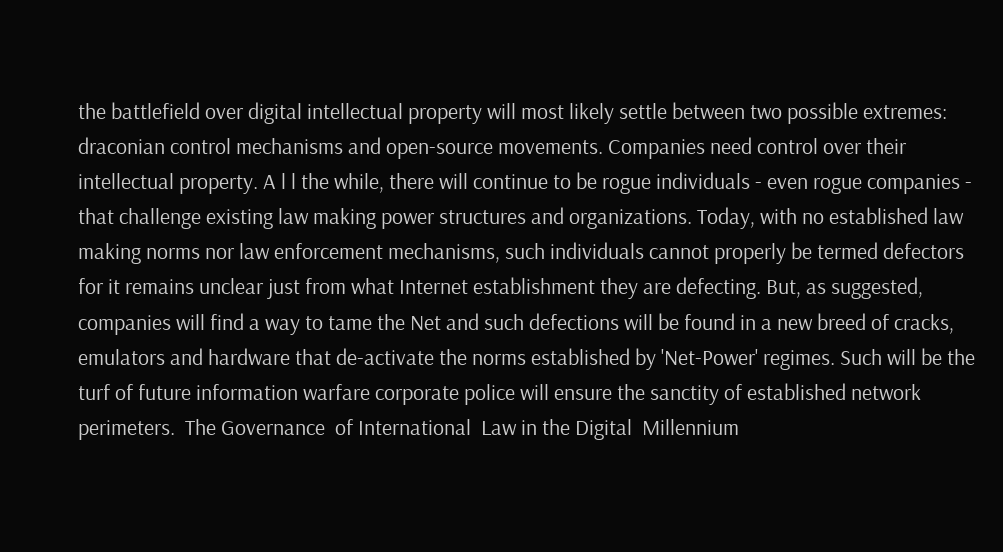the battlefield over digital intellectual property will most likely settle between two possible extremes: draconian control mechanisms and open-source movements. Companies need control over their intellectual property. A l l the while, there will continue to be rogue individuals - even rogue companies - that challenge existing law making power structures and organizations. Today, with no established law making norms nor law enforcement mechanisms, such individuals cannot properly be termed defectors for it remains unclear just from what Internet establishment they are defecting. But, as suggested, companies will find a way to tame the Net and such defections will be found in a new breed of cracks, emulators and hardware that de-activate the norms established by 'Net-Power' regimes. Such will be the turf of future information warfare corporate police will ensure the sanctity of established network perimeters.  The Governance  of International  Law in the Digital  Millennium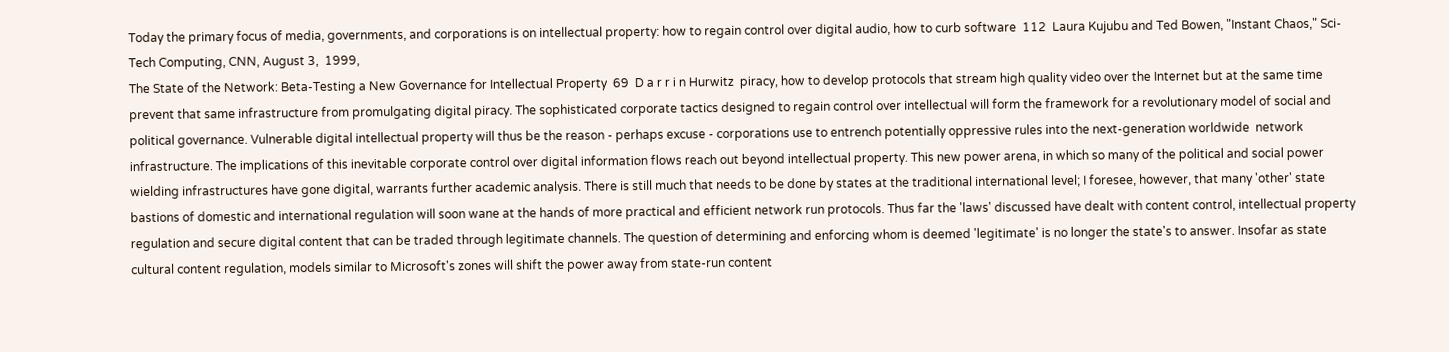Today the primary focus of media, governments, and corporations is on intellectual property: how to regain control over digital audio, how to curb software  112  Laura Kujubu and Ted Bowen, "Instant Chaos," Sci-Tech Computing, CNN, August 3,  1999,
The State of the Network: Beta-Testing a New Governance for Intellectual Property  69  D a r r i n Hurwitz  piracy, how to develop protocols that stream high quality video over the Internet but at the same time prevent that same infrastructure from promulgating digital piracy. The sophisticated corporate tactics designed to regain control over intellectual will form the framework for a revolutionary model of social and political governance. Vulnerable digital intellectual property will thus be the reason - perhaps excuse - corporations use to entrench potentially oppressive rules into the next-generation worldwide  network  infrastructure. The implications of this inevitable corporate control over digital information flows reach out beyond intellectual property. This new power arena, in which so many of the political and social power wielding infrastructures have gone digital, warrants further academic analysis. There is still much that needs to be done by states at the traditional international level; I foresee, however, that many 'other' state bastions of domestic and international regulation will soon wane at the hands of more practical and efficient network run protocols. Thus far the 'laws' discussed have dealt with content control, intellectual property regulation and secure digital content that can be traded through legitimate channels. The question of determining and enforcing whom is deemed 'legitimate' is no longer the state's to answer. Insofar as state cultural content regulation, models similar to Microsoft's zones will shift the power away from state-run content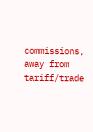commissions, away from tariff/trade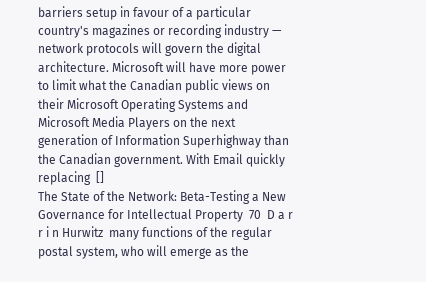barriers setup in favour of a particular country's magazines or recording industry — network protocols will govern the digital architecture. Microsoft will have more power to limit what the Canadian public views on their Microsoft Operating Systems and Microsoft Media Players on the next generation of Information Superhighway than the Canadian government. With Email quickly replacing  []
The State of the Network: Beta-Testing a New Governance for Intellectual Property  70  D a r r i n Hurwitz  many functions of the regular postal system, who will emerge as the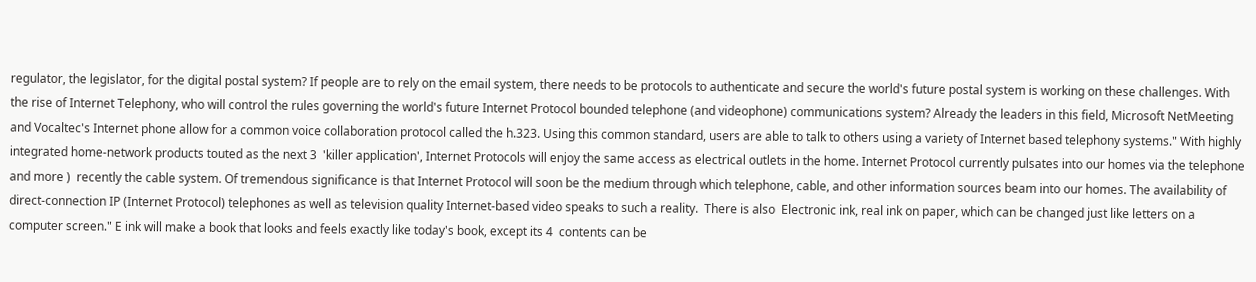regulator, the legislator, for the digital postal system? If people are to rely on the email system, there needs to be protocols to authenticate and secure the world's future postal system is working on these challenges. With the rise of Internet Telephony, who will control the rules governing the world's future Internet Protocol bounded telephone (and videophone) communications system? Already the leaders in this field, Microsoft NetMeeting and Vocaltec's Internet phone allow for a common voice collaboration protocol called the h.323. Using this common standard, users are able to talk to others using a variety of Internet based telephony systems." With highly integrated home-network products touted as the next 3  'killer application', Internet Protocols will enjoy the same access as electrical outlets in the home. Internet Protocol currently pulsates into our homes via the telephone and more )  recently the cable system. Of tremendous significance is that Internet Protocol will soon be the medium through which telephone, cable, and other information sources beam into our homes. The availability of direct-connection IP (Internet Protocol) telephones as well as television quality Internet-based video speaks to such a reality.  There is also  Electronic ink, real ink on paper, which can be changed just like letters on a computer screen." E ink will make a book that looks and feels exactly like today's book, except its 4  contents can be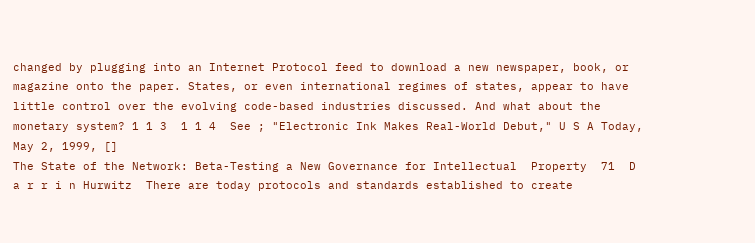changed by plugging into an Internet Protocol feed to download a new newspaper, book, or magazine onto the paper. States, or even international regimes of states, appear to have little control over the evolving code-based industries discussed. And what about the monetary system? 1 1 3  1 1 4  See ; "Electronic Ink Makes Real-World Debut," U S A Today, May 2, 1999, []
The State of the Network: Beta-Testing a New Governance for Intellectual  Property  71  D a r r i n Hurwitz  There are today protocols and standards established to create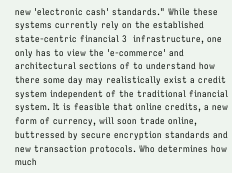new 'electronic cash' standards." While these systems currently rely on the established state-centric financial 3  infrastructure, one only has to view the 'e-commerce' and architectural sections of to understand how there some day may realistically exist a credit system independent of the traditional financial system. It is feasible that online credits, a new form of currency, will soon trade online, buttressed by secure encryption standards and new transaction protocols. Who determines how much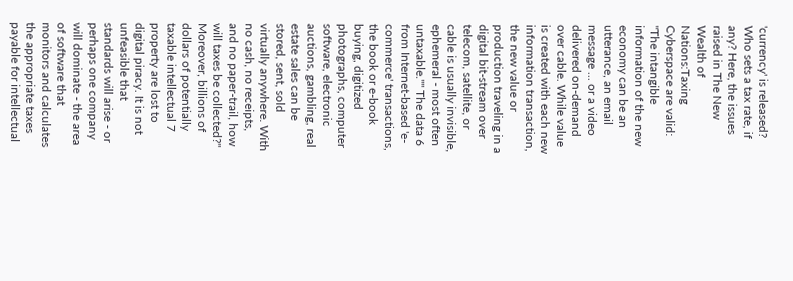'currency' is released? Who sets a tax rate, if any? Here, the issues raised in The New Wealth of Nations:Taxing Cyberspace are valid: "The intangible information of the new economy can be an utterance, an email message ... or a video delivered on-demand over cable. While value is created with each new information transaction, the new value or production traveling in a digital bit-stream over telecom, satellite, or cable is usually invisible, ephemeral - most often untaxable."" The data 6  from Internet-based 'e-commerce' transactions, the book or e-book buying, digitized photographs, computer software, electronic auctions, gambling, real estate sales can be stored, sent, sold virtually anywhere. With no cash, no receipts, and no paper-trail, how will taxes be collected?" Moreover, billions of dollars of potentially taxable intellectual 7  property are lost to digital piracy. It is not unfeasible that standards will arise - or perhaps one company will dominate - the area of software that monitors and calculates the appropriate taxes payable for intellectual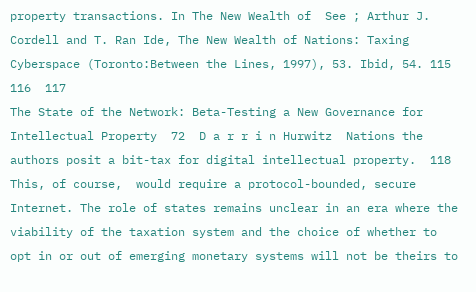property transactions. In The New Wealth of  See ; Arthur J. Cordell and T. Ran Ide, The New Wealth of Nations: Taxing Cyberspace (Toronto:Between the Lines, 1997), 53. Ibid, 54. 115  116  117
The State of the Network: Beta-Testing a New Governance for Intellectual Property  72  D a r r i n Hurwitz  Nations the authors posit a bit-tax for digital intellectual property.  118  This, of course,  would require a protocol-bounded, secure Internet. The role of states remains unclear in an era where the viability of the taxation system and the choice of whether to opt in or out of emerging monetary systems will not be theirs to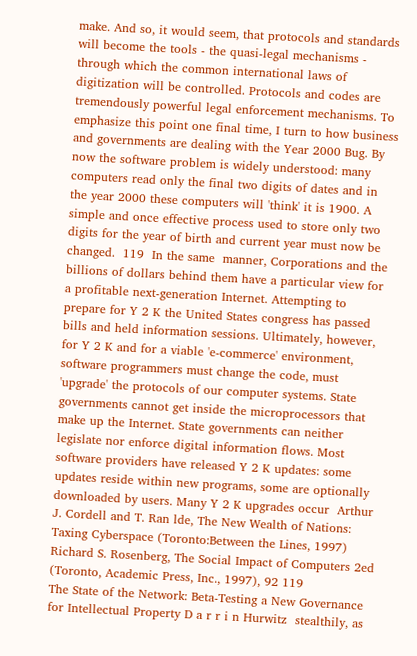make. And so, it would seem, that protocols and standards will become the tools - the quasi-legal mechanisms - through which the common international laws of digitization will be controlled. Protocols and codes are tremendously powerful legal enforcement mechanisms. To emphasize this point one final time, I turn to how business and governments are dealing with the Year 2000 Bug. By now the software problem is widely understood: many computers read only the final two digits of dates and in the year 2000 these computers will 'think' it is 1900. A simple and once effective process used to store only two digits for the year of birth and current year must now be changed.  119  In the same  manner, Corporations and the billions of dollars behind them have a particular view for a profitable next-generation Internet. Attempting to prepare for Y 2 K the United States congress has passed bills and held information sessions. Ultimately, however, for Y 2 K and for a viable 'e-commerce' environment, software programmers must change the code, must 'upgrade' the protocols of our computer systems. State governments cannot get inside the microprocessors that make up the Internet. State governments can neither legislate nor enforce digital information flows. Most software providers have released Y 2 K updates: some updates reside within new programs, some are optionally downloaded by users. Many Y 2 K upgrades occur  Arthur J. Cordell and T. Ran lde, The New Wealth of Nations: Taxing Cyberspace (Toronto:Between the Lines, 1997) Richard S. Rosenberg, The Social Impact of Computers 2ed (Toronto, Academic Press, Inc., 1997), 92 119
The State of the Network: Beta-Testing a New Governance for Intellectual Property D a r r i n Hurwitz  stealthily, as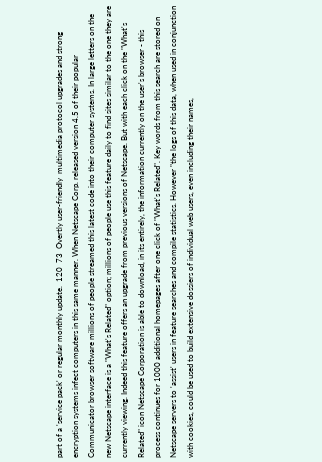part of a 'service pack' or regular monthly update.  120  73  Overtly user-friendly  multimedia protocol upgrades and strong encryption systems infect computers in this same manner. When Netscape Corp. released version 4.5 of their popular Communicator browser software millions of people streamed this latest code into their computer systems. In large letters on the new Netscape interface is a "What's Related" option; millions of people use this feature daily to find sites similar to the one they are currently viewing. Indeed this feature offers an upgrade from previous versions of Netscape. But with each click on the "What's Related" icon Netscape Corporation is able to download, in its entirely, the information currently on the user's browser - this process continues for 1000 additional homepages after one click of "What's Related". Key words from this search are stored on Netscape servers to 'assist' users in feature searches and compile statistics. However "the logs of this data, when used in conjunction with cookies, could be used to build extensive dossiers of individual web users, even including their names,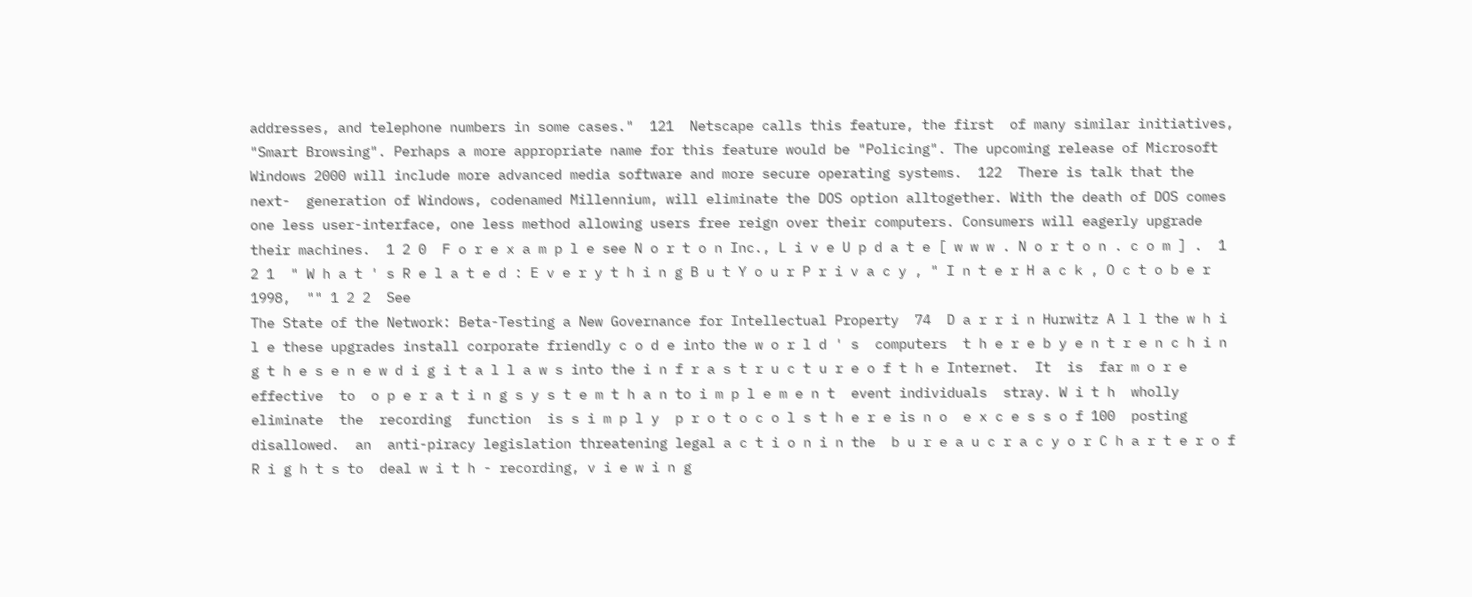addresses, and telephone numbers in some cases."  121  Netscape calls this feature, the first  of many similar initiatives, "Smart Browsing". Perhaps a more appropriate name for this feature would be "Policing". The upcoming release of Microsoft Windows 2000 will include more advanced media software and more secure operating systems.  122  There is talk that the next-  generation of Windows, codenamed Millennium, will eliminate the DOS option alltogether. With the death of DOS comes one less user-interface, one less method allowing users free reign over their computers. Consumers will eagerly upgrade their machines.  1 2 0  F o r e x a m p l e see N o r t o n Inc., L i v e U p d a t e [ w w w . N o r t o n . c o m ] .  1 2 1  " W h a t ' s R e l a t e d : E v e r y t h i n g B u t Y o u r P r i v a c y , " I n t e r H a c k , O c t o b e r 1998,  "" 1 2 2  See
The State of the Network: Beta-Testing a New Governance for Intellectual Property  74  D a r r i n Hurwitz A l l the w h i l e these upgrades install corporate friendly c o d e into the w o r l d ' s  computers  t h e r e b y e n t r e n c h i n g t h e s e n e w d i g i t a l l a w s into the i n f r a s t r u c t u r e o f t h e Internet.  It  is  far m o r e  effective  to  o p e r a t i n g s y s t e m t h a n to i m p l e m e n t  event individuals  stray. W i t h  wholly  eliminate  the  recording  function  is s i m p l y  p r o t o c o l s t h e r e is n o  e x c e s s o f 100  posting  disallowed.  an  anti-piracy legislation threatening legal a c t i o n i n the  b u r e a u c r a c y o r C h a r t e r o f R i g h t s to  deal w i t h - recording, v i e w i n g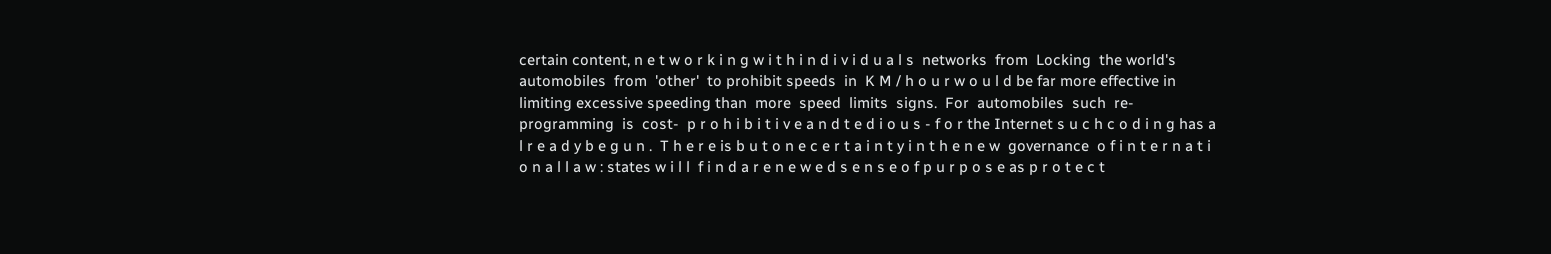certain content, n e t w o r k i n g w i t h i n d i v i d u a l s  networks  from  Locking  the world's  automobiles  from  'other'  to prohibit speeds  in  K M / h o u r w o u l d be far more effective in limiting excessive speeding than  more  speed  limits  signs.  For  automobiles  such  re-programming  is  cost-  p r o h i b i t i v e a n d t e d i o u s - f o r the Internet s u c h c o d i n g has a l r e a d y b e g u n .  T h e r e is b u t o n e c e r t a i n t y i n t h e n e w  governance  o f i n t e r n a t i o n a l l a w : states w i l l  f i n d a r e n e w e d s e n s e o f p u r p o s e as p r o t e c t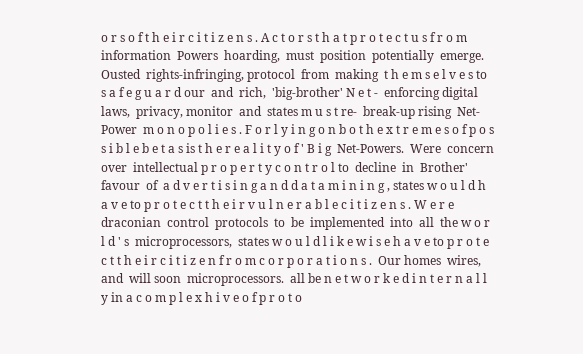o r s o f t h e i r c i t i z e n s . A c t o r s t h a t p r o t e c t u s f r o m  information  Powers  hoarding,  must  position  potentially  emerge. Ousted  rights-infringing, protocol  from  making  t h e m s e l v e s to s a f e g u a r d our  and  rich,  'big-brother' N e t -  enforcing digital laws,  privacy, monitor  and  states m u s t re-  break-up rising  Net-Power  m o n o p o l i e s . F o r l y i n g o n b o t h e x t r e m e s o f p o s s i b l e b e t a s is t h e r e a l i t y o f ' B i g  Net-Powers.  Were  concern  over  intellectual p r o p e r t y c o n t r o l to  decline  in  Brother'  favour  of  a d v e r t i s i n g a n d d a t a m i n i n g , states w o u l d h a v e to p r o t e c t t h e i r v u l n e r a b l e c i t i z e n s . W e r e  draconian  control  protocols  to  be  implemented  into  all  the w o r l d ' s  microprocessors,  states w o u l d l i k e w i s e h a v e to p r o t e c t t h e i r c i t i z e n f r o m c o r p o r a t i o n s .  Our homes  wires,  and  will soon  microprocessors.  all be n e t w o r k e d i n t e r n a l l y in a c o m p l e x h i v e o f p r o t o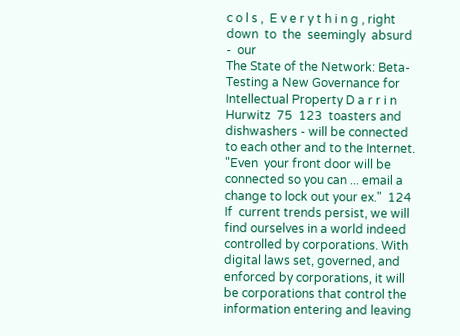c o l s ,  E v e r y t h i n g , right  down  to  the  seemingly  absurd -  our
The State of the Network: Beta-Testing a New Governance for Intellectual Property D a r r i n Hurwitz  75  123  toasters and dishwashers - will be connected to each other and to the Internet.  "Even  your front door will be connected so you can ... email a change to lock out your ex."  124  If  current trends persist, we will find ourselves in a world indeed controlled by corporations. With digital laws set, governed, and enforced by corporations, it will be corporations that control the information entering and leaving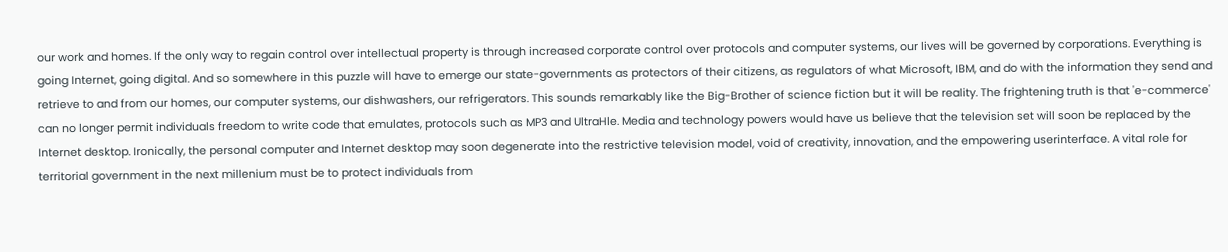our work and homes. If the only way to regain control over intellectual property is through increased corporate control over protocols and computer systems, our lives will be governed by corporations. Everything is going Internet, going digital. And so somewhere in this puzzle will have to emerge our state-governments as protectors of their citizens, as regulators of what Microsoft, IBM, and do with the information they send and retrieve to and from our homes, our computer systems, our dishwashers, our refrigerators. This sounds remarkably like the Big-Brother of science fiction but it will be reality. The frightening truth is that 'e-commerce' can no longer permit individuals freedom to write code that emulates, protocols such as MP3 and UltraHle. Media and technology powers would have us believe that the television set will soon be replaced by the Internet desktop. Ironically, the personal computer and Internet desktop may soon degenerate into the restrictive television model, void of creativity, innovation, and the empowering userinterface. A vital role for territorial government in the next millenium must be to protect individuals from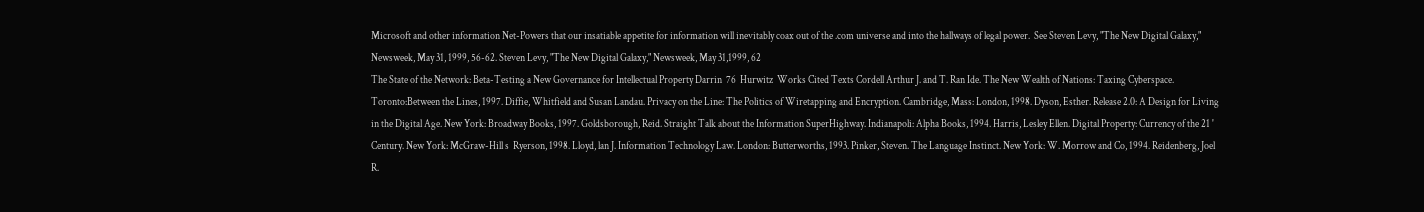Microsoft and other information Net-Powers that our insatiable appetite for information will inevitably coax out of the .com universe and into the hallways of legal power.  See Steven Levy, "The New Digital Galaxy," Newsweek, May 31, 1999, 56-62. Steven Levy, "The New Digital Galaxy," Newsweek, May 31,1999, 62
The State of the Network: Beta-Testing a New Governance for Intellectual Property Darrin  76  Hurwitz  Works Cited Texts Cordell Arthur J. and T. Ran Ide. The New Wealth of Nations: Taxing Cyberspace. Toronto:Between the Lines, 1997. Diffie, Whitfield and Susan Landau. Privacy on the Line: The Politics of Wiretapping and Encryption. Cambridge, Mass: London, 1998. Dyson, Esther. Release 2.0: A Design for Living in the Digital Age. New York: Broadway Books, 1997. Goldsborough, Reid. Straight Talk about the Information SuperHighway. Indianapoli: Alpha Books, 1994. Harris, Lesley Ellen. Digital Property: Currency of the 21 ' Century. New York: McGraw-Hill s  Ryerson, 1998. Lloyd, lan J. Information Technology Law. London: Butterworths, 1993. Pinker, Steven. The Language Instinct. New York: W. Morrow and Co, 1994. Reidenberg, Joel R.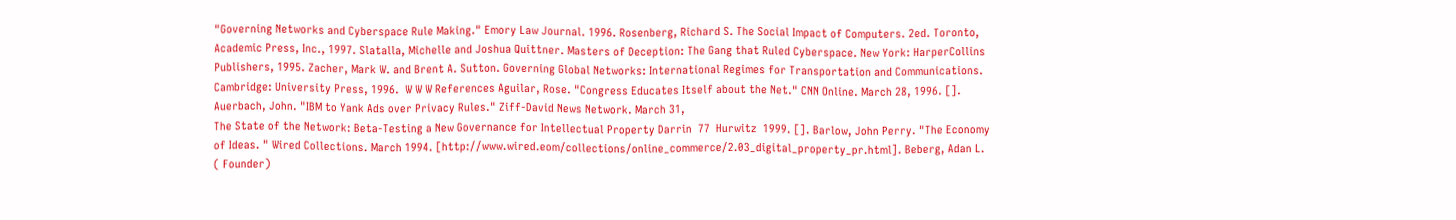"Governing Networks and Cyberspace Rule Making." Emory Law Journal. 1996. Rosenberg, Richard S. The Social Impact of Computers. 2ed. Toronto, Academic Press, Inc., 1997. Slatalla, Michelle and Joshua Quittner. Masters of Deception: The Gang that Ruled Cyberspace. New York: HarperCollins Publishers, 1995. Zacher, Mark W. and Brent A. Sutton. Governing Global Networks: International Regimes for Transportation and Communications. Cambridge: University Press, 1996.  W W W References Aguilar, Rose. "Congress Educates Itself about the Net." CNN Online. March 28, 1996. []. Auerbach, John. "IBM to Yank Ads over Privacy Rules." Ziff-David News Network. March 31,
The State of the Network: Beta-Testing a New Governance for Intellectual Property Darrin  77  Hurwitz  1999. []. Barlow, John Perry. "The Economy of Ideas. " Wired Collections. March 1994. [http://www.wired.eom/collections/online_commerce/2.03_digital_property_pr.html]. Beberg, Adan L. ( Founder)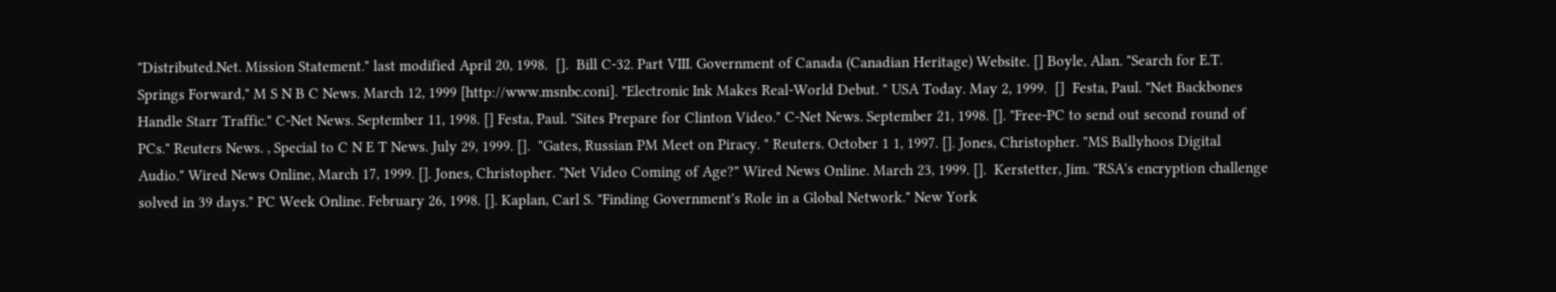"Distributed.Net. Mission Statement." last modified April 20, 1998.  [].  Bill C-32. Part VIII. Government of Canada (Canadian Heritage) Website. [] Boyle, Alan. "Search for E.T. Springs Forward," M S N B C News. March 12, 1999 [http://www.msnbc.coni]. "Electronic Ink Makes Real-World Debut. " USA Today. May 2, 1999.  []  Festa, Paul. "Net Backbones Handle Starr Traffic." C-Net News. September 11, 1998. [] Festa, Paul. "Sites Prepare for Clinton Video." C-Net News. September 21, 1998. []. "Free-PC to send out second round of PCs." Reuters News. , Special to C N E T News. July 29, 1999. [].  "Gates, Russian PM Meet on Piracy. " Reuters. October 1 1, 1997. []. Jones, Christopher. "MS Ballyhoos Digital Audio." Wired News Online, March 17, 1999. []. Jones, Christopher. "Net Video Coming of Age?" Wired News Online. March 23, 1999. [].  Kerstetter, Jim. "RSA's encryption challenge solved in 39 days." PC Week Online. February 26, 1998. []. Kaplan, Carl S. "Finding Government's Role in a Global Network." New York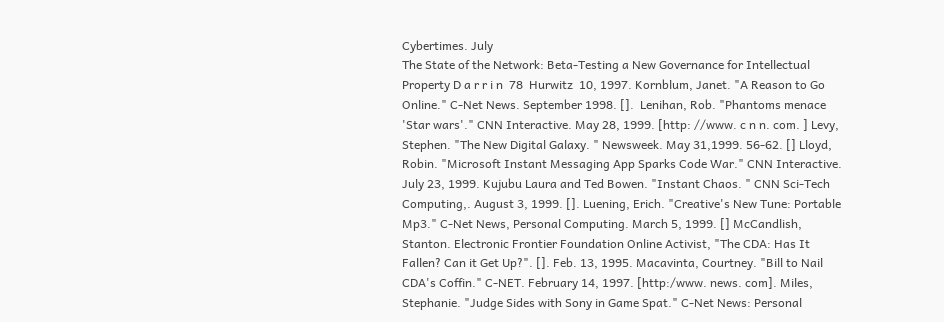Cybertimes. July
The State of the Network: Beta-Testing a New Governance for Intellectual Property D a r r i n  78  Hurwitz  10, 1997. Kornblum, Janet. "A Reason to Go Online." C-Net News. September 1998. [].  Lenihan, Rob. "Phantoms menace 'Star wars'." CNN Interactive. May 28, 1999. [http: //www. c n n. com. ] Levy, Stephen. "The New Digital Galaxy. " Newsweek. May 31,1999. 56-62. [] Lloyd, Robin. "Microsoft Instant Messaging App Sparks Code War." CNN Interactive. July 23, 1999. Kujubu Laura and Ted Bowen. "Instant Chaos. " CNN Sci-Tech Computing,. August 3, 1999. []. Luening, Erich. "Creative's New Tune: Portable Mp3." C-Net News, Personal Computing. March 5, 1999. [] McCandlish, Stanton. Electronic Frontier Foundation Online Activist, "The CDA: Has It Fallen? Can it Get Up?". []. Feb. 13, 1995. Macavinta, Courtney. "Bill to Nail CDA's Coffin." C-NET. February 14, 1997. [http:/www. news. com]. Miles, Stephanie. "Judge Sides with Sony in Game Spat." C-Net News: Personal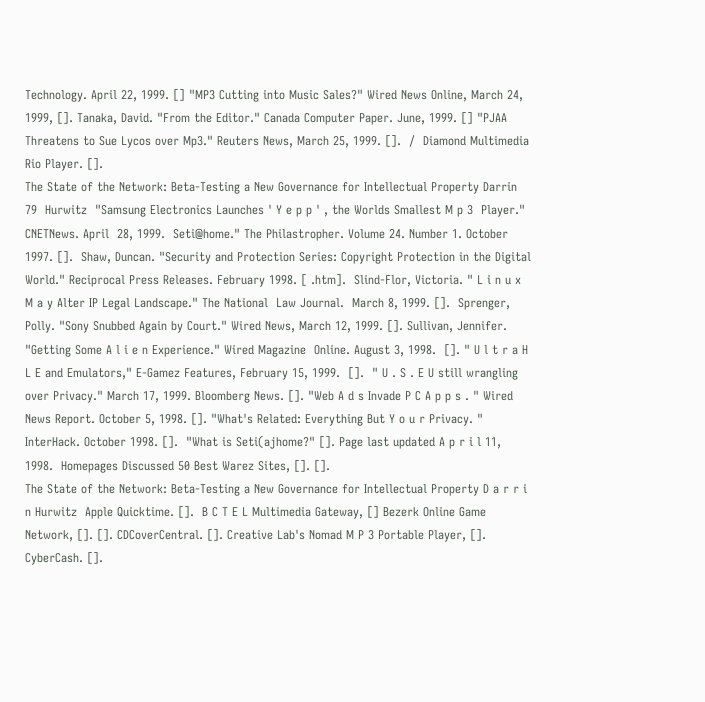Technology. April 22, 1999. [] "MP3 Cutting into Music Sales?" Wired News Online, March 24, 1999, []. Tanaka, David. "From the Editor." Canada Computer Paper. June, 1999. [] "PJAA Threatens to Sue Lycos over Mp3." Reuters News, March 25, 1999. [].  /  Diamond Multimedia Rio Player. [].
The State of the Network: Beta-Testing a New Governance for Intellectual Property Darrin  79  Hurwitz  "Samsung Electronics Launches ' Y e p p ' , the Worlds Smallest M p 3  Player." CNETNews. April  28, 1999.  Seti@home." The Philastropher. Volume 24. Number 1. October 1997. [].  Shaw, Duncan. "Security and Protection Series: Copyright Protection in the Digital World." Reciprocal Press Releases. February 1998. [ .htm].  Slind-Flor, Victoria. " L i n u x M a y Alter IP Legal Landscape." The National  Law Journal.  March 8, 1999. [].  Sprenger, Polly. "Sony Snubbed Again by Court." Wired News, March 12, 1999. []. Sullivan, Jennifer. "Getting Some A l i e n Experience." Wired Magazine  Online. August 3, 1998.  []. " U l t r a H L E and Emulators," E-Gamez Features, February 15, 1999.  [].  " U . S . E U still wrangling over Privacy." March 17, 1999. Bloomberg News. []. "Web A d s Invade P C A p p s . " Wired News Report. October 5, 1998. []. "What's Related: Everything But Y o u r Privacy. " InterHack. October 1998. [].  "What is Seti(ajhome?" []. Page last updated A p r i l 11, 1998.  Homepages Discussed 50 Best Warez Sites, []. [].
The State of the Network: Beta-Testing a New Governance for Intellectual Property D a r r i n Hurwitz  Apple Quicktime. [].  B C T E L Multimedia Gateway, [] Bezerk Online Game Network, []. []. CDCoverCentral. []. Creative Lab's Nomad M P 3 Portable Player, []. CyberCash. [].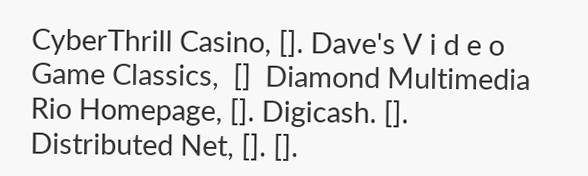CyberThrill Casino, []. Dave's V i d e o Game Classics,  []  Diamond Multimedia Rio Homepage, []. Digicash. []. Distributed Net, []. [].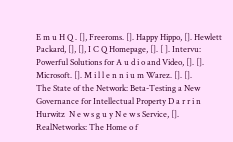E m u H Q . [], Freeroms. []. Happy Hippo, []. Hewlett Packard, [], [], I C Q Homepage, []. [ ]. Intervu: Powerful Solutions for A u d i o and Video, []. []. Microsoft. []. M i l l e n n i u m Warez. []. [].
The State of the Network: Beta-Testing a New Governance for Intellectual Property D a r r i n  Hurwitz  N e w s g u y N e w s Service, [].  RealNetworks: The Home o f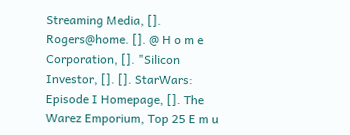Streaming Media, []. Rogers@home. []. @ H o m e Corporation, []. "Silicon Investor, []. []. StarWars: Episode I Homepage, []. The Warez Emporium, Top 25 E m u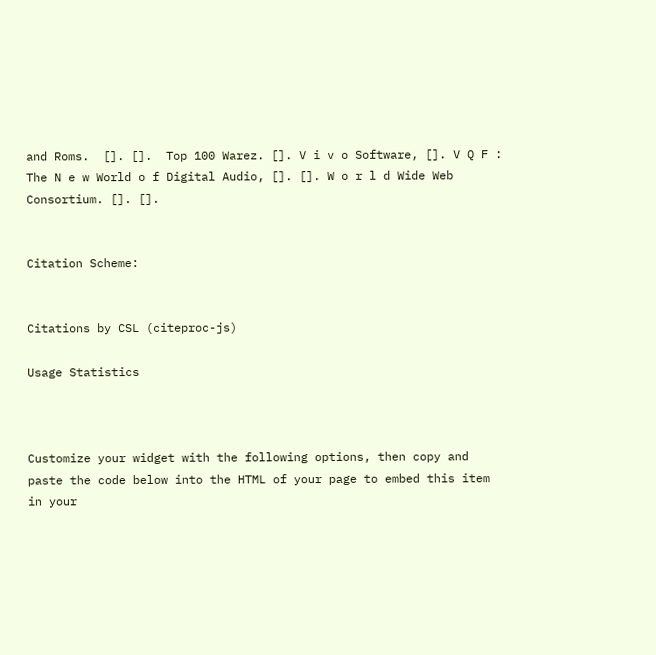and Roms.  []. [].  Top 100 Warez. []. V i v o Software, []. V Q F : The N e w World o f Digital Audio, []. []. W o r l d Wide Web Consortium. []. [].


Citation Scheme:


Citations by CSL (citeproc-js)

Usage Statistics



Customize your widget with the following options, then copy and paste the code below into the HTML of your page to embed this item in your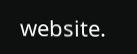website.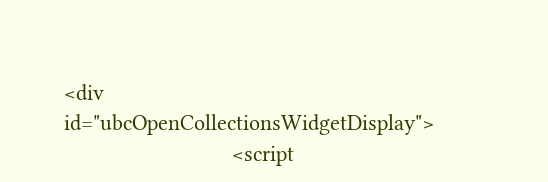<div id="ubcOpenCollectionsWidgetDisplay">
                            <script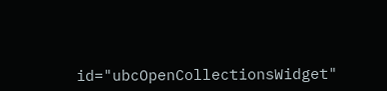id="ubcOpenCollectionsWidget"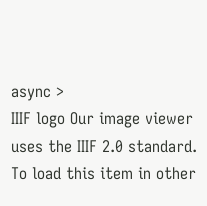async >
IIIF logo Our image viewer uses the IIIF 2.0 standard. To load this item in other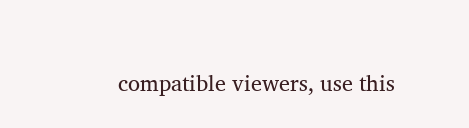compatible viewers, use this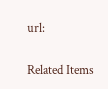url:


Related Items